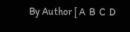By Author [ A  B  C  D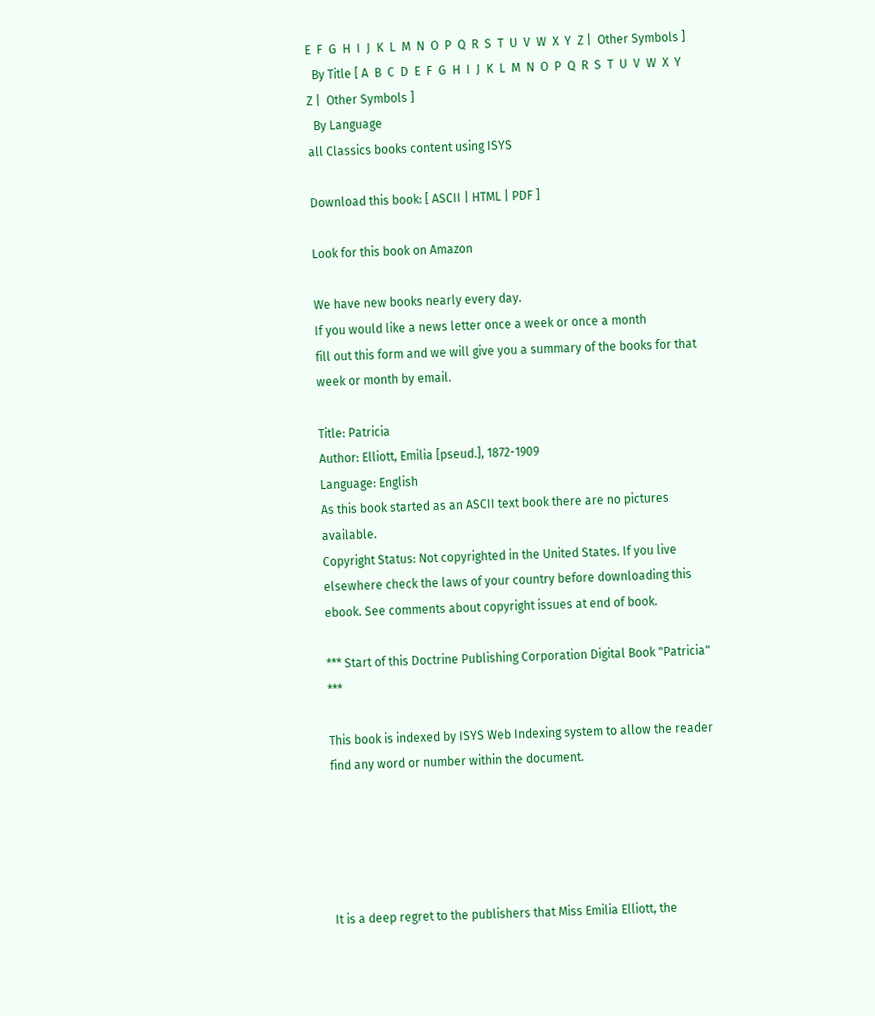E  F  G  H  I  J  K  L  M  N  O  P  Q  R  S  T  U  V  W  X  Y  Z |  Other Symbols ]
  By Title [ A  B  C  D  E  F  G  H  I  J  K  L  M  N  O  P  Q  R  S  T  U  V  W  X  Y  Z |  Other Symbols ]
  By Language
all Classics books content using ISYS

Download this book: [ ASCII | HTML | PDF ]

Look for this book on Amazon

We have new books nearly every day.
If you would like a news letter once a week or once a month
fill out this form and we will give you a summary of the books for that week or month by email.

Title: Patricia
Author: Elliott, Emilia [pseud.], 1872-1909
Language: English
As this book started as an ASCII text book there are no pictures available.
Copyright Status: Not copyrighted in the United States. If you live elsewhere check the laws of your country before downloading this ebook. See comments about copyright issues at end of book.

*** Start of this Doctrine Publishing Corporation Digital Book "Patricia" ***

This book is indexed by ISYS Web Indexing system to allow the reader find any word or number within the document.





It is a deep regret to the publishers that Miss Emilia Elliott, the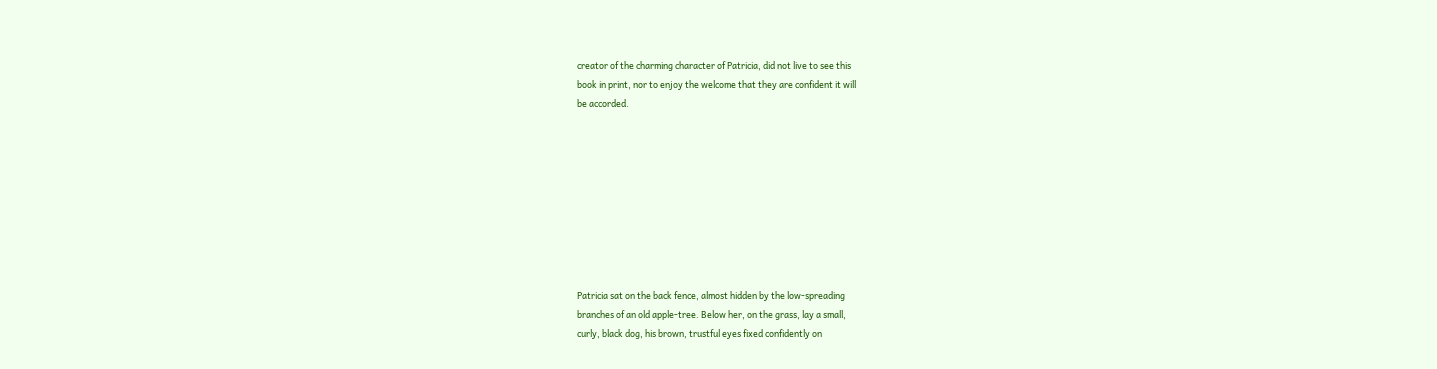creator of the charming character of Patricia, did not live to see this
book in print, nor to enjoy the welcome that they are confident it will
be accorded.









Patricia sat on the back fence, almost hidden by the low-spreading
branches of an old apple-tree. Below her, on the grass, lay a small,
curly, black dog, his brown, trustful eyes fixed confidently on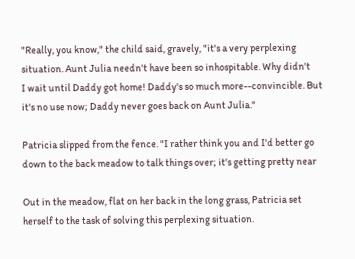"Really, you know," the child said, gravely, "it's a very perplexing
situation. Aunt Julia needn't have been so inhospitable. Why didn't
I wait until Daddy got home! Daddy's so much more--convincible. But
it's no use now; Daddy never goes back on Aunt Julia."

Patricia slipped from the fence. "I rather think you and I'd better go
down to the back meadow to talk things over; it's getting pretty near

Out in the meadow, flat on her back in the long grass, Patricia set
herself to the task of solving this perplexing situation.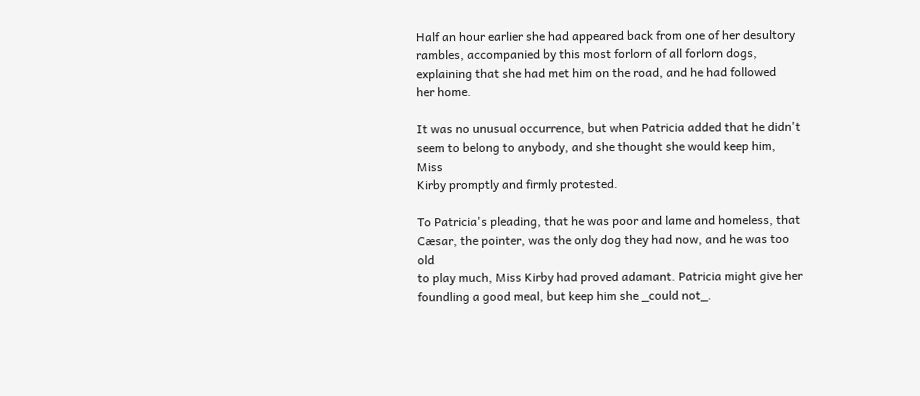Half an hour earlier she had appeared back from one of her desultory
rambles, accompanied by this most forlorn of all forlorn dogs,
explaining that she had met him on the road, and he had followed
her home.

It was no unusual occurrence, but when Patricia added that he didn't
seem to belong to anybody, and she thought she would keep him, Miss
Kirby promptly and firmly protested.

To Patricia's pleading, that he was poor and lame and homeless, that
Cæsar, the pointer, was the only dog they had now, and he was too old
to play much, Miss Kirby had proved adamant. Patricia might give her
foundling a good meal, but keep him she _could not_.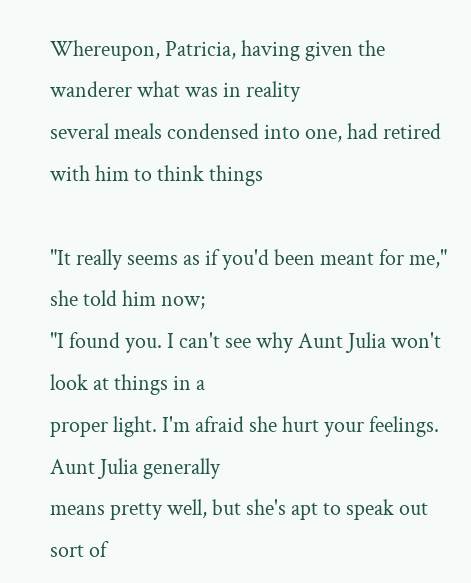Whereupon, Patricia, having given the wanderer what was in reality
several meals condensed into one, had retired with him to think things

"It really seems as if you'd been meant for me," she told him now;
"I found you. I can't see why Aunt Julia won't look at things in a
proper light. I'm afraid she hurt your feelings. Aunt Julia generally
means pretty well, but she's apt to speak out sort of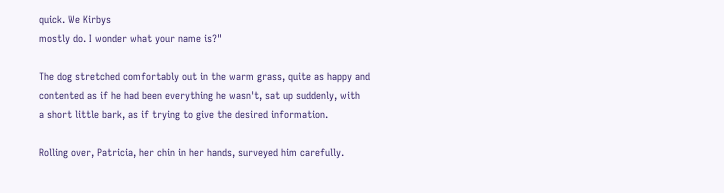quick. We Kirbys
mostly do. I wonder what your name is?"

The dog stretched comfortably out in the warm grass, quite as happy and
contented as if he had been everything he wasn't, sat up suddenly, with
a short little bark, as if trying to give the desired information.

Rolling over, Patricia, her chin in her hands, surveyed him carefully.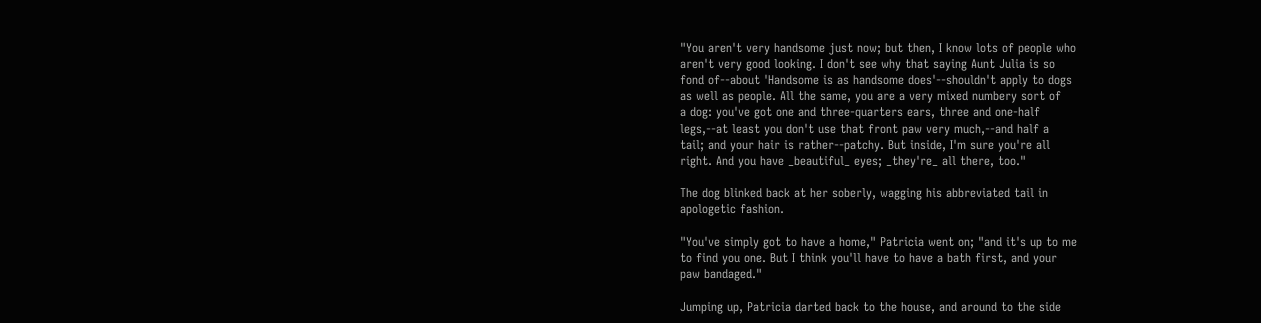"You aren't very handsome just now; but then, I know lots of people who
aren't very good looking. I don't see why that saying Aunt Julia is so
fond of--about 'Handsome is as handsome does'--shouldn't apply to dogs
as well as people. All the same, you are a very mixed numbery sort of
a dog: you've got one and three-quarters ears, three and one-half
legs,--at least you don't use that front paw very much,--and half a
tail; and your hair is rather--patchy. But inside, I'm sure you're all
right. And you have _beautiful_ eyes; _they're_ all there, too."

The dog blinked back at her soberly, wagging his abbreviated tail in
apologetic fashion.

"You've simply got to have a home," Patricia went on; "and it's up to me
to find you one. But I think you'll have to have a bath first, and your
paw bandaged."

Jumping up, Patricia darted back to the house, and around to the side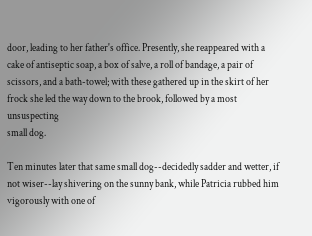door, leading to her father's office. Presently, she reappeared with a
cake of antiseptic soap, a box of salve, a roll of bandage, a pair of
scissors, and a bath-towel; with these gathered up in the skirt of her
frock she led the way down to the brook, followed by a most unsuspecting
small dog.

Ten minutes later that same small dog--decidedly sadder and wetter, if
not wiser--lay shivering on the sunny bank, while Patricia rubbed him
vigorously with one of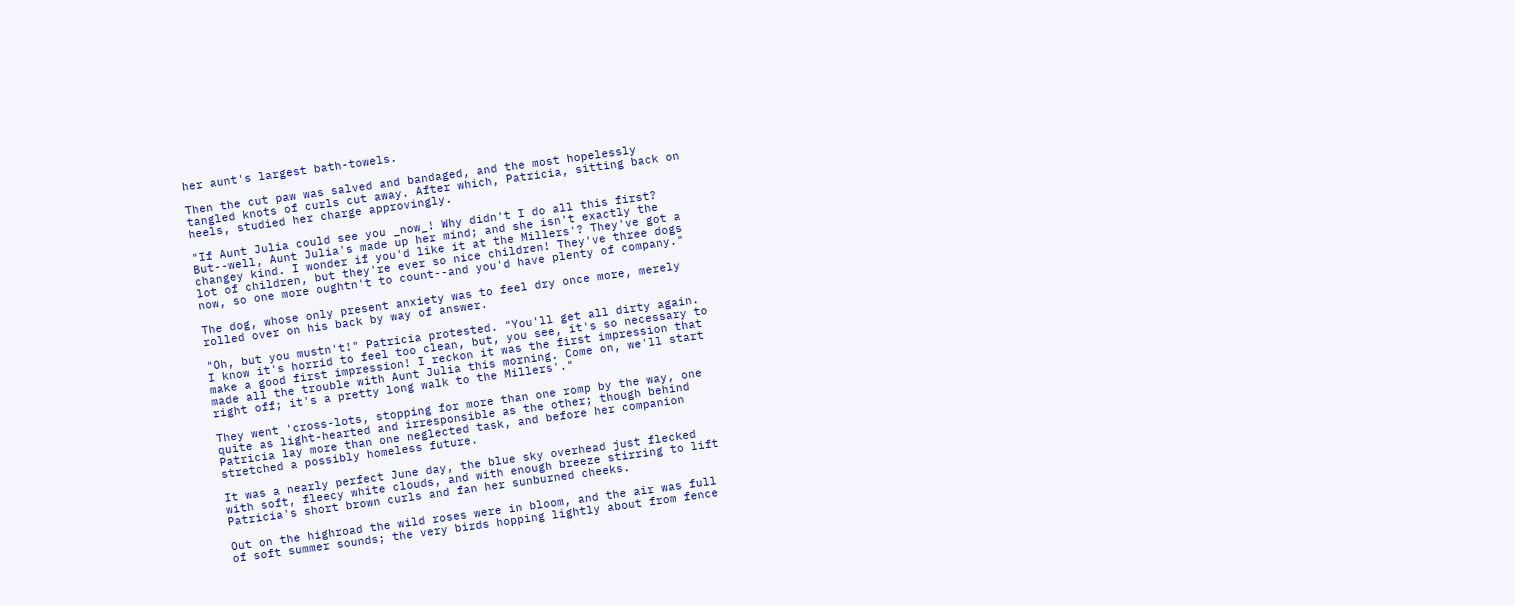her aunt's largest bath-towels.

Then the cut paw was salved and bandaged, and the most hopelessly
tangled knots of curls cut away. After which, Patricia, sitting back on
heels, studied her charge approvingly.

"If Aunt Julia could see you _now_! Why didn't I do all this first?
But--well, Aunt Julia's made up her mind; and she isn't exactly the
changey kind. I wonder if you'd like it at the Millers'? They've got a
lot of children, but they're ever so nice children! They've three dogs
now, so one more oughtn't to count--and you'd have plenty of company."

The dog, whose only present anxiety was to feel dry once more, merely
rolled over on his back by way of answer.

"Oh, but you mustn't!" Patricia protested. "You'll get all dirty again.
I know it's horrid to feel too clean, but, you see, it's so necessary to
make a good first impression! I reckon it was the first impression that
made all the trouble with Aunt Julia this morning. Come on, we'll start
right off; it's a pretty long walk to the Millers'."

They went 'cross-lots, stopping for more than one romp by the way, one
quite as light-hearted and irresponsible as the other; though behind
Patricia lay more than one neglected task, and before her companion
stretched a possibly homeless future.

It was a nearly perfect June day, the blue sky overhead just flecked
with soft, fleecy white clouds, and with enough breeze stirring to lift
Patricia's short brown curls and fan her sunburned cheeks.

Out on the highroad the wild roses were in bloom, and the air was full
of soft summer sounds; the very birds hopping lightly about from fence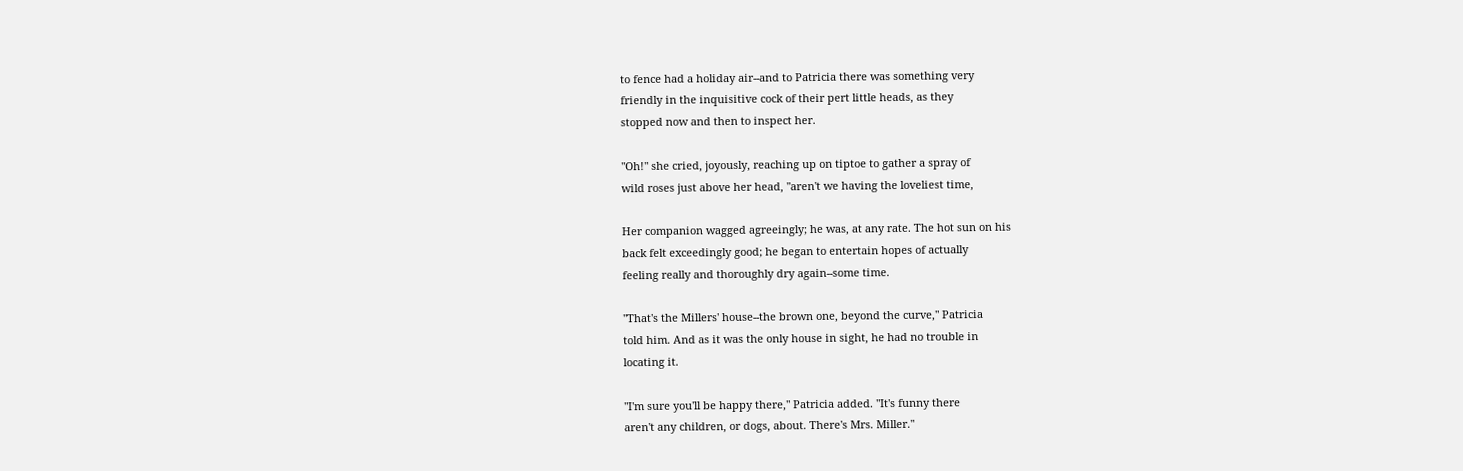to fence had a holiday air--and to Patricia there was something very
friendly in the inquisitive cock of their pert little heads, as they
stopped now and then to inspect her.

"Oh!" she cried, joyously, reaching up on tiptoe to gather a spray of
wild roses just above her head, "aren't we having the loveliest time,

Her companion wagged agreeingly; he was, at any rate. The hot sun on his
back felt exceedingly good; he began to entertain hopes of actually
feeling really and thoroughly dry again--some time.

"That's the Millers' house--the brown one, beyond the curve," Patricia
told him. And as it was the only house in sight, he had no trouble in
locating it.

"I'm sure you'll be happy there," Patricia added. "It's funny there
aren't any children, or dogs, about. There's Mrs. Miller."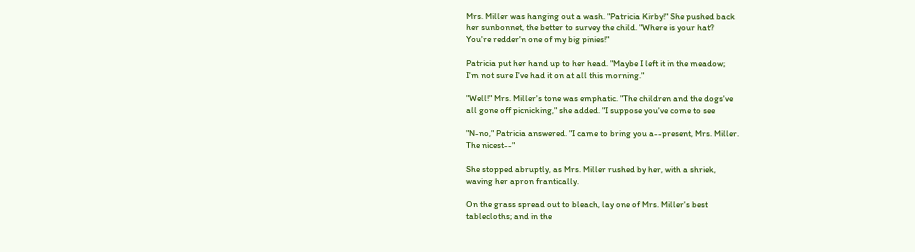Mrs. Miller was hanging out a wash. "Patricia Kirby!" She pushed back
her sunbonnet, the better to survey the child. "Where is your hat?
You're redder'n one of my big pinies!"

Patricia put her hand up to her head. "Maybe I left it in the meadow;
I'm not sure I've had it on at all this morning."

"Well!" Mrs. Miller's tone was emphatic. "The children and the dogs've
all gone off picnicking," she added. "I suppose you've come to see

"N-no," Patricia answered. "I came to bring you a--present, Mrs. Miller.
The nicest--"

She stopped abruptly, as Mrs. Miller rushed by her, with a shriek,
waving her apron frantically.

On the grass spread out to bleach, lay one of Mrs. Miller's best
tablecloths; and in the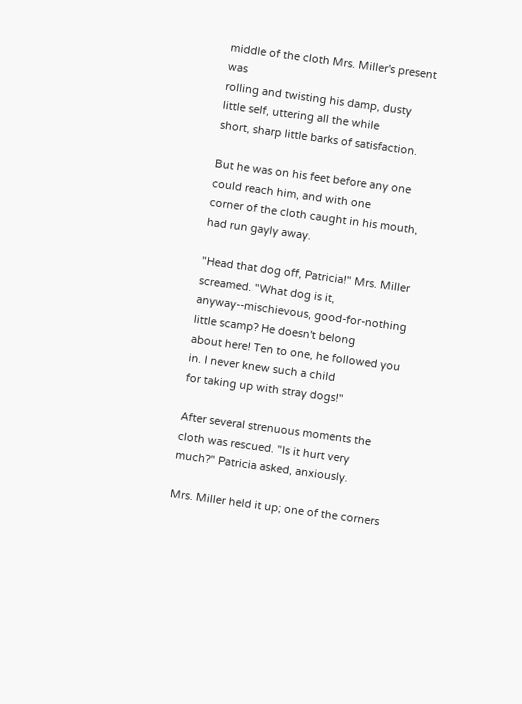middle of the cloth Mrs. Miller's present was
rolling and twisting his damp, dusty little self, uttering all the while
short, sharp little barks of satisfaction.

But he was on his feet before any one could reach him, and with one
corner of the cloth caught in his mouth, had run gayly away.

"Head that dog off, Patricia!" Mrs. Miller screamed. "What dog is it,
anyway--mischievous, good-for-nothing little scamp? He doesn't belong
about here! Ten to one, he followed you in. I never knew such a child
for taking up with stray dogs!"

After several strenuous moments the cloth was rescued. "Is it hurt very
much?" Patricia asked, anxiously.

Mrs. Miller held it up; one of the corners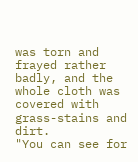was torn and frayed rather
badly, and the whole cloth was covered with grass-stains and dirt.
"You can see for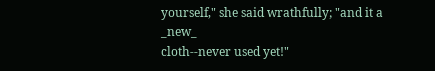yourself," she said wrathfully; "and it a _new_
cloth--never used yet!"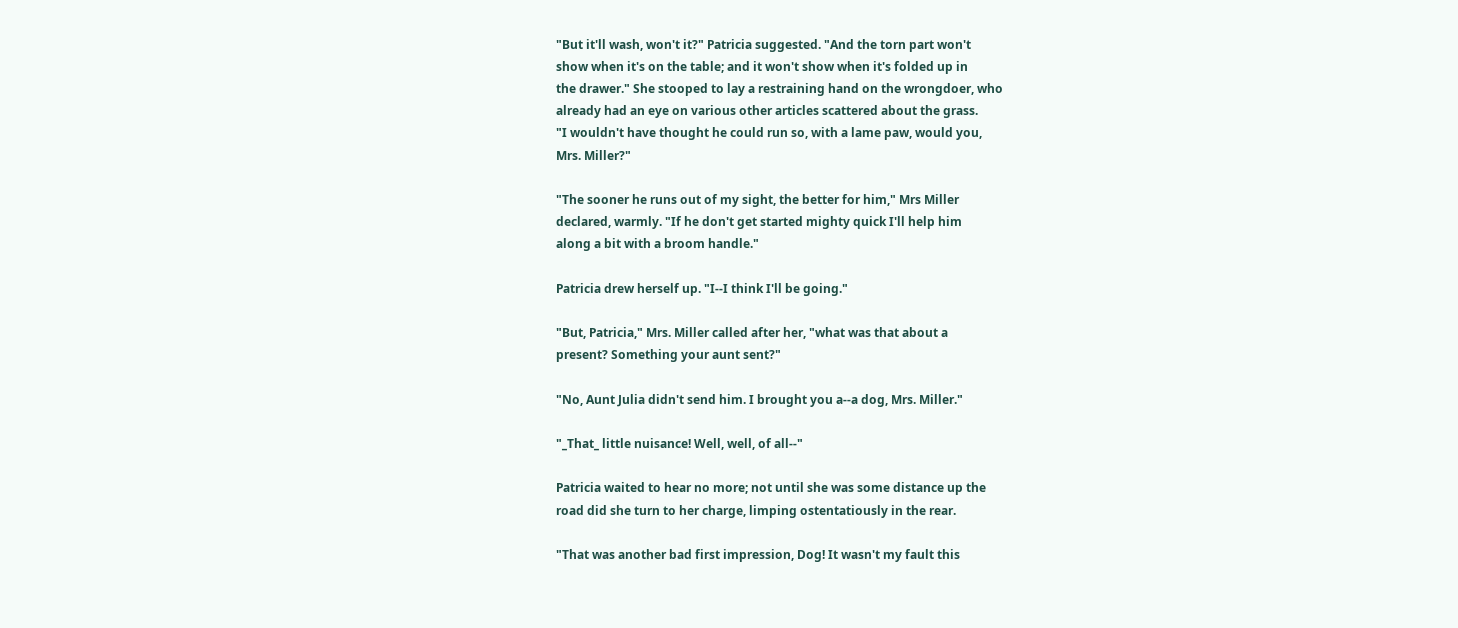"But it'll wash, won't it?" Patricia suggested. "And the torn part won't
show when it's on the table; and it won't show when it's folded up in
the drawer." She stooped to lay a restraining hand on the wrongdoer, who
already had an eye on various other articles scattered about the grass.
"I wouldn't have thought he could run so, with a lame paw, would you,
Mrs. Miller?"

"The sooner he runs out of my sight, the better for him," Mrs Miller
declared, warmly. "If he don't get started mighty quick I'll help him
along a bit with a broom handle."

Patricia drew herself up. "I--I think I'll be going."

"But, Patricia," Mrs. Miller called after her, "what was that about a
present? Something your aunt sent?"

"No, Aunt Julia didn't send him. I brought you a--a dog, Mrs. Miller."

"_That_ little nuisance! Well, well, of all--"

Patricia waited to hear no more; not until she was some distance up the
road did she turn to her charge, limping ostentatiously in the rear.

"That was another bad first impression, Dog! It wasn't my fault this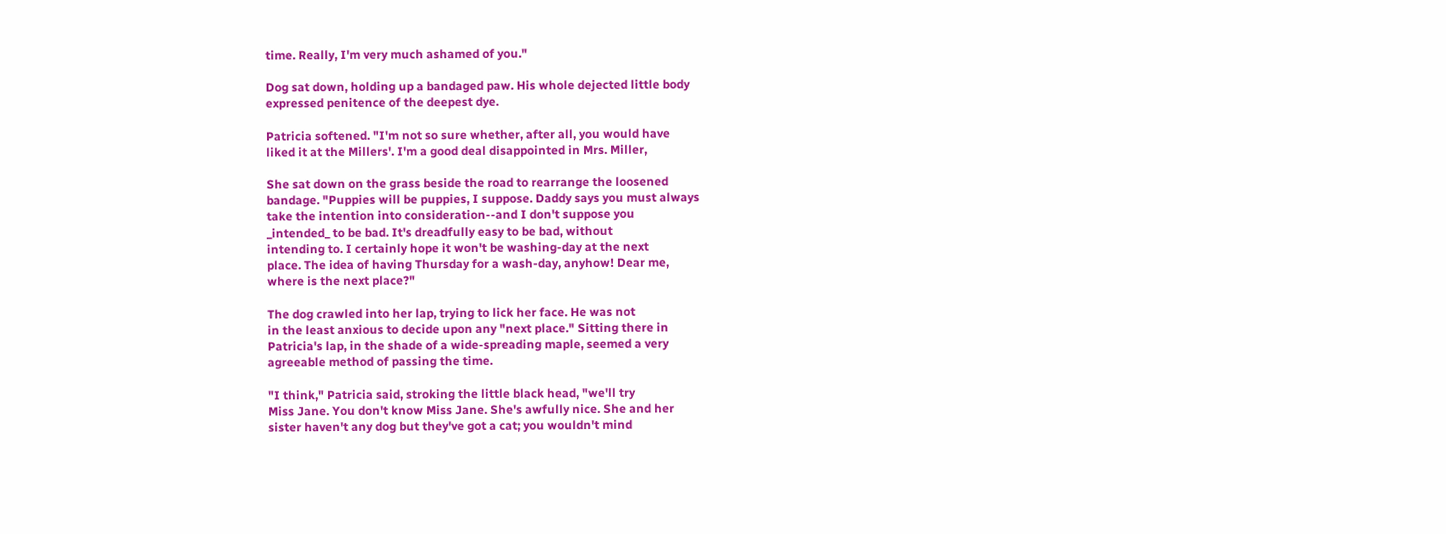time. Really, I'm very much ashamed of you."

Dog sat down, holding up a bandaged paw. His whole dejected little body
expressed penitence of the deepest dye.

Patricia softened. "I'm not so sure whether, after all, you would have
liked it at the Millers'. I'm a good deal disappointed in Mrs. Miller,

She sat down on the grass beside the road to rearrange the loosened
bandage. "Puppies will be puppies, I suppose. Daddy says you must always
take the intention into consideration--and I don't suppose you
_intended_ to be bad. It's dreadfully easy to be bad, without
intending to. I certainly hope it won't be washing-day at the next
place. The idea of having Thursday for a wash-day, anyhow! Dear me,
where is the next place?"

The dog crawled into her lap, trying to lick her face. He was not
in the least anxious to decide upon any "next place." Sitting there in
Patricia's lap, in the shade of a wide-spreading maple, seemed a very
agreeable method of passing the time.

"I think," Patricia said, stroking the little black head, "we'll try
Miss Jane. You don't know Miss Jane. She's awfully nice. She and her
sister haven't any dog but they've got a cat; you wouldn't mind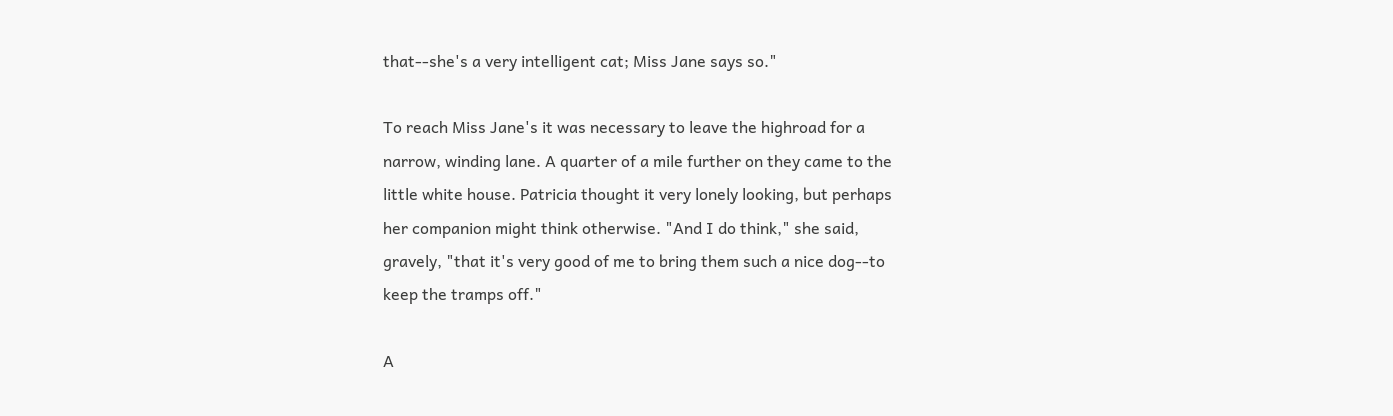that--she's a very intelligent cat; Miss Jane says so."

To reach Miss Jane's it was necessary to leave the highroad for a
narrow, winding lane. A quarter of a mile further on they came to the
little white house. Patricia thought it very lonely looking, but perhaps
her companion might think otherwise. "And I do think," she said,
gravely, "that it's very good of me to bring them such a nice dog--to
keep the tramps off."

A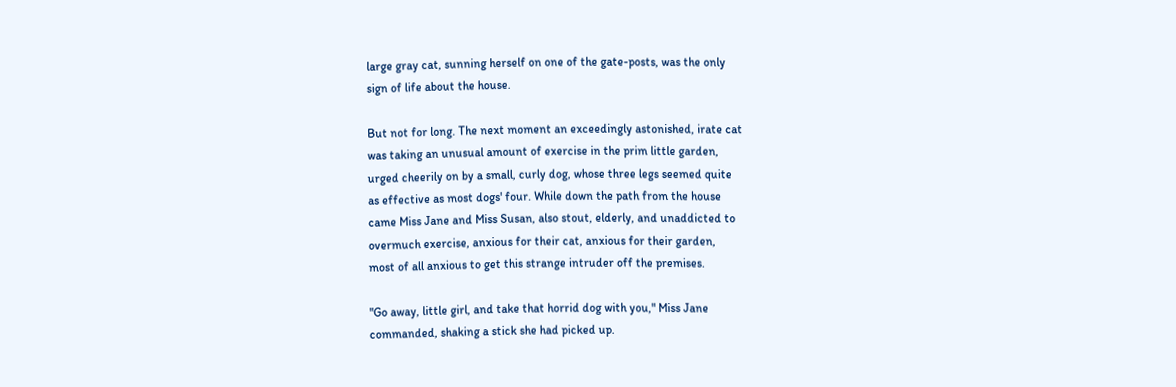large gray cat, sunning herself on one of the gate-posts, was the only
sign of life about the house.

But not for long. The next moment an exceedingly astonished, irate cat
was taking an unusual amount of exercise in the prim little garden,
urged cheerily on by a small, curly dog, whose three legs seemed quite
as effective as most dogs' four. While down the path from the house
came Miss Jane and Miss Susan, also stout, elderly, and unaddicted to
overmuch exercise, anxious for their cat, anxious for their garden,
most of all anxious to get this strange intruder off the premises.

"Go away, little girl, and take that horrid dog with you," Miss Jane
commanded, shaking a stick she had picked up.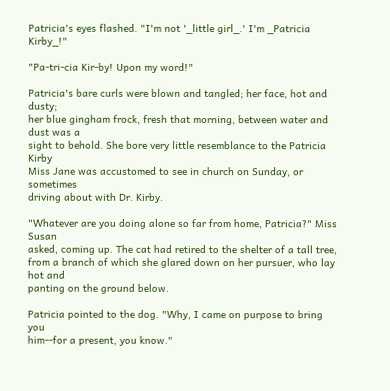Patricia's eyes flashed. "I'm not '_little girl_.' I'm _Patricia Kirby_!"

"Pa-tri-cia Kir-by! Upon my word!"

Patricia's bare curls were blown and tangled; her face, hot and dusty;
her blue gingham frock, fresh that morning, between water and dust was a
sight to behold. She bore very little resemblance to the Patricia Kirby
Miss Jane was accustomed to see in church on Sunday, or sometimes
driving about with Dr. Kirby.

"Whatever are you doing alone so far from home, Patricia?" Miss Susan
asked, coming up. The cat had retired to the shelter of a tall tree,
from a branch of which she glared down on her pursuer, who lay hot and
panting on the ground below.

Patricia pointed to the dog. "Why, I came on purpose to bring you
him--for a present, you know."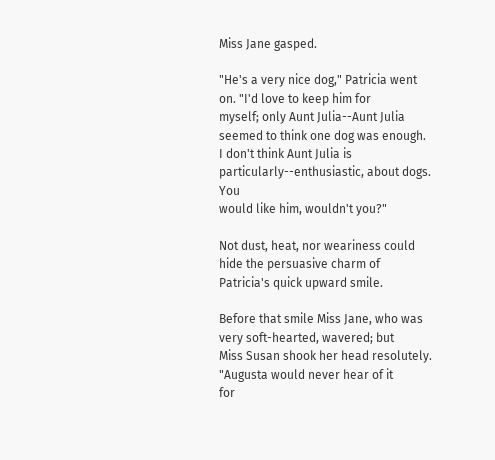Miss Jane gasped.

"He's a very nice dog," Patricia went on. "I'd love to keep him for
myself; only Aunt Julia--Aunt Julia seemed to think one dog was enough.
I don't think Aunt Julia is particularly--enthusiastic, about dogs. You
would like him, wouldn't you?"

Not dust, heat, nor weariness could hide the persuasive charm of
Patricia's quick upward smile.

Before that smile Miss Jane, who was very soft-hearted, wavered; but
Miss Susan shook her head resolutely. "Augusta would never hear of it
for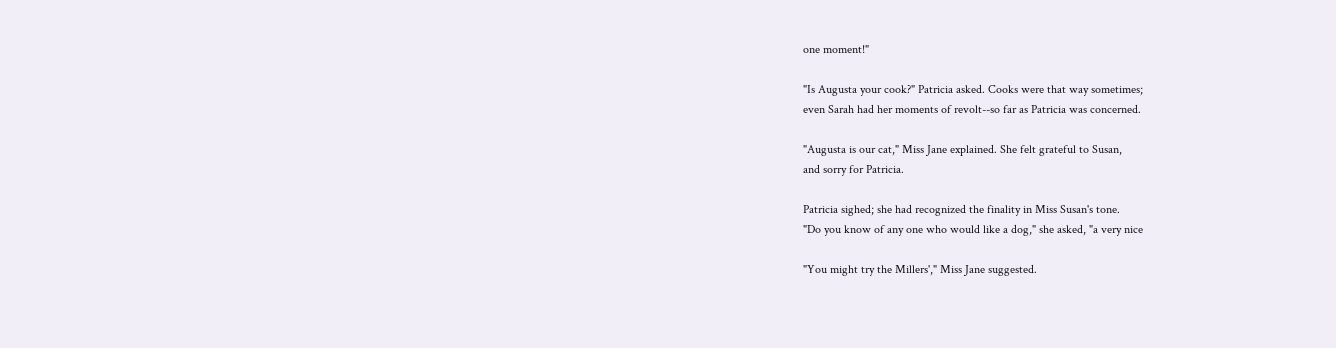one moment!"

"Is Augusta your cook?" Patricia asked. Cooks were that way sometimes;
even Sarah had her moments of revolt--so far as Patricia was concerned.

"Augusta is our cat," Miss Jane explained. She felt grateful to Susan,
and sorry for Patricia.

Patricia sighed; she had recognized the finality in Miss Susan's tone.
"Do you know of any one who would like a dog," she asked, "a very nice

"You might try the Millers'," Miss Jane suggested.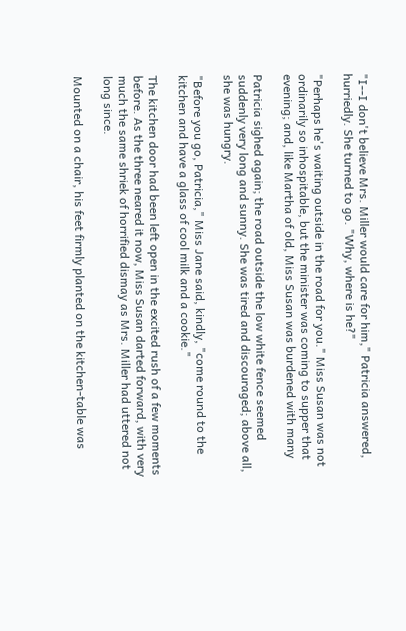"I--I don't believe Mrs. Miller would care for him," Patricia answered,
hurriedly. She turned to go. "Why, where is he?"

"Perhaps he's waiting outside in the road for you." Miss Susan was not
ordinarily so inhospitable, but the minister was coming to supper that
evening; and, like Martha of old, Miss Susan was burdened with many

Patricia sighed again; the road outside the low white fence seemed
suddenly very long and sunny. She was tired and discouraged; above all,
she was hungry.

"Before you go, Patricia," Miss Jane said, kindly, "come round to the
kitchen and have a glass of cool milk and a cookie."

The kitchen door had been left open in the excited rush of a few moments
before. As the three neared it now, Miss Susan darted forward, with very
much the same shriek of horrified dismay as Mrs. Miller had uttered not
long since.

Mounted on a chair, his feet firmly planted on the kitchen-table was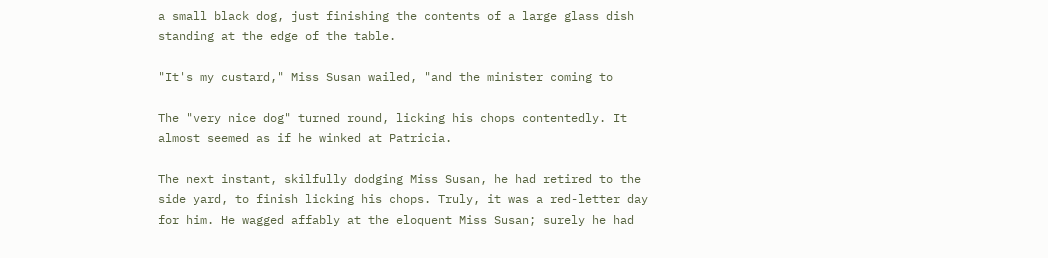a small black dog, just finishing the contents of a large glass dish
standing at the edge of the table.

"It's my custard," Miss Susan wailed, "and the minister coming to

The "very nice dog" turned round, licking his chops contentedly. It
almost seemed as if he winked at Patricia.

The next instant, skilfully dodging Miss Susan, he had retired to the
side yard, to finish licking his chops. Truly, it was a red-letter day
for him. He wagged affably at the eloquent Miss Susan; surely he had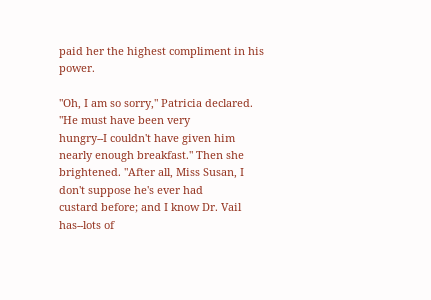paid her the highest compliment in his power.

"Oh, I am so sorry," Patricia declared. "He must have been very
hungry--I couldn't have given him nearly enough breakfast." Then she
brightened. "After all, Miss Susan, I don't suppose he's ever had
custard before; and I know Dr. Vail has--lots of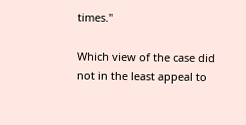times."

Which view of the case did not in the least appeal to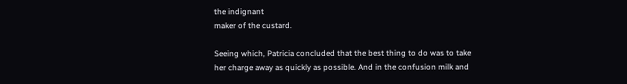the indignant
maker of the custard.

Seeing which, Patricia concluded that the best thing to do was to take
her charge away as quickly as possible. And in the confusion milk and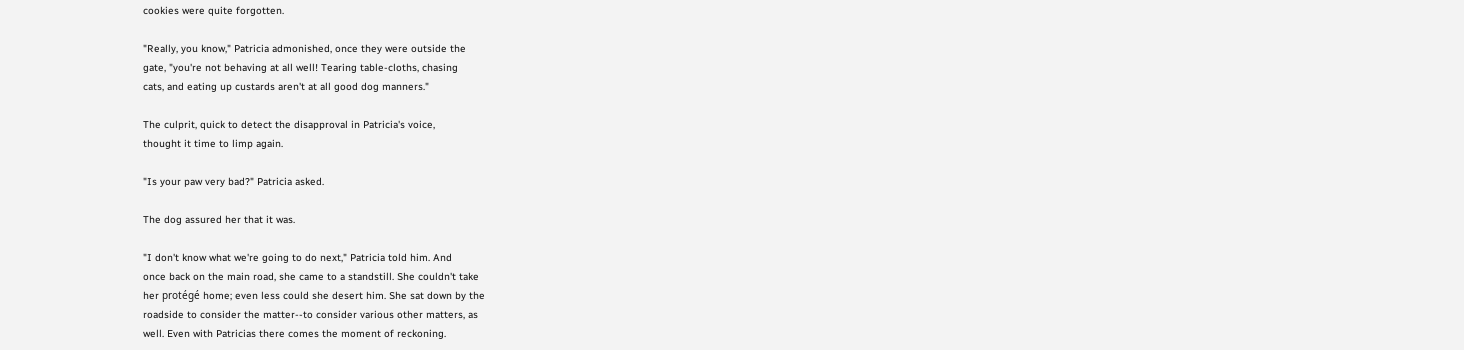cookies were quite forgotten.

"Really, you know," Patricia admonished, once they were outside the
gate, "you're not behaving at all well! Tearing table-cloths, chasing
cats, and eating up custards aren't at all good dog manners."

The culprit, quick to detect the disapproval in Patricia's voice,
thought it time to limp again.

"Is your paw very bad?" Patricia asked.

The dog assured her that it was.

"I don't know what we're going to do next," Patricia told him. And
once back on the main road, she came to a standstill. She couldn't take
her protégé home; even less could she desert him. She sat down by the
roadside to consider the matter--to consider various other matters, as
well. Even with Patricias there comes the moment of reckoning.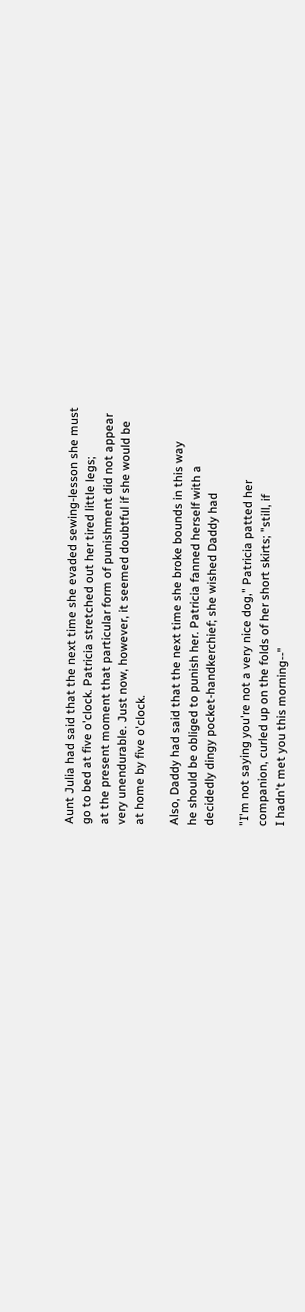Aunt Julia had said that the next time she evaded sewing-lesson she must
go to bed at five o'clock. Patricia stretched out her tired little legs;
at the present moment that particular form of punishment did not appear
very unendurable. Just now, however, it seemed doubtful if she would be
at home by five o'clock.

Also, Daddy had said that the next time she broke bounds in this way
he should be obliged to punish her. Patricia fanned herself with a
decidedly dingy pocket-handkerchief; she wished Daddy had

"I'm not saying you're not a very nice dog," Patricia patted her
companion, curled up on the folds of her short skirts; "still, if
I hadn't met you this morning--"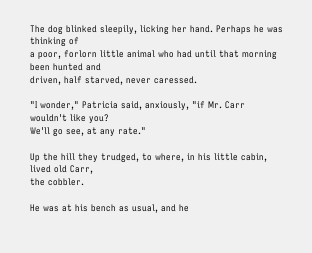The dog blinked sleepily, licking her hand. Perhaps he was thinking of
a poor, forlorn little animal who had until that morning been hunted and
driven, half starved, never caressed.

"I wonder," Patricia said, anxiously, "if Mr. Carr wouldn't like you?
We'll go see, at any rate."

Up the hill they trudged, to where, in his little cabin, lived old Carr,
the cobbler.

He was at his bench as usual, and he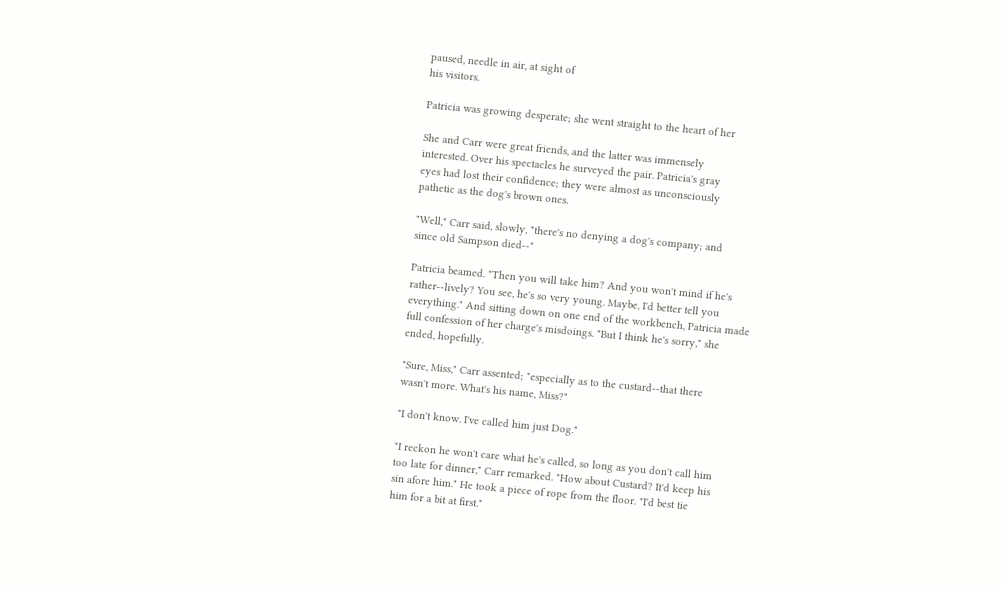paused, needle in air, at sight of
his visitors.

Patricia was growing desperate; she went straight to the heart of her

She and Carr were great friends, and the latter was immensely
interested. Over his spectacles he surveyed the pair. Patricia's gray
eyes had lost their confidence; they were almost as unconsciously
pathetic as the dog's brown ones.

"Well," Carr said, slowly, "there's no denying a dog's company; and
since old Sampson died--"

Patricia beamed. "Then you will take him? And you won't mind if he's
rather--lively? You see, he's so very young. Maybe, I'd better tell you
everything." And sitting down on one end of the workbench, Patricia made
full confession of her charge's misdoings. "But I think he's sorry," she
ended, hopefully.

"Sure, Miss," Carr assented; "especially as to the custard--that there
wasn't more. What's his name, Miss?"

"I don't know. I've called him just Dog."

"I reckon he won't care what he's called, so long as you don't call him
too late for dinner," Carr remarked. "How about Custard? It'd keep his
sin afore him." He took a piece of rope from the floor. "I'd best tie
him for a bit at first."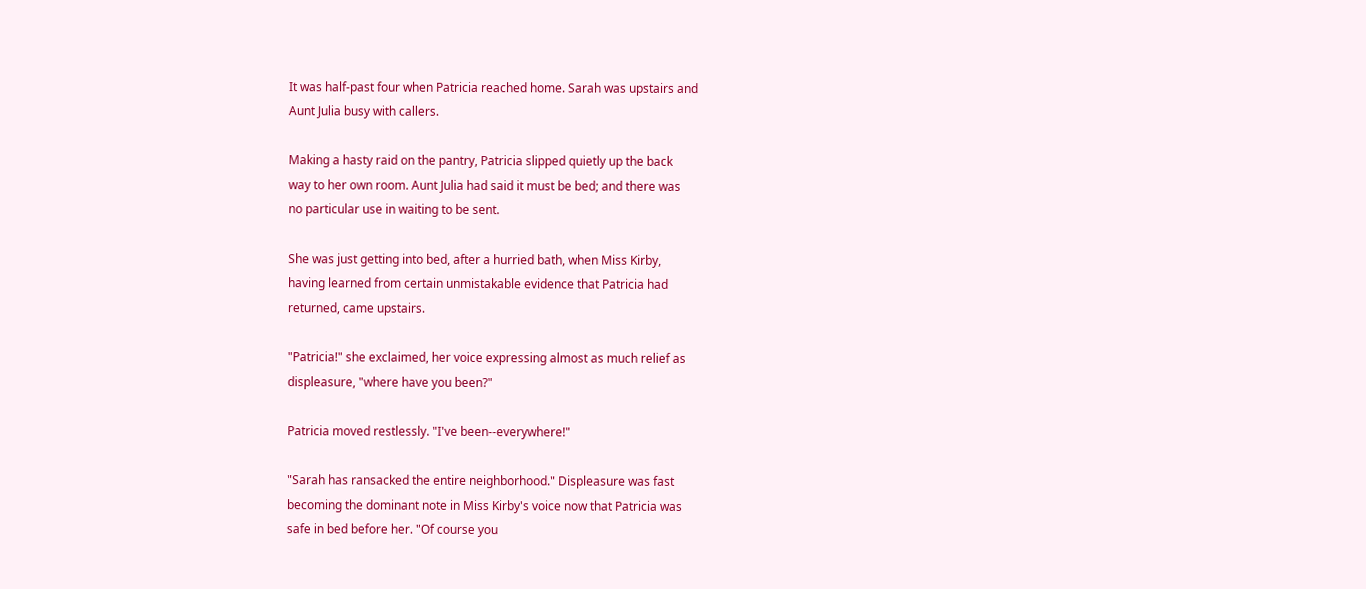It was half-past four when Patricia reached home. Sarah was upstairs and
Aunt Julia busy with callers.

Making a hasty raid on the pantry, Patricia slipped quietly up the back
way to her own room. Aunt Julia had said it must be bed; and there was
no particular use in waiting to be sent.

She was just getting into bed, after a hurried bath, when Miss Kirby,
having learned from certain unmistakable evidence that Patricia had
returned, came upstairs.

"Patricia!" she exclaimed, her voice expressing almost as much relief as
displeasure, "where have you been?"

Patricia moved restlessly. "I've been--everywhere!"

"Sarah has ransacked the entire neighborhood." Displeasure was fast
becoming the dominant note in Miss Kirby's voice now that Patricia was
safe in bed before her. "Of course you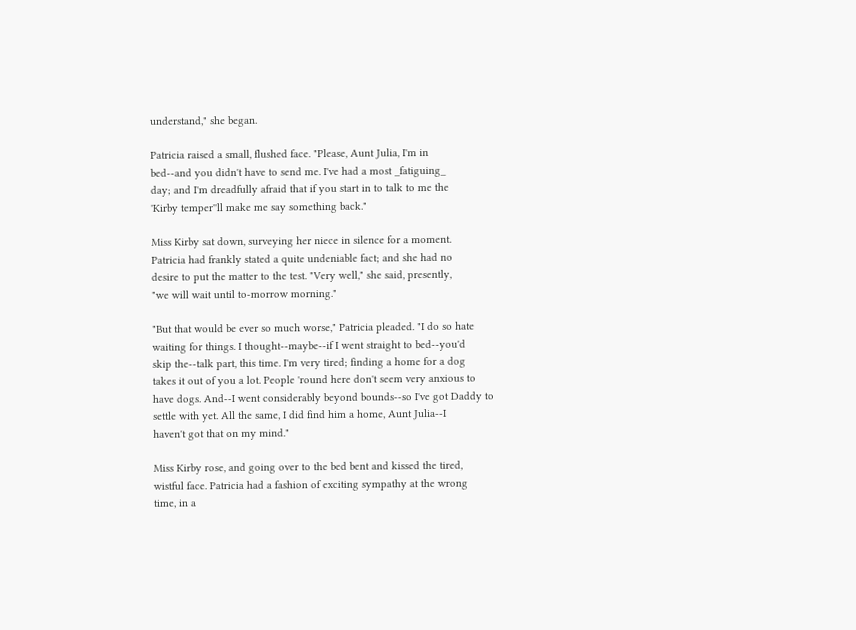understand," she began.

Patricia raised a small, flushed face. "Please, Aunt Julia, I'm in
bed--and you didn't have to send me. I've had a most _fatiguing_
day; and I'm dreadfully afraid that if you start in to talk to me the
'Kirby temper''ll make me say something back."

Miss Kirby sat down, surveying her niece in silence for a moment.
Patricia had frankly stated a quite undeniable fact; and she had no
desire to put the matter to the test. "Very well," she said, presently,
"we will wait until to-morrow morning."

"But that would be ever so much worse," Patricia pleaded. "I do so hate
waiting for things. I thought--maybe--if I went straight to bed--you'd
skip the--talk part, this time. I'm very tired; finding a home for a dog
takes it out of you a lot. People 'round here don't seem very anxious to
have dogs. And--I went considerably beyond bounds--so I've got Daddy to
settle with yet. All the same, I did find him a home, Aunt Julia--I
haven't got that on my mind."

Miss Kirby rose, and going over to the bed bent and kissed the tired,
wistful face. Patricia had a fashion of exciting sympathy at the wrong
time, in a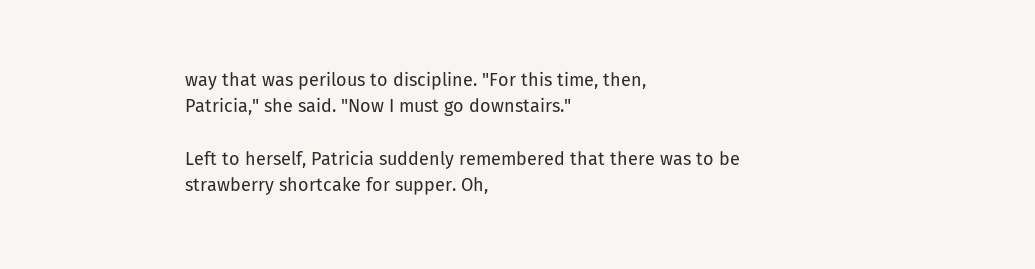way that was perilous to discipline. "For this time, then,
Patricia," she said. "Now I must go downstairs."

Left to herself, Patricia suddenly remembered that there was to be
strawberry shortcake for supper. Oh,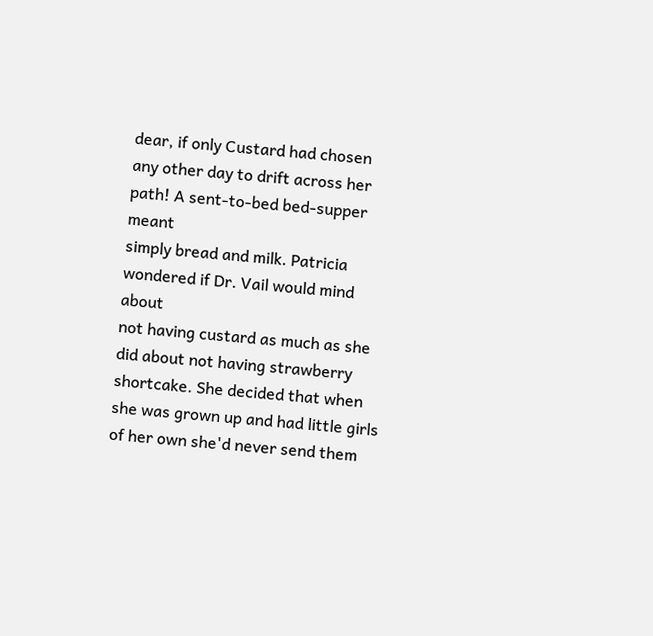dear, if only Custard had chosen
any other day to drift across her path! A sent-to-bed bed-supper meant
simply bread and milk. Patricia wondered if Dr. Vail would mind about
not having custard as much as she did about not having strawberry
shortcake. She decided that when she was grown up and had little girls
of her own she'd never send them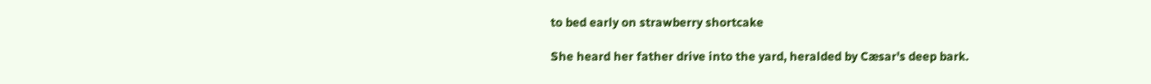to bed early on strawberry shortcake

She heard her father drive into the yard, heralded by Cæsar's deep bark.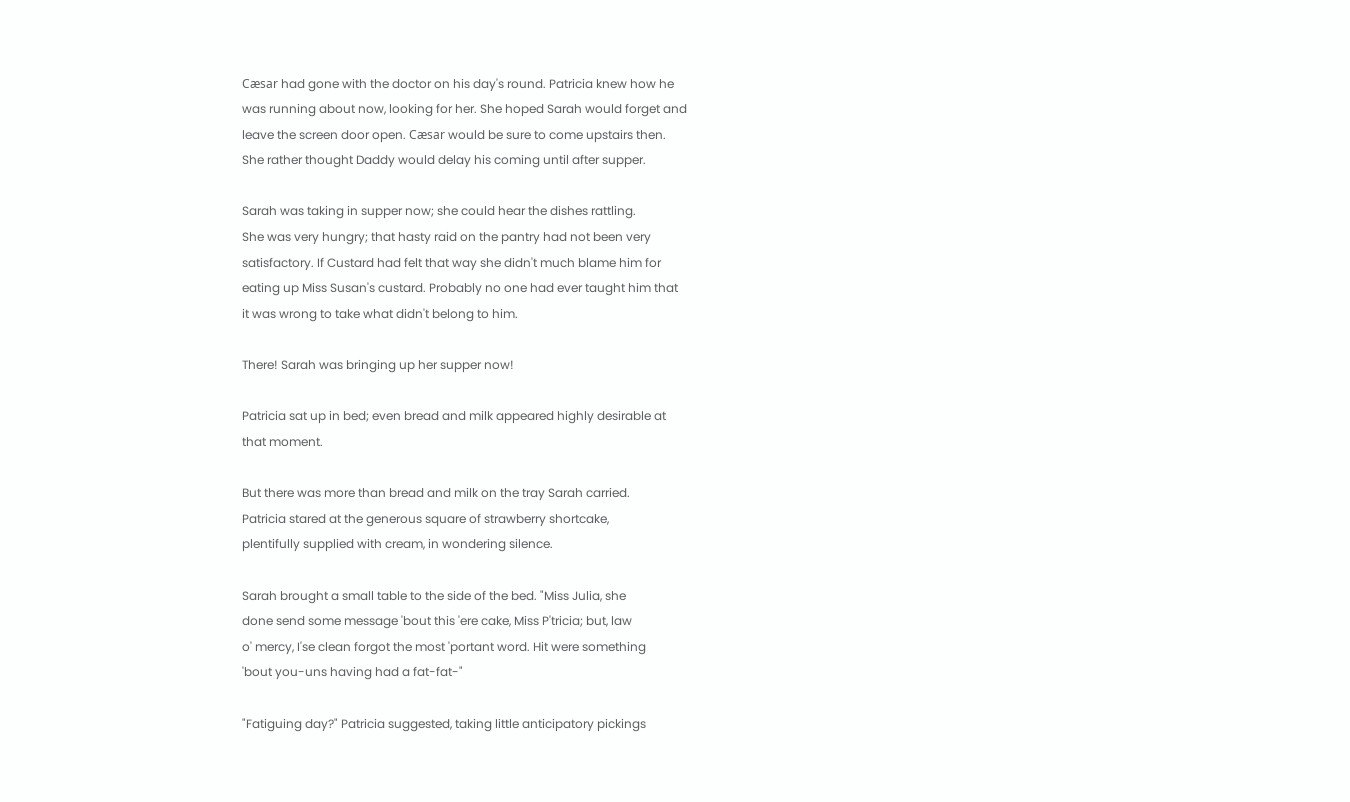Cæsar had gone with the doctor on his day's round. Patricia knew how he
was running about now, looking for her. She hoped Sarah would forget and
leave the screen door open. Cæsar would be sure to come upstairs then.
She rather thought Daddy would delay his coming until after supper.

Sarah was taking in supper now; she could hear the dishes rattling.
She was very hungry; that hasty raid on the pantry had not been very
satisfactory. If Custard had felt that way she didn't much blame him for
eating up Miss Susan's custard. Probably no one had ever taught him that
it was wrong to take what didn't belong to him.

There! Sarah was bringing up her supper now!

Patricia sat up in bed; even bread and milk appeared highly desirable at
that moment.

But there was more than bread and milk on the tray Sarah carried.
Patricia stared at the generous square of strawberry shortcake,
plentifully supplied with cream, in wondering silence.

Sarah brought a small table to the side of the bed. "Miss Julia, she
done send some message 'bout this 'ere cake, Miss P'tricia; but, law
o' mercy, I'se clean forgot the most 'portant word. Hit were something
'bout you-uns having had a fat-fat-"

"Fatiguing day?" Patricia suggested, taking little anticipatory pickings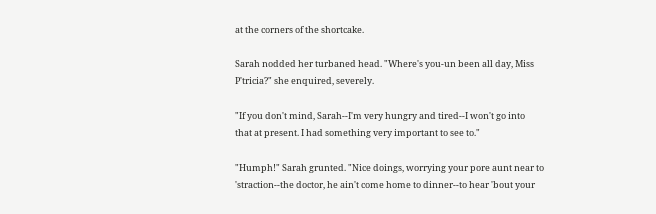at the corners of the shortcake.

Sarah nodded her turbaned head. "Where's you-un been all day, Miss
P'tricia?" she enquired, severely.

"If you don't mind, Sarah--I'm very hungry and tired--I won't go into
that at present. I had something very important to see to."

"Humph!" Sarah grunted. "Nice doings, worrying your pore aunt near to
'straction--the doctor, he ain't come home to dinner--to hear 'bout your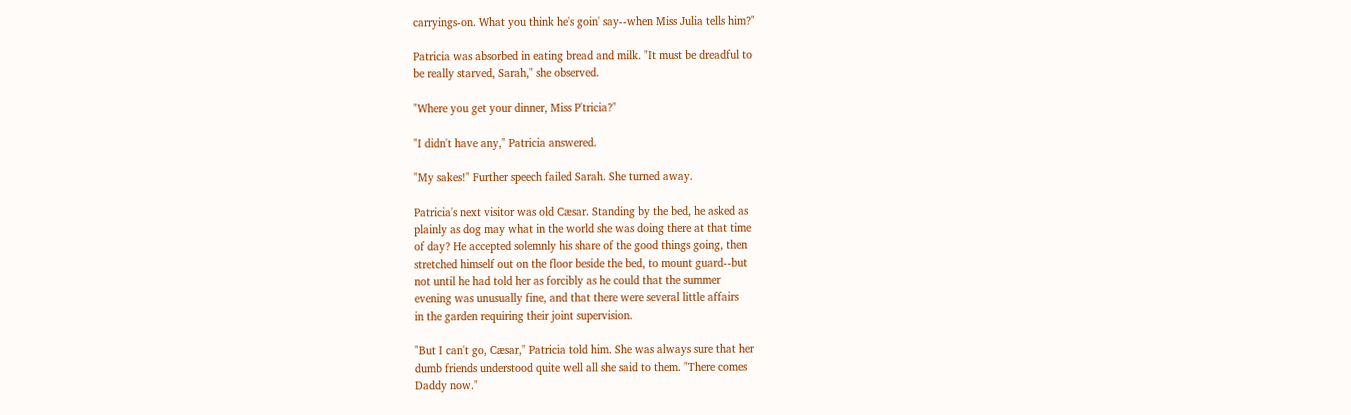carryings-on. What you think he's goin' say--when Miss Julia tells him?"

Patricia was absorbed in eating bread and milk. "It must be dreadful to
be really starved, Sarah," she observed.

"Where you get your dinner, Miss P'tricia?"

"I didn't have any," Patricia answered.

"My sakes!" Further speech failed Sarah. She turned away.

Patricia's next visitor was old Cæsar. Standing by the bed, he asked as
plainly as dog may what in the world she was doing there at that time
of day? He accepted solemnly his share of the good things going, then
stretched himself out on the floor beside the bed, to mount guard--but
not until he had told her as forcibly as he could that the summer
evening was unusually fine, and that there were several little affairs
in the garden requiring their joint supervision.

"But I can't go, Cæsar," Patricia told him. She was always sure that her
dumb friends understood quite well all she said to them. "There comes
Daddy now."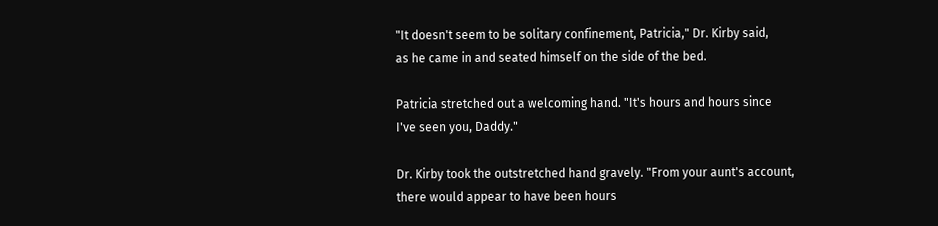"It doesn't seem to be solitary confinement, Patricia," Dr. Kirby said,
as he came in and seated himself on the side of the bed.

Patricia stretched out a welcoming hand. "It's hours and hours since
I've seen you, Daddy."

Dr. Kirby took the outstretched hand gravely. "From your aunt's account,
there would appear to have been hours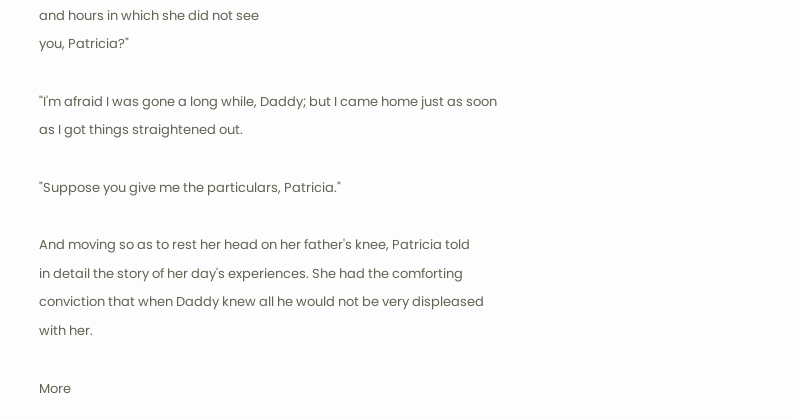and hours in which she did not see
you, Patricia?"

"I'm afraid I was gone a long while, Daddy; but I came home just as soon
as I got things straightened out.

"Suppose you give me the particulars, Patricia."

And moving so as to rest her head on her father's knee, Patricia told
in detail the story of her day's experiences. She had the comforting
conviction that when Daddy knew all he would not be very displeased
with her.

More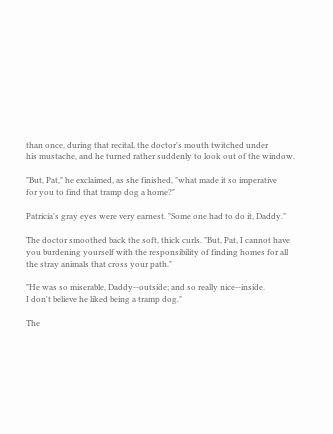than once, during that recital, the doctor's mouth twitched under
his mustache, and he turned rather suddenly to look out of the window.

"But, Pat," he exclaimed, as she finished, "what made it so imperative
for you to find that tramp dog a home?"

Patricia's gray eyes were very earnest. "Some one had to do it, Daddy."

The doctor smoothed back the soft, thick curls. "But, Pat, I cannot have
you burdening yourself with the responsibility of finding homes for all
the stray animals that cross your path."

"He was so miserable, Daddy--outside; and so really nice--inside.
I don't believe he liked being a tramp dog."

The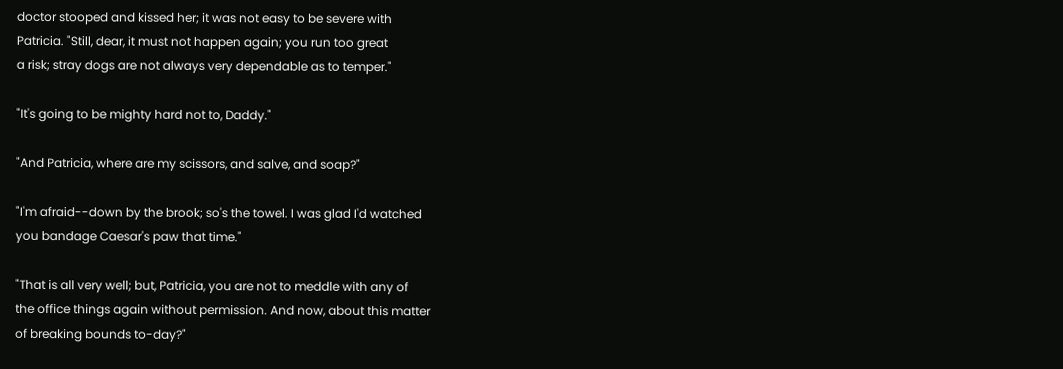doctor stooped and kissed her; it was not easy to be severe with
Patricia. "Still, dear, it must not happen again; you run too great
a risk; stray dogs are not always very dependable as to temper."

"It's going to be mighty hard not to, Daddy."

"And Patricia, where are my scissors, and salve, and soap?"

"I'm afraid--down by the brook; so's the towel. I was glad I'd watched
you bandage Caesar's paw that time."

"That is all very well; but, Patricia, you are not to meddle with any of
the office things again without permission. And now, about this matter
of breaking bounds to-day?"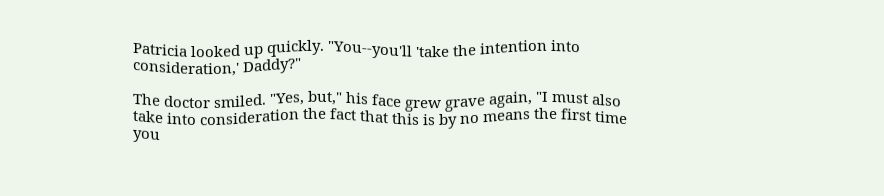Patricia looked up quickly. "You--you'll 'take the intention into
consideration,' Daddy?"

The doctor smiled. "Yes, but," his face grew grave again, "I must also
take into consideration the fact that this is by no means the first time
you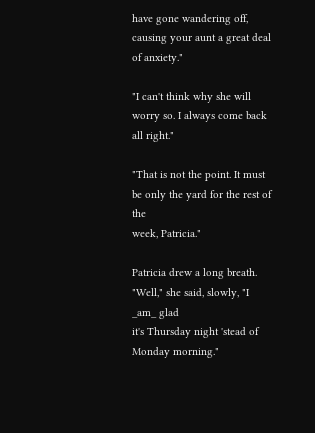have gone wandering off, causing your aunt a great deal of anxiety."

"I can't think why she will worry so. I always come back all right."

"That is not the point. It must be only the yard for the rest of the
week, Patricia."

Patricia drew a long breath. "Well," she said, slowly, "I _am_ glad
it's Thursday night 'stead of Monday morning."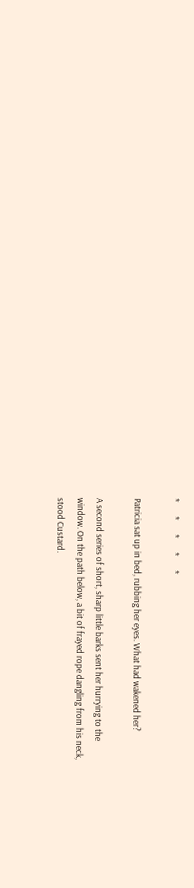*       *       *       *       *

Patricia sat up in bed, rubbing her eyes. What had wakened her?

A second series of short, sharp little barks sent her hurrying to the
window. On the path below, a bit of frayed rope dangling from his neck,
stood Custard.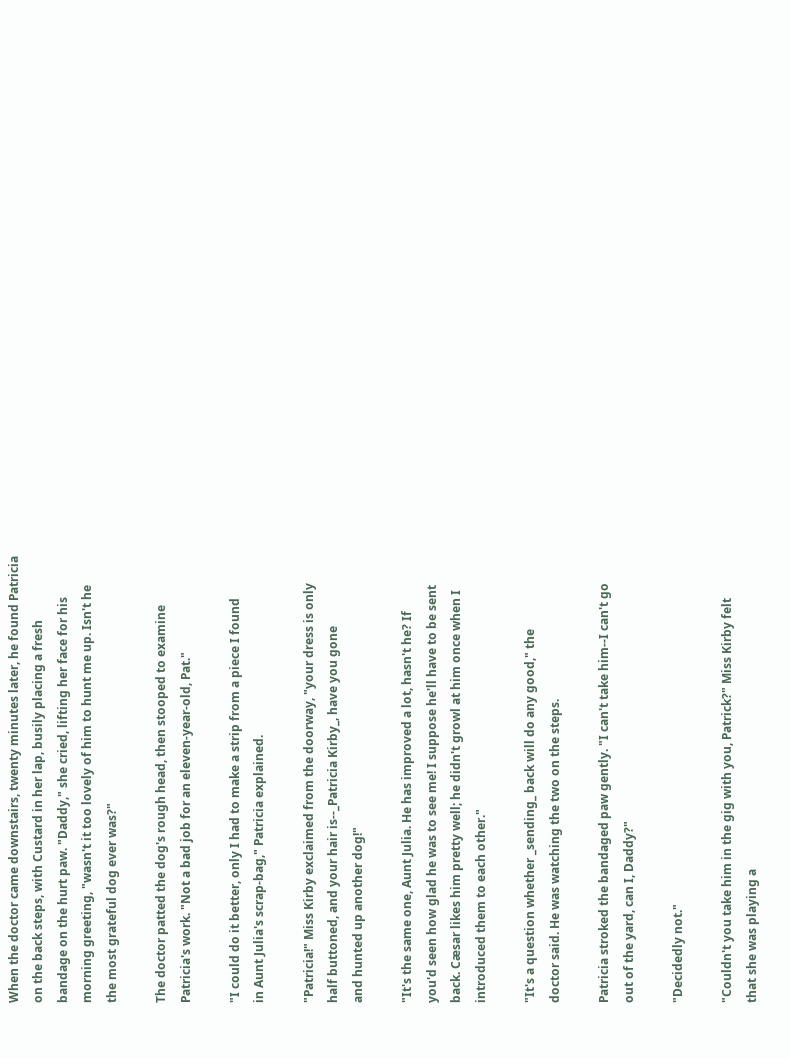When the doctor came downstairs, twenty minutes later, he found Patricia
on the back steps, with Custard in her lap, busily placing a fresh
bandage on the hurt paw. "Daddy," she cried, lifting her face for his
morning greeting, "wasn't it too lovely of him to hunt me up. Isn't he
the most grateful dog ever was?"

The doctor patted the dog's rough head, then stooped to examine
Patricia's work. "Not a bad job for an eleven-year-old, Pat."

"I could do it better, only I had to make a strip from a piece I found
in Aunt Julia's scrap-bag," Patricia explained.

"Patricia!" Miss Kirby exclaimed from the doorway, "your dress is only
half buttoned, and your hair is--_Patricia Kirby_, have you gone
and hunted up another dog!"

"It's the same one, Aunt Julia. He has improved a lot, hasn't he? If
you'd seen how glad he was to see me! I suppose he'll have to be sent
back. Cæsar likes him pretty well; he didn't growl at him once when I
introduced them to each other."

"It's a question whether _sending_ back will do any good," the
doctor said. He was watching the two on the steps.

Patricia stroked the bandaged paw gently. "I can't take him--I can't go
out of the yard, can I, Daddy?"

"Decidedly not."

"Couldn't you take him in the gig with you, Patrick?" Miss Kirby felt
that she was playing a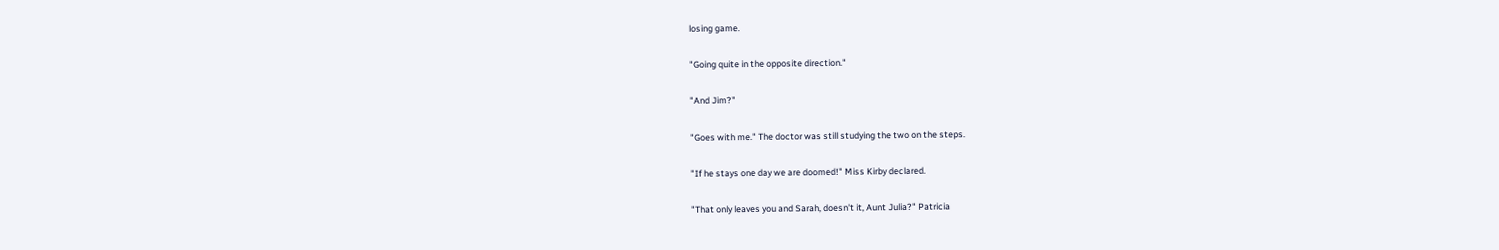losing game.

"Going quite in the opposite direction."

"And Jim?"

"Goes with me." The doctor was still studying the two on the steps.

"If he stays one day we are doomed!" Miss Kirby declared.

"That only leaves you and Sarah, doesn't it, Aunt Julia?" Patricia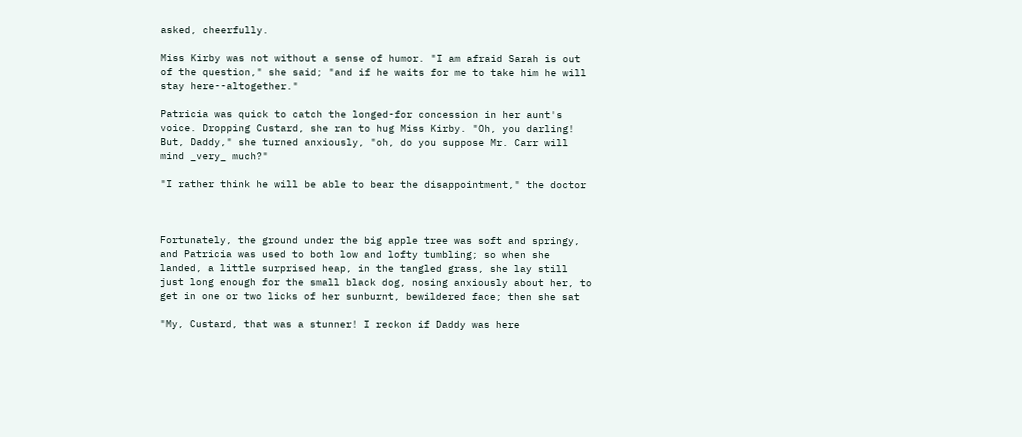asked, cheerfully.

Miss Kirby was not without a sense of humor. "I am afraid Sarah is out
of the question," she said; "and if he waits for me to take him he will
stay here--altogether."

Patricia was quick to catch the longed-for concession in her aunt's
voice. Dropping Custard, she ran to hug Miss Kirby. "Oh, you darling!
But, Daddy," she turned anxiously, "oh, do you suppose Mr. Carr will
mind _very_ much?"

"I rather think he will be able to bear the disappointment," the doctor



Fortunately, the ground under the big apple tree was soft and springy,
and Patricia was used to both low and lofty tumbling; so when she
landed, a little surprised heap, in the tangled grass, she lay still
just long enough for the small black dog, nosing anxiously about her, to
get in one or two licks of her sunburnt, bewildered face; then she sat

"My, Custard, that was a stunner! I reckon if Daddy was here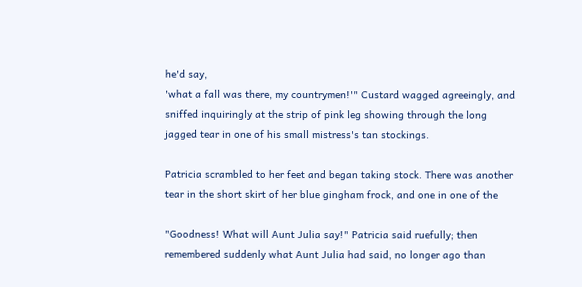he'd say,
'what a fall was there, my countrymen!'" Custard wagged agreeingly, and
sniffed inquiringly at the strip of pink leg showing through the long
jagged tear in one of his small mistress's tan stockings.

Patricia scrambled to her feet and began taking stock. There was another
tear in the short skirt of her blue gingham frock, and one in one of the

"Goodness! What will Aunt Julia say!" Patricia said ruefully; then
remembered suddenly what Aunt Julia had said, no longer ago than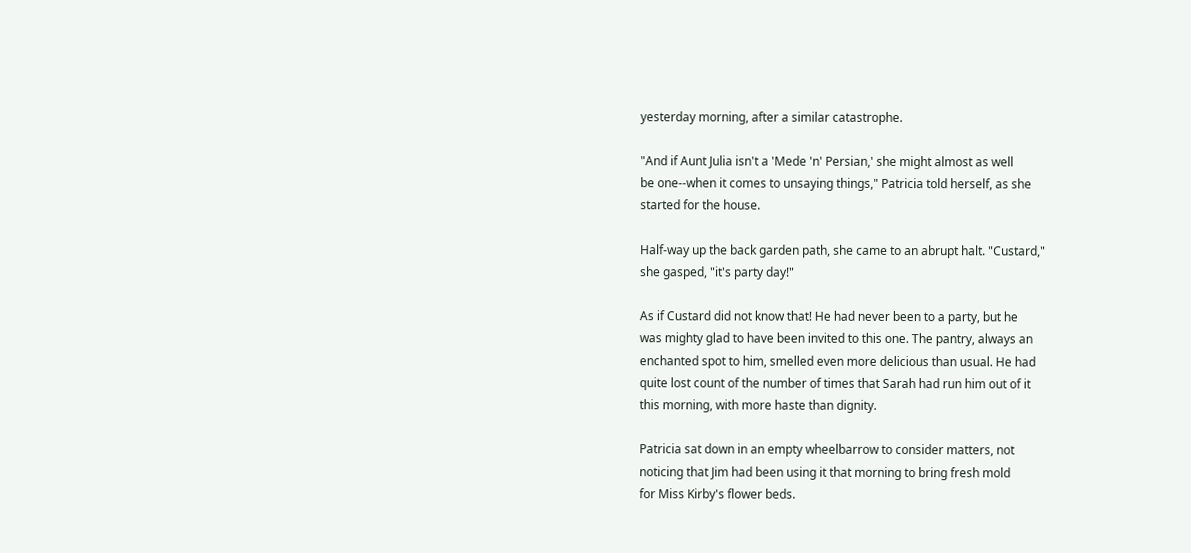yesterday morning, after a similar catastrophe.

"And if Aunt Julia isn't a 'Mede 'n' Persian,' she might almost as well
be one--when it comes to unsaying things," Patricia told herself, as she
started for the house.

Half-way up the back garden path, she came to an abrupt halt. "Custard,"
she gasped, "it's party day!"

As if Custard did not know that! He had never been to a party, but he
was mighty glad to have been invited to this one. The pantry, always an
enchanted spot to him, smelled even more delicious than usual. He had
quite lost count of the number of times that Sarah had run him out of it
this morning, with more haste than dignity.

Patricia sat down in an empty wheelbarrow to consider matters, not
noticing that Jim had been using it that morning to bring fresh mold
for Miss Kirby's flower beds.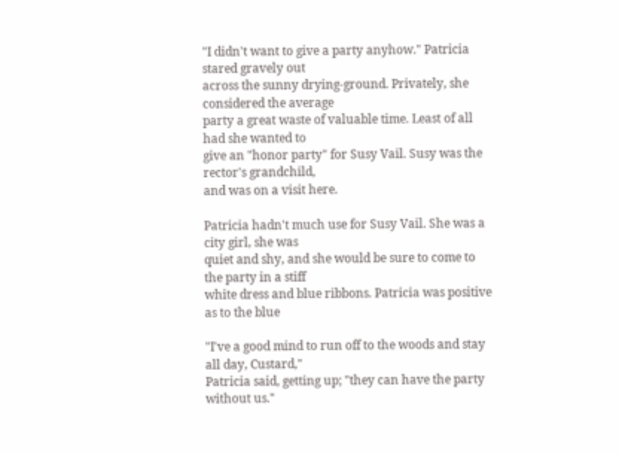"I didn't want to give a party anyhow." Patricia stared gravely out
across the sunny drying-ground. Privately, she considered the average
party a great waste of valuable time. Least of all had she wanted to
give an "honor party" for Susy Vail. Susy was the rector's grandchild,
and was on a visit here.

Patricia hadn't much use for Susy Vail. She was a city girl, she was
quiet and shy, and she would be sure to come to the party in a stiff
white dress and blue ribbons. Patricia was positive as to the blue

"I've a good mind to run off to the woods and stay all day, Custard,"
Patricia said, getting up; "they can have the party without us."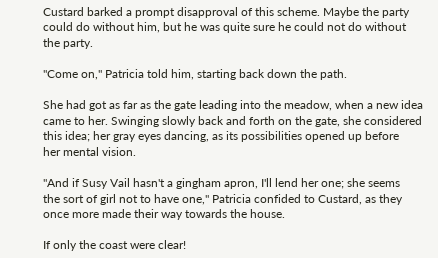Custard barked a prompt disapproval of this scheme. Maybe the party
could do without him, but he was quite sure he could not do without
the party.

"Come on," Patricia told him, starting back down the path.

She had got as far as the gate leading into the meadow, when a new idea
came to her. Swinging slowly back and forth on the gate, she considered
this idea; her gray eyes dancing, as its possibilities opened up before
her mental vision.

"And if Susy Vail hasn't a gingham apron, I'll lend her one; she seems
the sort of girl not to have one," Patricia confided to Custard, as they
once more made their way towards the house.

If only the coast were clear!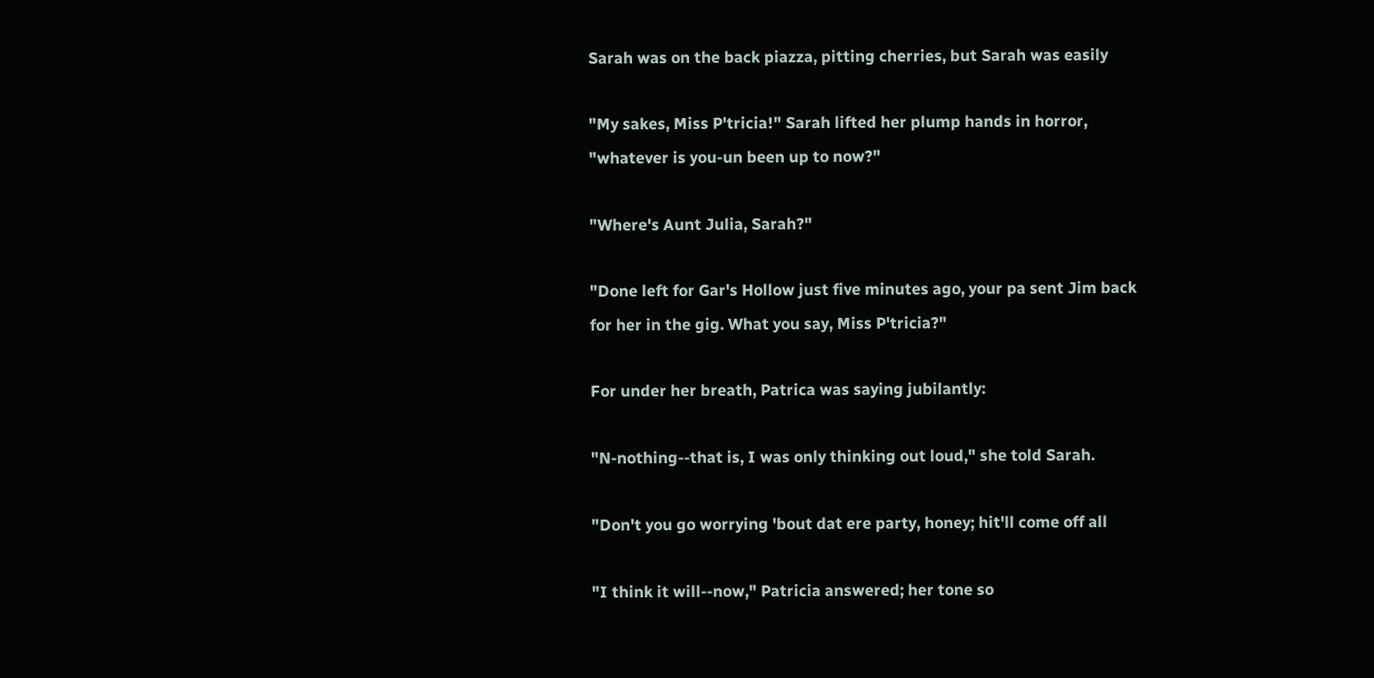Sarah was on the back piazza, pitting cherries, but Sarah was easily

"My sakes, Miss P'tricia!" Sarah lifted her plump hands in horror,
"whatever is you-un been up to now?"

"Where's Aunt Julia, Sarah?"

"Done left for Gar's Hollow just five minutes ago, your pa sent Jim back
for her in the gig. What you say, Miss P'tricia?"

For under her breath, Patrica was saying jubilantly:

"N-nothing--that is, I was only thinking out loud," she told Sarah.

"Don't you go worrying 'bout dat ere party, honey; hit'll come off all

"I think it will--now," Patricia answered; her tone so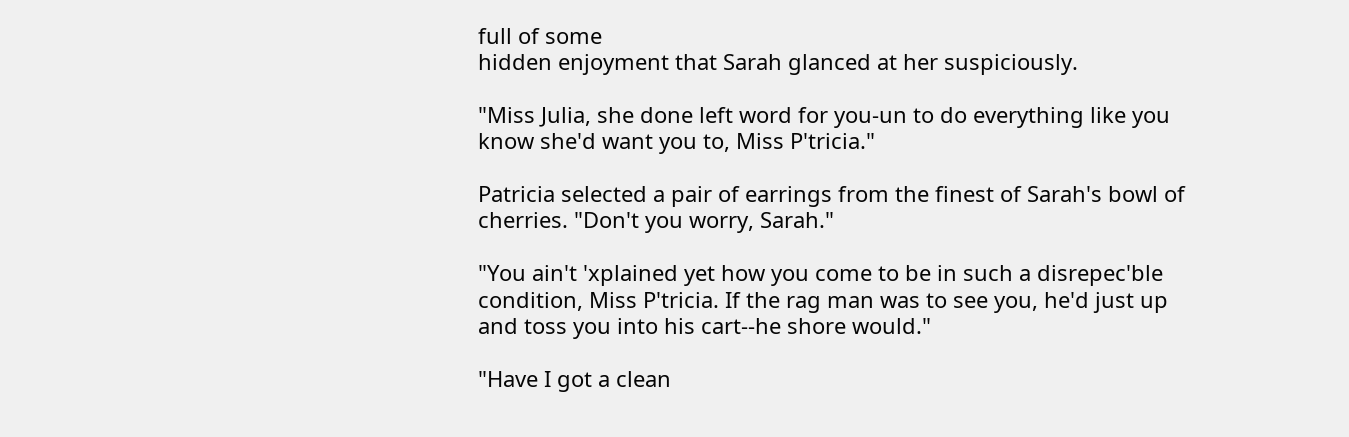full of some
hidden enjoyment that Sarah glanced at her suspiciously.

"Miss Julia, she done left word for you-un to do everything like you
know she'd want you to, Miss P'tricia."

Patricia selected a pair of earrings from the finest of Sarah's bowl of
cherries. "Don't you worry, Sarah."

"You ain't 'xplained yet how you come to be in such a disrepec'ble
condition, Miss P'tricia. If the rag man was to see you, he'd just up
and toss you into his cart--he shore would."

"Have I got a clean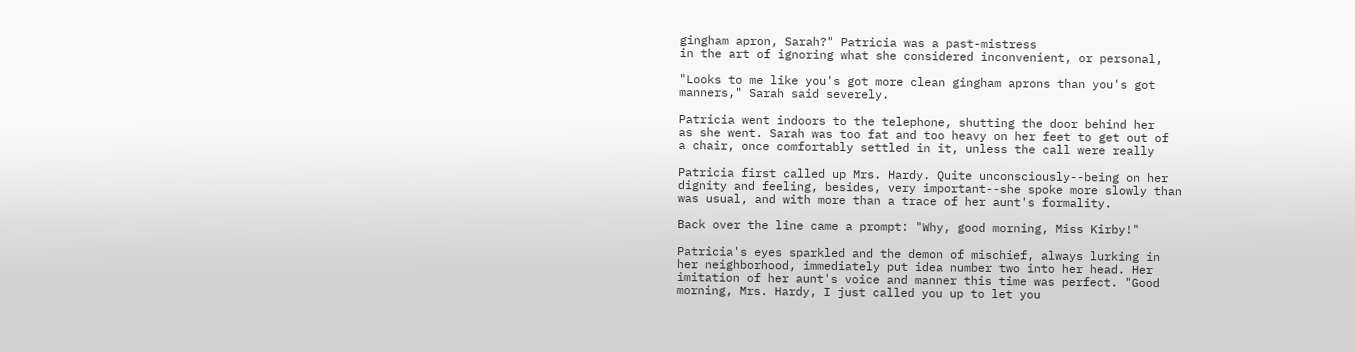gingham apron, Sarah?" Patricia was a past-mistress
in the art of ignoring what she considered inconvenient, or personal,

"Looks to me like you's got more clean gingham aprons than you's got
manners," Sarah said severely.

Patricia went indoors to the telephone, shutting the door behind her
as she went. Sarah was too fat and too heavy on her feet to get out of
a chair, once comfortably settled in it, unless the call were really

Patricia first called up Mrs. Hardy. Quite unconsciously--being on her
dignity and feeling, besides, very important--she spoke more slowly than
was usual, and with more than a trace of her aunt's formality.

Back over the line came a prompt: "Why, good morning, Miss Kirby!"

Patricia's eyes sparkled and the demon of mischief, always lurking in
her neighborhood, immediately put idea number two into her head. Her
imitation of her aunt's voice and manner this time was perfect. "Good
morning, Mrs. Hardy, I just called you up to let you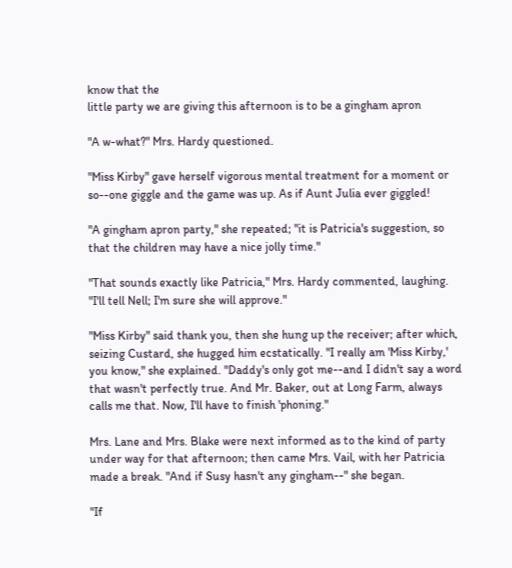know that the
little party we are giving this afternoon is to be a gingham apron

"A w-what?" Mrs. Hardy questioned.

"Miss Kirby" gave herself vigorous mental treatment for a moment or
so--one giggle and the game was up. As if Aunt Julia ever giggled!

"A gingham apron party," she repeated; "it is Patricia's suggestion, so
that the children may have a nice jolly time."

"That sounds exactly like Patricia," Mrs. Hardy commented, laughing.
"I'll tell Nell; I'm sure she will approve."

"Miss Kirby" said thank you, then she hung up the receiver; after which,
seizing Custard, she hugged him ecstatically. "I really am 'Miss Kirby,'
you know," she explained. "Daddy's only got me--and I didn't say a word
that wasn't perfectly true. And Mr. Baker, out at Long Farm, always
calls me that. Now, I'll have to finish 'phoning."

Mrs. Lane and Mrs. Blake were next informed as to the kind of party
under way for that afternoon; then came Mrs. Vail, with her Patricia
made a break. "And if Susy hasn't any gingham--" she began.

"If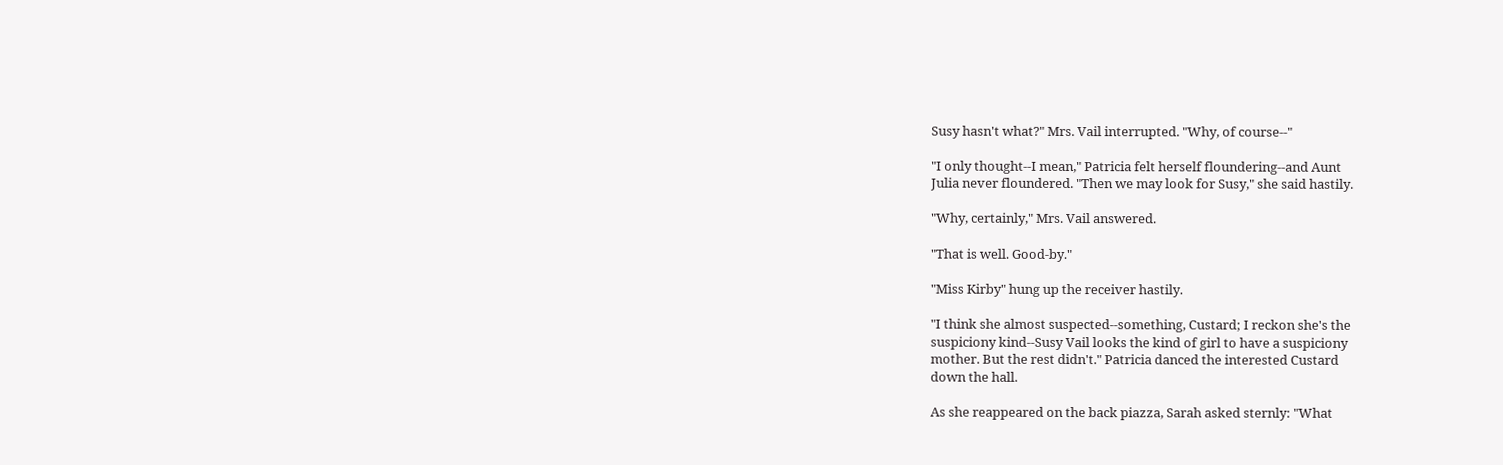Susy hasn't what?" Mrs. Vail interrupted. "Why, of course--"

"I only thought--I mean," Patricia felt herself floundering--and Aunt
Julia never floundered. "Then we may look for Susy," she said hastily.

"Why, certainly," Mrs. Vail answered.

"That is well. Good-by."

"Miss Kirby" hung up the receiver hastily.

"I think she almost suspected--something, Custard; I reckon she's the
suspiciony kind--Susy Vail looks the kind of girl to have a suspiciony
mother. But the rest didn't." Patricia danced the interested Custard
down the hall.

As she reappeared on the back piazza, Sarah asked sternly: "What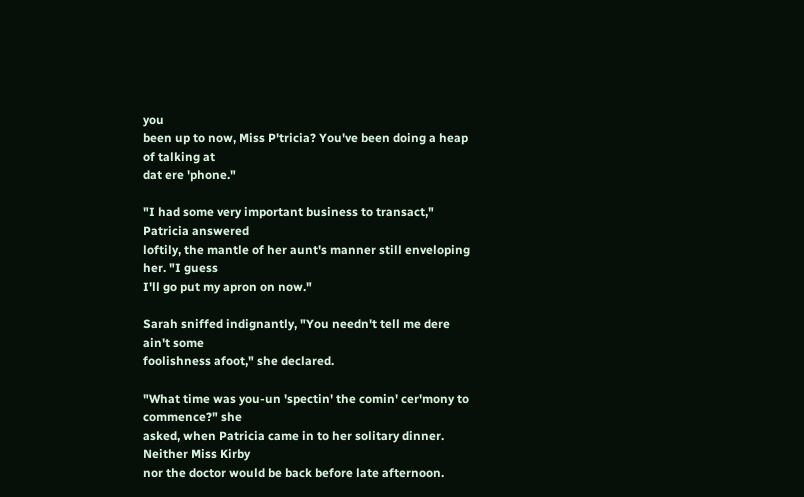you
been up to now, Miss P'tricia? You've been doing a heap of talking at
dat ere 'phone."

"I had some very important business to transact," Patricia answered
loftily, the mantle of her aunt's manner still enveloping her. "I guess
I'll go put my apron on now."

Sarah sniffed indignantly, "You needn't tell me dere ain't some
foolishness afoot," she declared.

"What time was you-un 'spectin' the comin' cer'mony to commence?" she
asked, when Patricia came in to her solitary dinner. Neither Miss Kirby
nor the doctor would be back before late afternoon.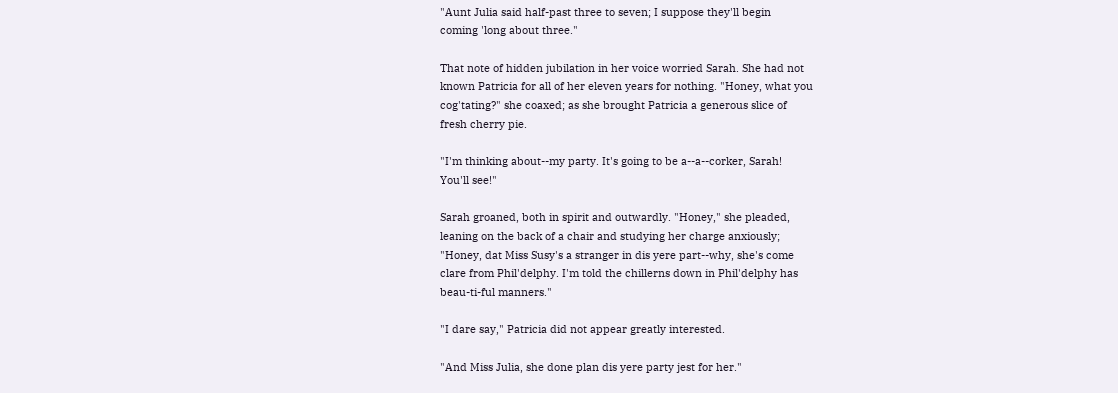"Aunt Julia said half-past three to seven; I suppose they'll begin
coming 'long about three."

That note of hidden jubilation in her voice worried Sarah. She had not
known Patricia for all of her eleven years for nothing. "Honey, what you
cog'tating?" she coaxed; as she brought Patricia a generous slice of
fresh cherry pie.

"I'm thinking about--my party. It's going to be a--a--corker, Sarah!
You'll see!"

Sarah groaned, both in spirit and outwardly. "Honey," she pleaded,
leaning on the back of a chair and studying her charge anxiously;
"Honey, dat Miss Susy's a stranger in dis yere part--why, she's come
clare from Phil'delphy. I'm told the chillerns down in Phil'delphy has
beau-ti-ful manners."

"I dare say," Patricia did not appear greatly interested.

"And Miss Julia, she done plan dis yere party jest for her."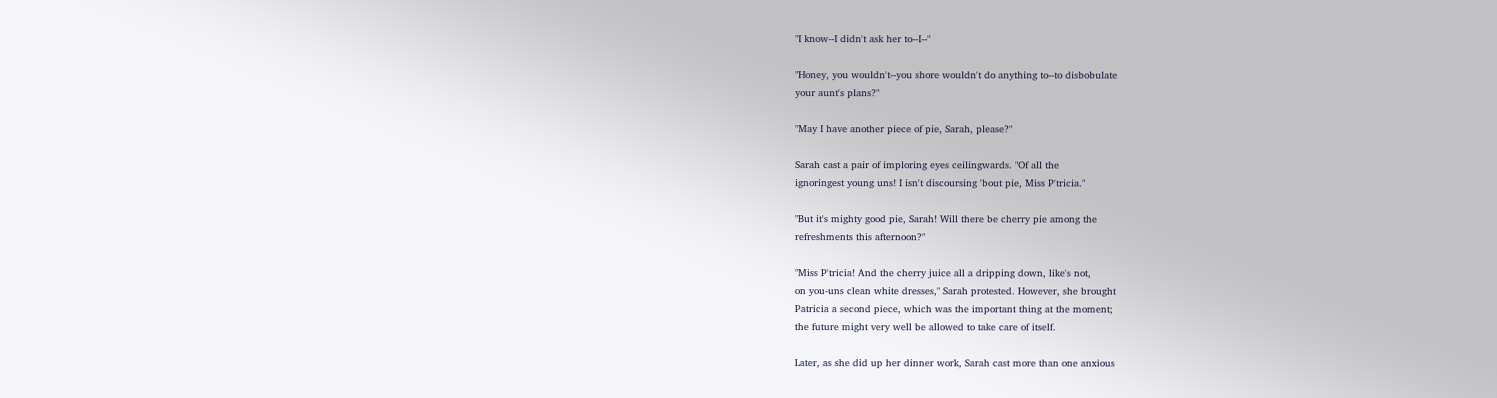"I know--I didn't ask her to--I--"

"Honey, you wouldn't--you shore wouldn't do anything to--to disbobulate
your aunt's plans?"

"May I have another piece of pie, Sarah, please?"

Sarah cast a pair of imploring eyes ceilingwards. "Of all the
ignoringest young uns! I isn't discoursing 'bout pie, Miss P'tricia."

"But it's mighty good pie, Sarah! Will there be cherry pie among the
refreshments this afternoon?"

"Miss P'tricia! And the cherry juice all a dripping down, like's not,
on you-uns clean white dresses," Sarah protested. However, she brought
Patricia a second piece, which was the important thing at the moment;
the future might very well be allowed to take care of itself.

Later, as she did up her dinner work, Sarah cast more than one anxious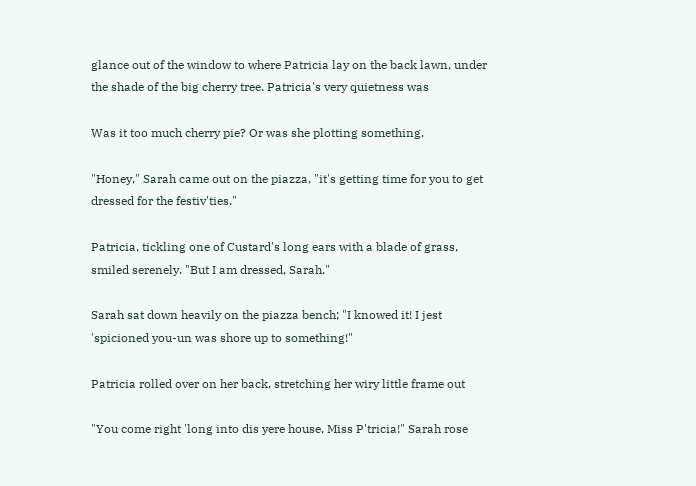glance out of the window to where Patricia lay on the back lawn, under
the shade of the big cherry tree. Patricia's very quietness was

Was it too much cherry pie? Or was she plotting something.

"Honey," Sarah came out on the piazza, "it's getting time for you to get
dressed for the festiv'ties."

Patricia, tickling one of Custard's long ears with a blade of grass,
smiled serenely. "But I am dressed, Sarah."

Sarah sat down heavily on the piazza bench; "I knowed it! I jest
'spicioned you-un was shore up to something!"

Patricia rolled over on her back, stretching her wiry little frame out

"You come right 'long into dis yere house, Miss P'tricia!" Sarah rose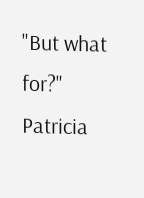"But what for?" Patricia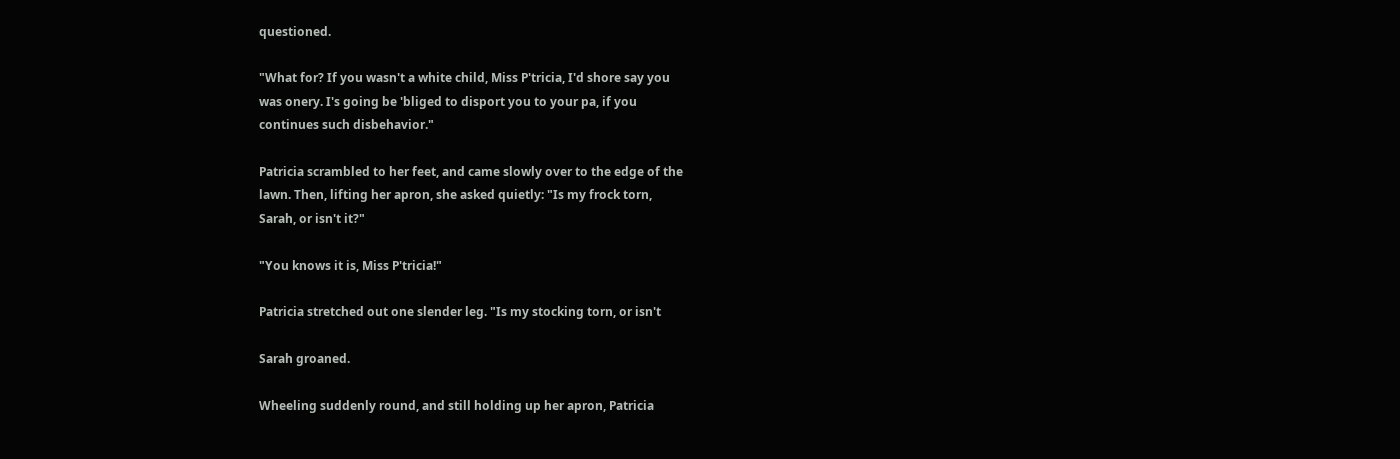questioned.

"What for? If you wasn't a white child, Miss P'tricia, I'd shore say you
was onery. I's going be 'bliged to disport you to your pa, if you
continues such disbehavior."

Patricia scrambled to her feet, and came slowly over to the edge of the
lawn. Then, lifting her apron, she asked quietly: "Is my frock torn,
Sarah, or isn't it?"

"You knows it is, Miss P'tricia!"

Patricia stretched out one slender leg. "Is my stocking torn, or isn't

Sarah groaned.

Wheeling suddenly round, and still holding up her apron, Patricia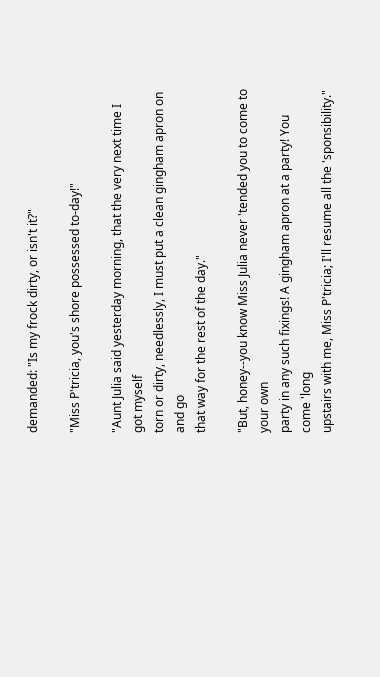demanded: "Is my frock dirty, or isn't it?"

"Miss P'tricia, you's shore possessed to-day!"

"Aunt Julia said yesterday morning, that the very next time I got myself
torn or dirty, needlessly, I must put a clean gingham apron on and go
that way for the rest of the day."

"But, honey--you know Miss Julia never 'tended you to come to your own
party in any such fixings! A gingham apron at a party! You come 'long
upstairs with me, Miss P'tricia; I'll resume all the 'sponsibility."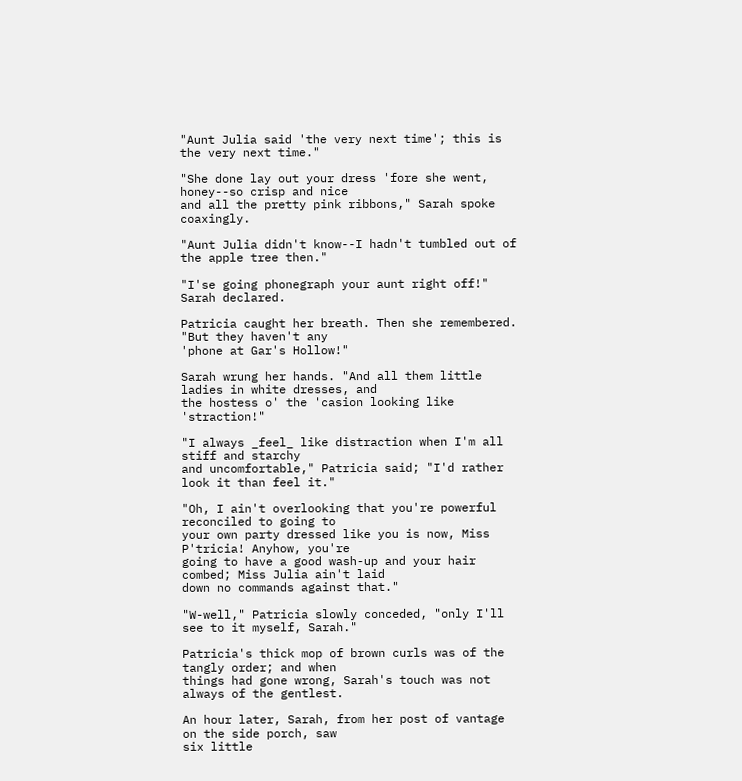"Aunt Julia said 'the very next time'; this is the very next time."

"She done lay out your dress 'fore she went, honey--so crisp and nice
and all the pretty pink ribbons," Sarah spoke coaxingly.

"Aunt Julia didn't know--I hadn't tumbled out of the apple tree then."

"I'se going phonegraph your aunt right off!" Sarah declared.

Patricia caught her breath. Then she remembered. "But they haven't any
'phone at Gar's Hollow!"

Sarah wrung her hands. "And all them little ladies in white dresses, and
the hostess o' the 'casion looking like 'straction!"

"I always _feel_ like distraction when I'm all stiff and starchy
and uncomfortable," Patricia said; "I'd rather look it than feel it."

"Oh, I ain't overlooking that you're powerful reconciled to going to
your own party dressed like you is now, Miss P'tricia! Anyhow, you're
going to have a good wash-up and your hair combed; Miss Julia ain't laid
down no commands against that."

"W-well," Patricia slowly conceded, "only I'll see to it myself, Sarah."

Patricia's thick mop of brown curls was of the tangly order; and when
things had gone wrong, Sarah's touch was not always of the gentlest.

An hour later, Sarah, from her post of vantage on the side porch, saw
six little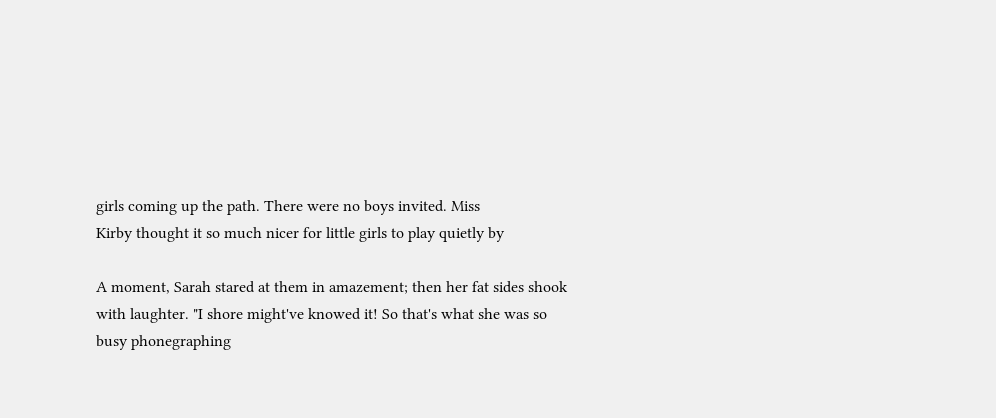girls coming up the path. There were no boys invited. Miss
Kirby thought it so much nicer for little girls to play quietly by

A moment, Sarah stared at them in amazement; then her fat sides shook
with laughter. "I shore might've knowed it! So that's what she was so
busy phonegraphing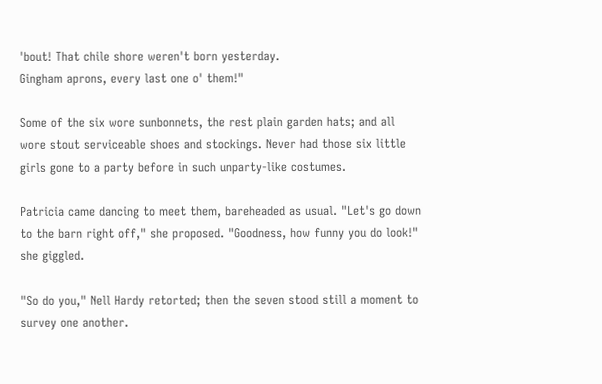'bout! That chile shore weren't born yesterday.
Gingham aprons, every last one o' them!"

Some of the six wore sunbonnets, the rest plain garden hats; and all
wore stout serviceable shoes and stockings. Never had those six little
girls gone to a party before in such unparty-like costumes.

Patricia came dancing to meet them, bareheaded as usual. "Let's go down
to the barn right off," she proposed. "Goodness, how funny you do look!"
she giggled.

"So do you," Nell Hardy retorted; then the seven stood still a moment to
survey one another.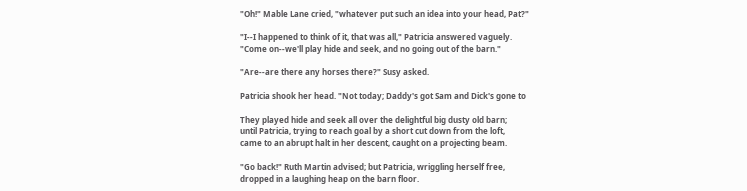"Oh!" Mable Lane cried, "whatever put such an idea into your head, Pat?"

"I--I happened to think of it, that was all," Patricia answered vaguely.
"Come on--we'll play hide and seek, and no going out of the barn."

"Are--are there any horses there?" Susy asked.

Patricia shook her head. "Not today; Daddy's got Sam and Dick's gone to

They played hide and seek all over the delightful big dusty old barn;
until Patricia, trying to reach goal by a short cut down from the loft,
came to an abrupt halt in her descent, caught on a projecting beam.

"Go back!" Ruth Martin advised; but Patricia, wriggling herself free,
dropped in a laughing heap on the barn floor.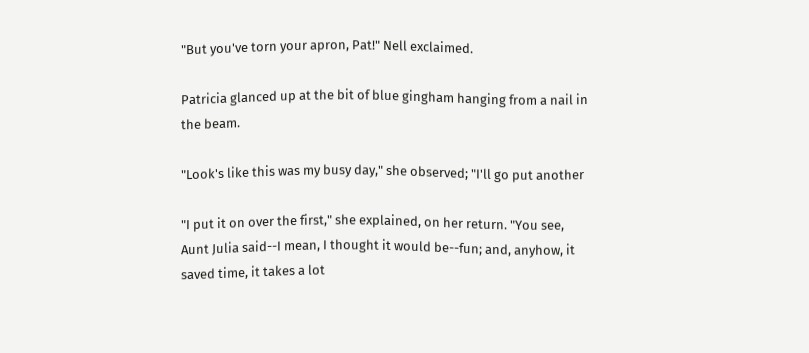"But you've torn your apron, Pat!" Nell exclaimed.

Patricia glanced up at the bit of blue gingham hanging from a nail in
the beam.

"Look's like this was my busy day," she observed; "I'll go put another

"I put it on over the first," she explained, on her return. "You see,
Aunt Julia said--I mean, I thought it would be--fun; and, anyhow, it
saved time, it takes a lot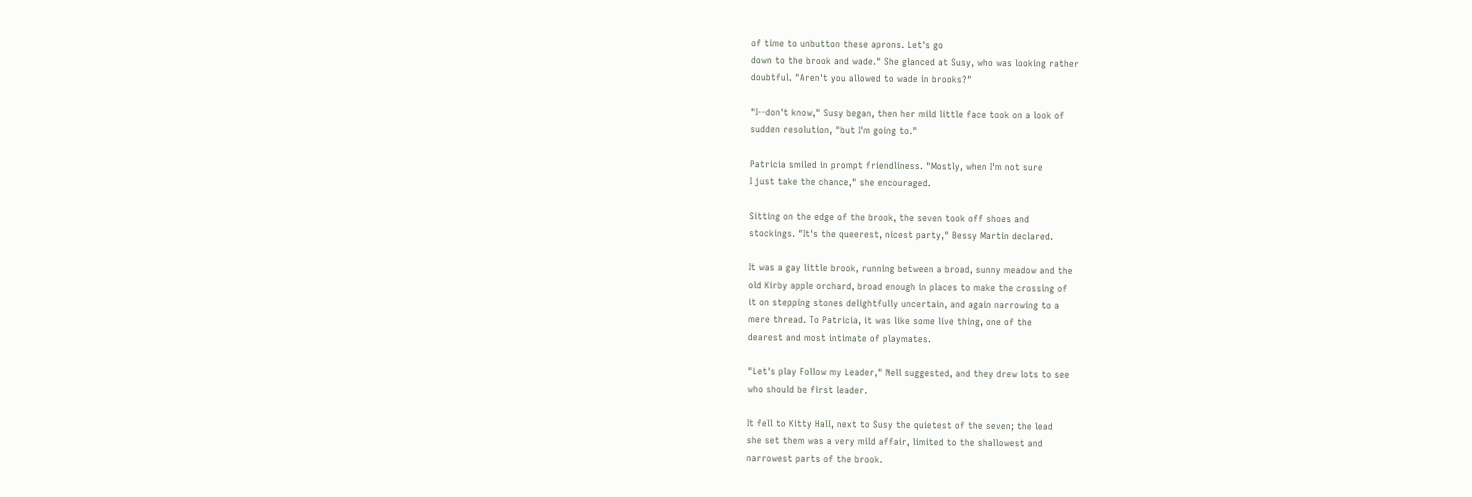of time to unbutton these aprons. Let's go
down to the brook and wade." She glanced at Susy, who was looking rather
doubtful. "Aren't you allowed to wade in brooks?"

"I--don't know," Susy began, then her mild little face took on a look of
sudden resolution, "but I'm going to."

Patricia smiled in prompt friendliness. "Mostly, when I'm not sure
I just take the chance," she encouraged.

Sitting on the edge of the brook, the seven took off shoes and
stockings. "It's the queerest, nicest party," Bessy Martin declared.

It was a gay little brook, running between a broad, sunny meadow and the
old Kirby apple orchard, broad enough in places to make the crossing of
it on stepping stones delightfully uncertain, and again narrowing to a
mere thread. To Patricia, it was like some live thing, one of the
dearest and most intimate of playmates.

"Let's play Follow my Leader," Nell suggested, and they drew lots to see
who should be first leader.

It fell to Kitty Hall, next to Susy the quietest of the seven; the lead
she set them was a very mild affair, limited to the shallowest and
narrowest parts of the brook.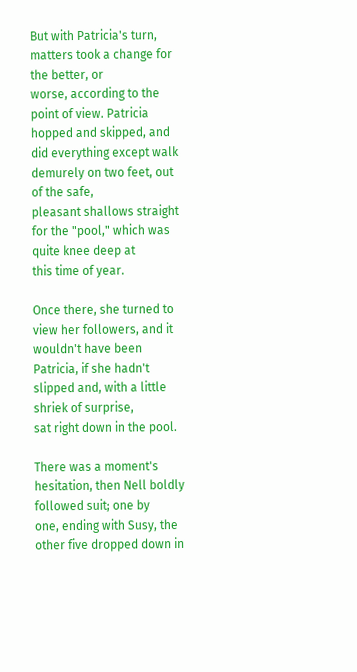But with Patricia's turn, matters took a change for the better, or
worse, according to the point of view. Patricia hopped and skipped, and
did everything except walk demurely on two feet, out of the safe,
pleasant shallows straight for the "pool," which was quite knee deep at
this time of year.

Once there, she turned to view her followers, and it wouldn't have been
Patricia, if she hadn't slipped and, with a little shriek of surprise,
sat right down in the pool.

There was a moment's hesitation, then Nell boldly followed suit; one by
one, ending with Susy, the other five dropped down in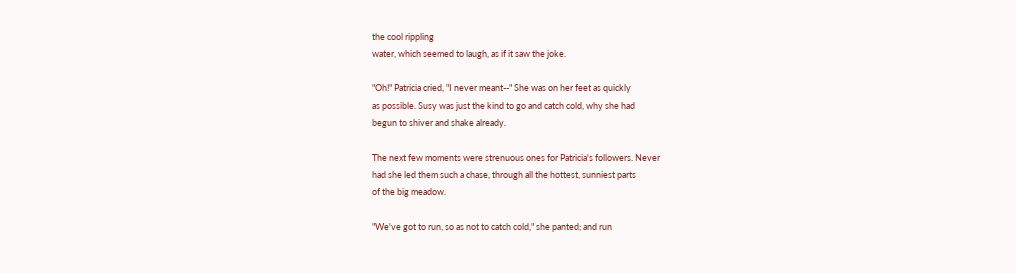the cool rippling
water, which seemed to laugh, as if it saw the joke.

"Oh!" Patricia cried, "I never meant--" She was on her feet as quickly
as possible. Susy was just the kind to go and catch cold, why she had
begun to shiver and shake already.

The next few moments were strenuous ones for Patricia's followers. Never
had she led them such a chase, through all the hottest, sunniest parts
of the big meadow.

"We've got to run, so as not to catch cold," she panted; and run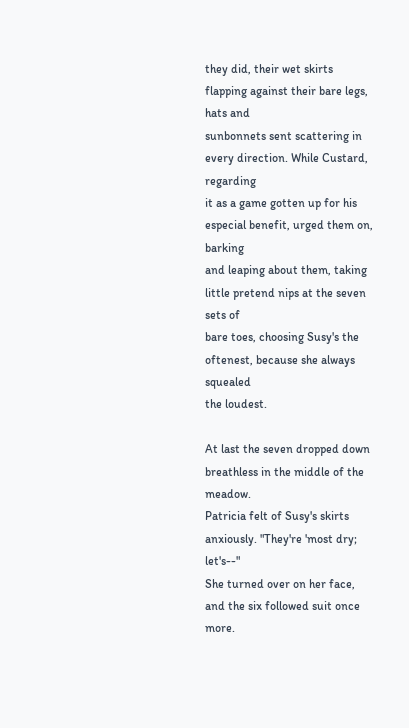they did, their wet skirts flapping against their bare legs, hats and
sunbonnets sent scattering in every direction. While Custard, regarding
it as a game gotten up for his especial benefit, urged them on, barking
and leaping about them, taking little pretend nips at the seven sets of
bare toes, choosing Susy's the oftenest, because she always squealed
the loudest.

At last the seven dropped down breathless in the middle of the meadow.
Patricia felt of Susy's skirts anxiously. "They're 'most dry; let's--"
She turned over on her face, and the six followed suit once more.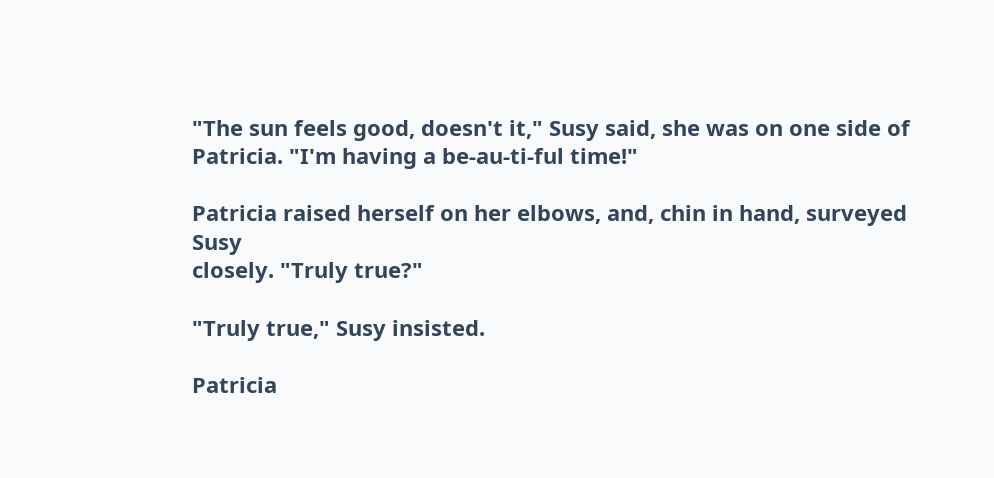"The sun feels good, doesn't it," Susy said, she was on one side of
Patricia. "I'm having a be-au-ti-ful time!"

Patricia raised herself on her elbows, and, chin in hand, surveyed Susy
closely. "Truly true?"

"Truly true," Susy insisted.

Patricia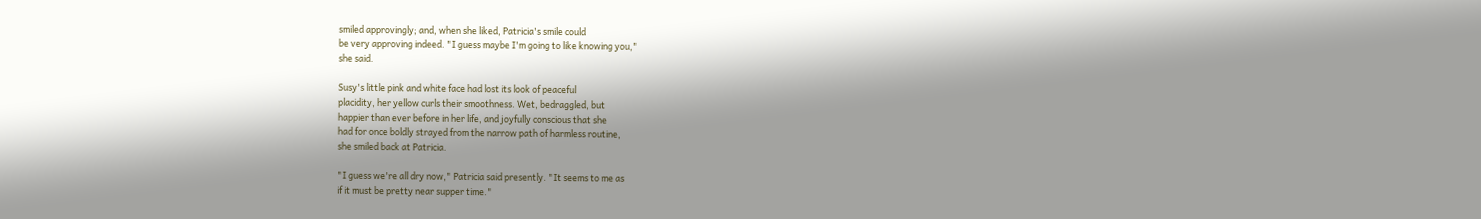smiled approvingly; and, when she liked, Patricia's smile could
be very approving indeed. "I guess maybe I'm going to like knowing you,"
she said.

Susy's little pink and white face had lost its look of peaceful
placidity, her yellow curls their smoothness. Wet, bedraggled, but
happier than ever before in her life, and joyfully conscious that she
had for once boldly strayed from the narrow path of harmless routine,
she smiled back at Patricia.

"I guess we're all dry now," Patricia said presently. "It seems to me as
if it must be pretty near supper time."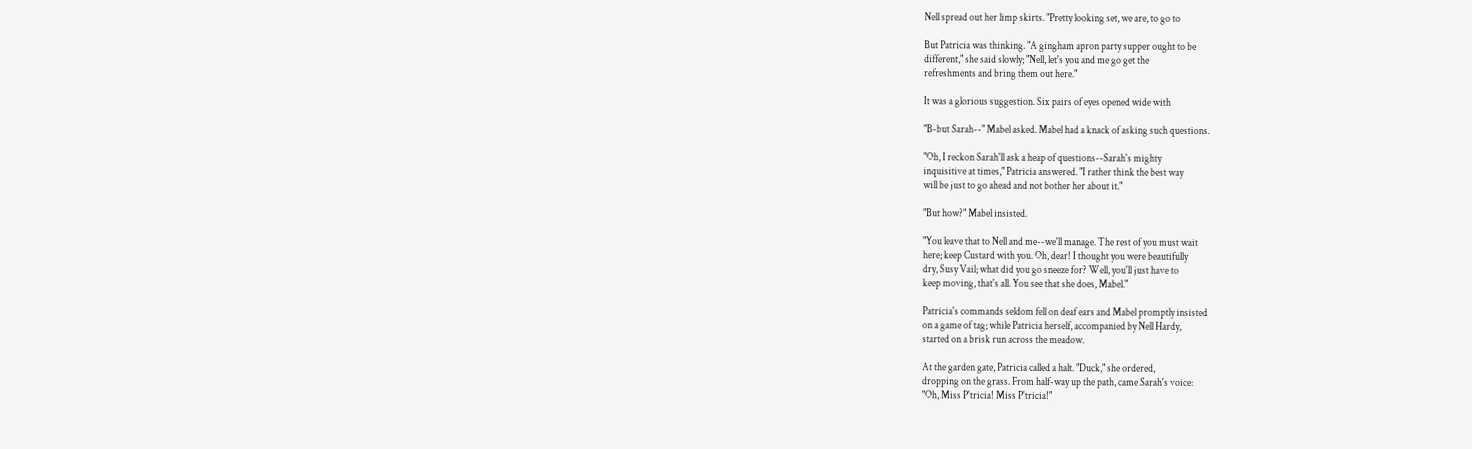Nell spread out her limp skirts. "Pretty looking set, we are, to go to

But Patricia was thinking. "A gingham apron party supper ought to be
different," she said slowly; "Nell, let's you and me go get the
refreshments and bring them out here."

It was a glorious suggestion. Six pairs of eyes opened wide with

"B-but Sarah--" Mabel asked. Mabel had a knack of asking such questions.

"Oh, I reckon Sarah'll ask a heap of questions--Sarah's mighty
inquisitive at times," Patricia answered. "I rather think the best way
will be just to go ahead and not bother her about it."

"But how?" Mabel insisted.

"You leave that to Nell and me--we'll manage. The rest of you must wait
here; keep Custard with you. Oh, dear! I thought you were beautifully
dry, Susy Vail; what did you go sneeze for? Well, you'll just have to
keep moving, that's all. You see that she does, Mabel."

Patricia's commands seldom fell on deaf ears and Mabel promptly insisted
on a game of tag; while Patricia herself, accompanied by Nell Hardy,
started on a brisk run across the meadow.

At the garden gate, Patricia called a halt. "Duck," she ordered,
dropping on the grass. From half-way up the path, came Sarah's voice:
"Oh, Miss P'tricia! Miss P'tricia!"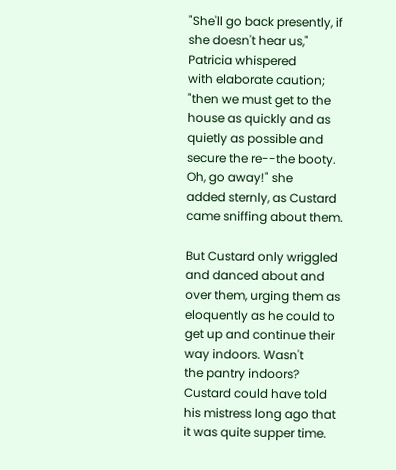"She'll go back presently, if she doesn't hear us," Patricia whispered
with elaborate caution; "then we must get to the house as quickly and as
quietly as possible and secure the re--the booty. Oh, go away!" she
added sternly, as Custard came sniffing about them.

But Custard only wriggled and danced about and over them, urging them as
eloquently as he could to get up and continue their way indoors. Wasn't
the pantry indoors? Custard could have told his mistress long ago that
it was quite supper time.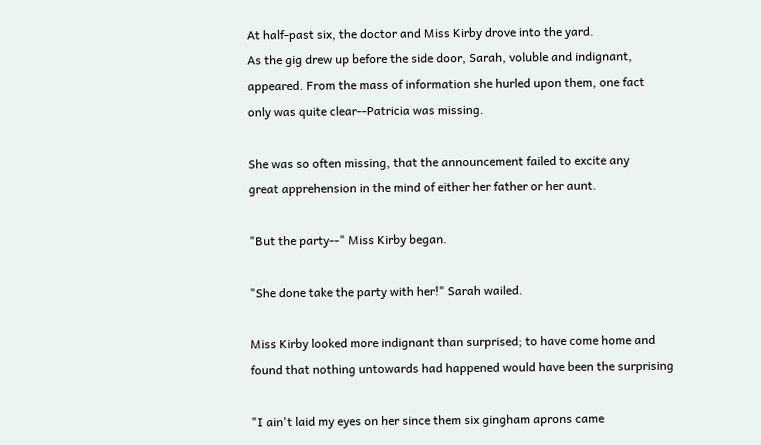At half-past six, the doctor and Miss Kirby drove into the yard.
As the gig drew up before the side door, Sarah, voluble and indignant,
appeared. From the mass of information she hurled upon them, one fact
only was quite clear--Patricia was missing.

She was so often missing, that the announcement failed to excite any
great apprehension in the mind of either her father or her aunt.

"But the party--" Miss Kirby began.

"She done take the party with her!" Sarah wailed.

Miss Kirby looked more indignant than surprised; to have come home and
found that nothing untowards had happened would have been the surprising

"I ain't laid my eyes on her since them six gingham aprons came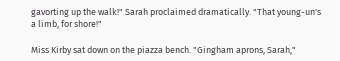gavorting up the walk!" Sarah proclaimed dramatically. "That young-un's
a limb, for shore!"

Miss Kirby sat down on the piazza bench. "Gingham aprons, Sarah,"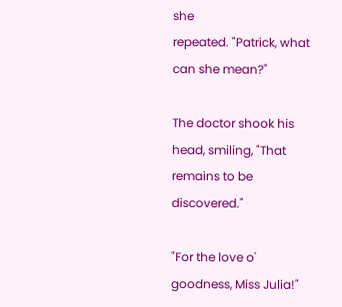she
repeated. "Patrick, what can she mean?"

The doctor shook his head, smiling, "That remains to be discovered."

"For the love o' goodness, Miss Julia!"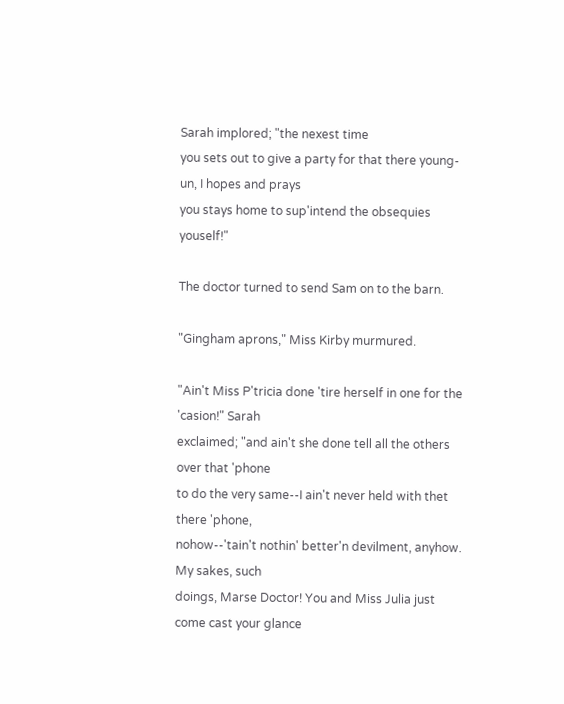Sarah implored; "the nexest time
you sets out to give a party for that there young-un, I hopes and prays
you stays home to sup'intend the obsequies youself!"

The doctor turned to send Sam on to the barn.

"Gingham aprons," Miss Kirby murmured.

"Ain't Miss P'tricia done 'tire herself in one for the 'casion!" Sarah
exclaimed; "and ain't she done tell all the others over that 'phone
to do the very same--I ain't never held with thet there 'phone,
nohow--'tain't nothin' better'n devilment, anyhow. My sakes, such
doings, Marse Doctor! You and Miss Julia just come cast your glance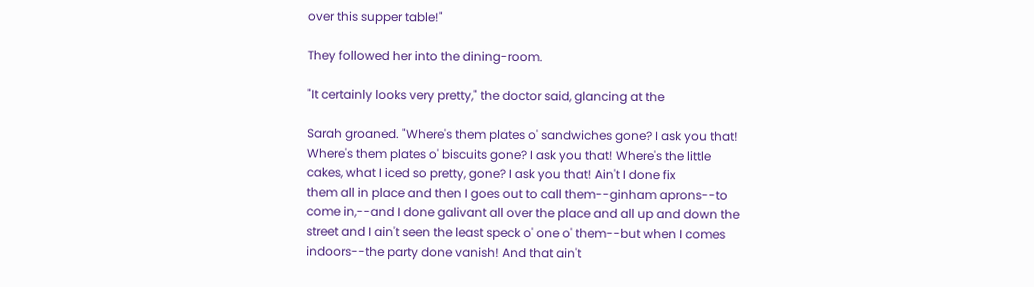over this supper table!"

They followed her into the dining-room.

"It certainly looks very pretty," the doctor said, glancing at the

Sarah groaned. "Where's them plates o' sandwiches gone? I ask you that!
Where's them plates o' biscuits gone? I ask you that! Where's the little
cakes, what I iced so pretty, gone? I ask you that! Ain't I done fix
them all in place and then I goes out to call them--ginham aprons--to
come in,--and I done galivant all over the place and all up and down the
street and I ain't seen the least speck o' one o' them--but when I comes
indoors--the party done vanish! And that ain't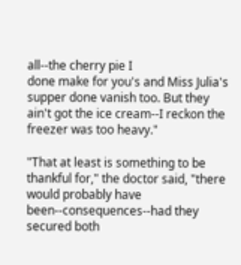all--the cherry pie I
done make for you's and Miss Julia's supper done vanish too. But they
ain't got the ice cream--I reckon the freezer was too heavy."

"That at least is something to be thankful for," the doctor said, "there
would probably have been--consequences--had they secured both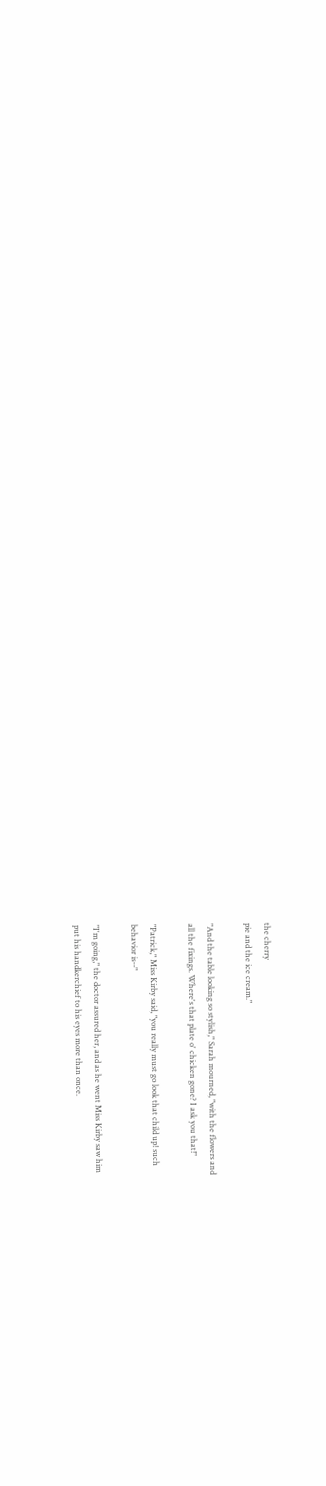the cherry
pie and the ice cream."

"And the table looking so stylish," Sarah mourned, "with the flowers and
all the fixings. Where's that plate o' chicken gone? I ask you that!"

"Patrick," Miss Kirby said, "you really must go look that child up! such
behavior is--"

"I'm going," the doctor assured her, and as he went Miss Kirby saw him
put his handkerchief to his eyes more than once.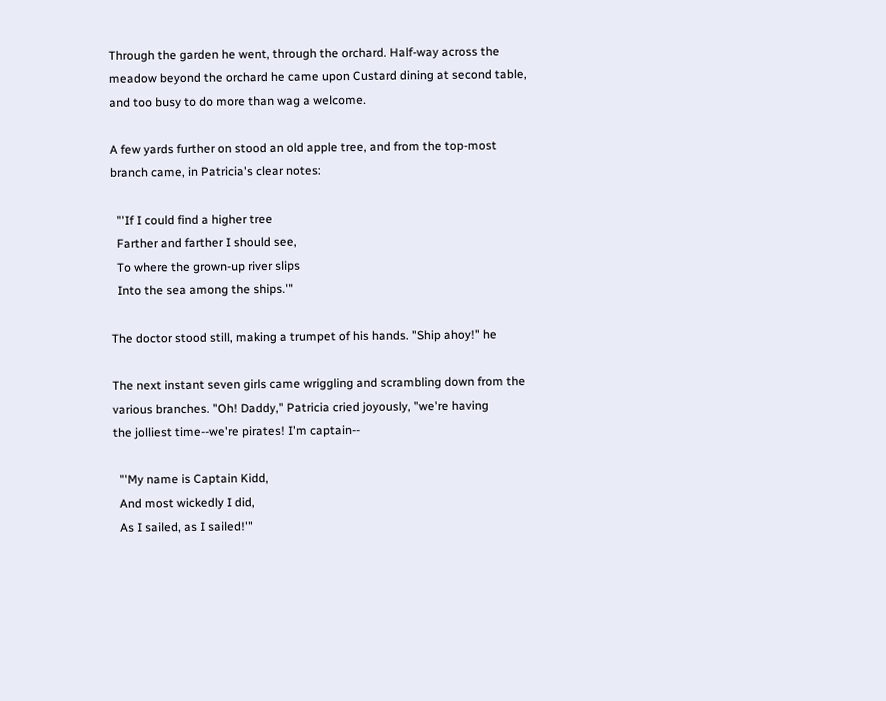Through the garden he went, through the orchard. Half-way across the
meadow beyond the orchard he came upon Custard dining at second table,
and too busy to do more than wag a welcome.

A few yards further on stood an old apple tree, and from the top-most
branch came, in Patricia's clear notes:

  "'If I could find a higher tree
  Farther and farther I should see,
  To where the grown-up river slips
  Into the sea among the ships.'"

The doctor stood still, making a trumpet of his hands. "Ship ahoy!" he

The next instant seven girls came wriggling and scrambling down from the
various branches. "Oh! Daddy," Patricia cried joyously, "we're having
the jolliest time--we're pirates! I'm captain--

  "'My name is Captain Kidd,
  And most wickedly I did,
  As I sailed, as I sailed!'"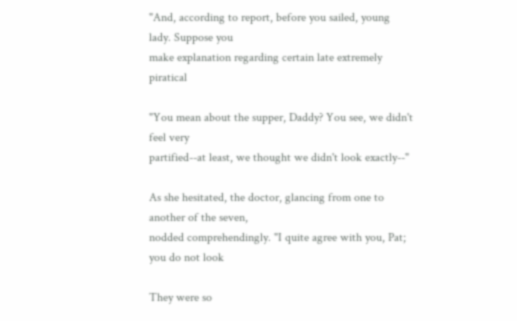"And, according to report, before you sailed, young lady. Suppose you
make explanation regarding certain late extremely piratical

"You mean about the supper, Daddy? You see, we didn't feel very
partified--at least, we thought we didn't look exactly--"

As she hesitated, the doctor, glancing from one to another of the seven,
nodded comprehendingly. "I quite agree with you, Pat; you do not look

They were so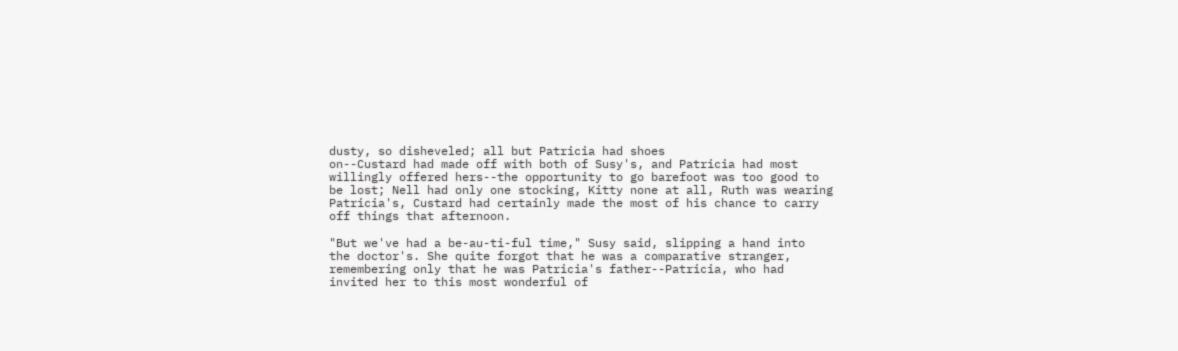dusty, so disheveled; all but Patricia had shoes
on--Custard had made off with both of Susy's, and Patricia had most
willingly offered hers--the opportunity to go barefoot was too good to
be lost; Nell had only one stocking, Kitty none at all, Ruth was wearing
Patricia's, Custard had certainly made the most of his chance to carry
off things that afternoon.

"But we've had a be-au-ti-ful time," Susy said, slipping a hand into
the doctor's. She quite forgot that he was a comparative stranger,
remembering only that he was Patricia's father--Patricia, who had
invited her to this most wonderful of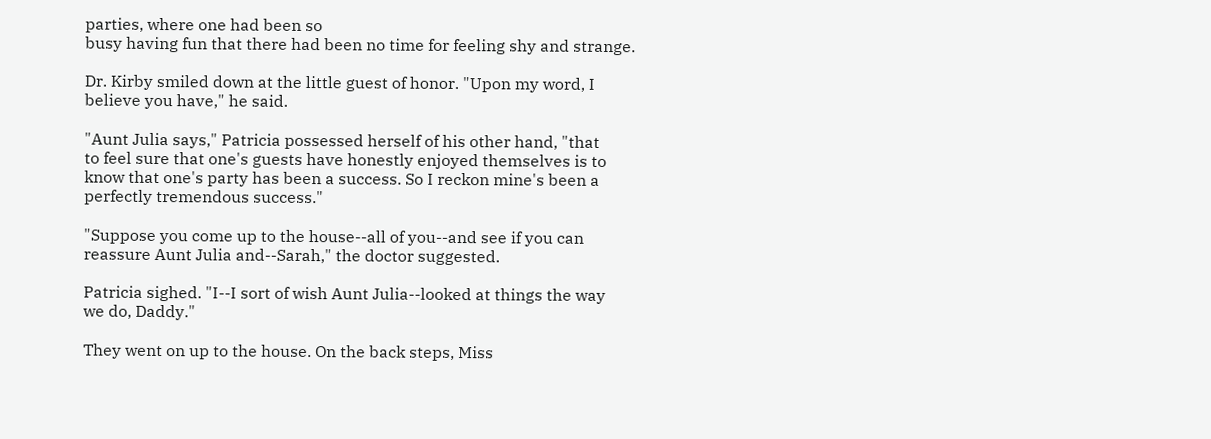parties, where one had been so
busy having fun that there had been no time for feeling shy and strange.

Dr. Kirby smiled down at the little guest of honor. "Upon my word, I
believe you have," he said.

"Aunt Julia says," Patricia possessed herself of his other hand, "that
to feel sure that one's guests have honestly enjoyed themselves is to
know that one's party has been a success. So I reckon mine's been a
perfectly tremendous success."

"Suppose you come up to the house--all of you--and see if you can
reassure Aunt Julia and--Sarah," the doctor suggested.

Patricia sighed. "I--I sort of wish Aunt Julia--looked at things the way
we do, Daddy."

They went on up to the house. On the back steps, Miss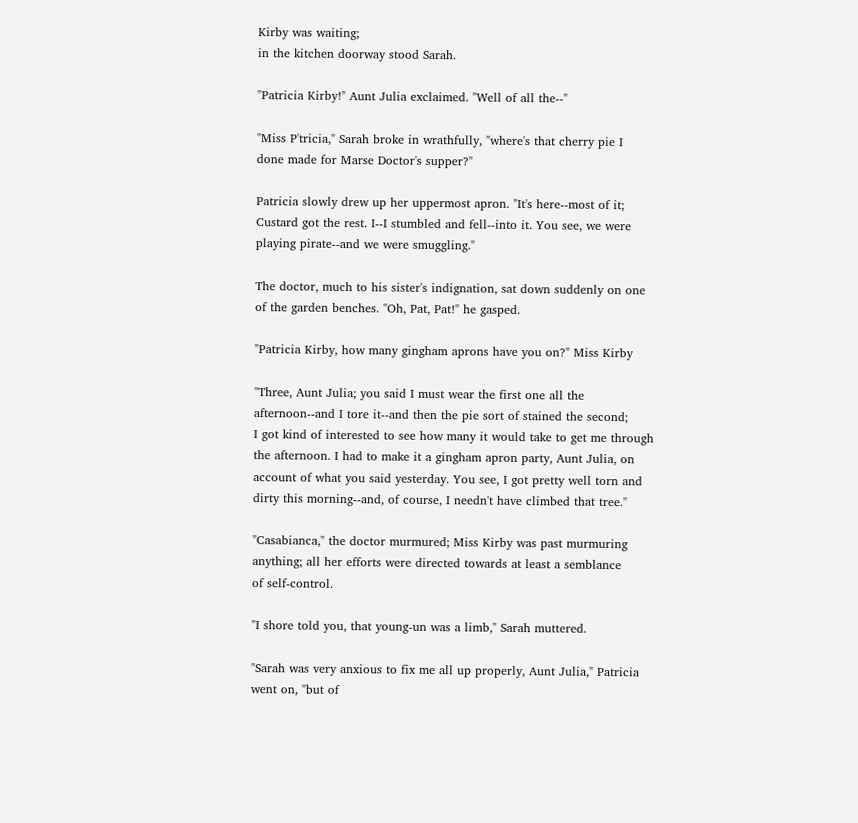Kirby was waiting;
in the kitchen doorway stood Sarah.

"Patricia Kirby!" Aunt Julia exclaimed. "Well of all the--"

"Miss P'tricia," Sarah broke in wrathfully, "where's that cherry pie I
done made for Marse Doctor's supper?"

Patricia slowly drew up her uppermost apron. "It's here--most of it;
Custard got the rest. I--I stumbled and fell--into it. You see, we were
playing pirate--and we were smuggling."

The doctor, much to his sister's indignation, sat down suddenly on one
of the garden benches. "Oh, Pat, Pat!" he gasped.

"Patricia Kirby, how many gingham aprons have you on?" Miss Kirby

"Three, Aunt Julia; you said I must wear the first one all the
afternoon--and I tore it--and then the pie sort of stained the second;
I got kind of interested to see how many it would take to get me through
the afternoon. I had to make it a gingham apron party, Aunt Julia, on
account of what you said yesterday. You see, I got pretty well torn and
dirty this morning--and, of course, I needn't have climbed that tree."

"Casabianca," the doctor murmured; Miss Kirby was past murmuring
anything; all her efforts were directed towards at least a semblance
of self-control.

"I shore told you, that young-un was a limb," Sarah muttered.

"Sarah was very anxious to fix me all up properly, Aunt Julia," Patricia
went on, "but of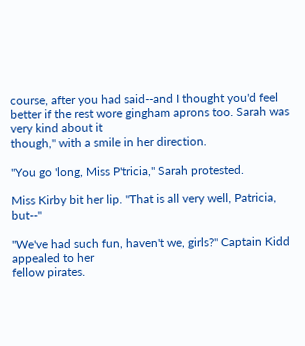course, after you had said--and I thought you'd feel
better if the rest wore gingham aprons too. Sarah was very kind about it
though," with a smile in her direction.

"You go 'long, Miss P'tricia," Sarah protested.

Miss Kirby bit her lip. "That is all very well, Patricia, but--"

"We've had such fun, haven't we, girls?" Captain Kidd appealed to her
fellow pirates.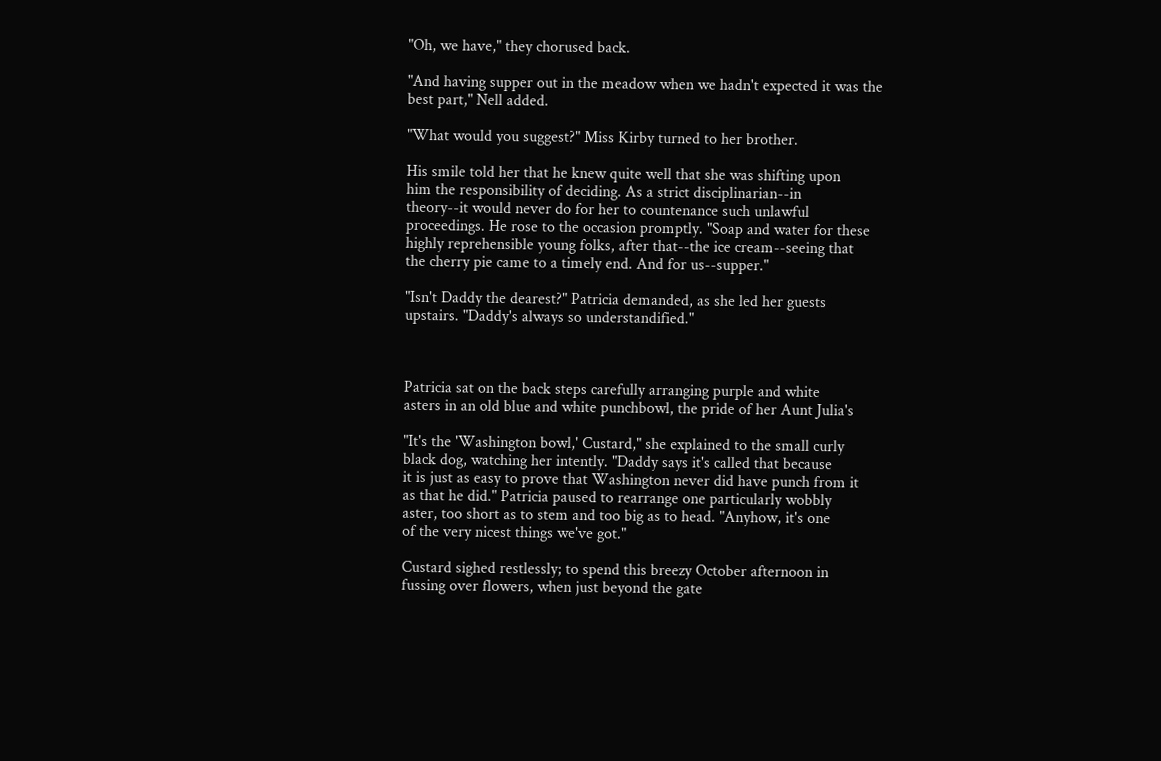"Oh, we have," they chorused back.

"And having supper out in the meadow when we hadn't expected it was the
best part," Nell added.

"What would you suggest?" Miss Kirby turned to her brother.

His smile told her that he knew quite well that she was shifting upon
him the responsibility of deciding. As a strict disciplinarian--in
theory--it would never do for her to countenance such unlawful
proceedings. He rose to the occasion promptly. "Soap and water for these
highly reprehensible young folks, after that--the ice cream--seeing that
the cherry pie came to a timely end. And for us--supper."

"Isn't Daddy the dearest?" Patricia demanded, as she led her guests
upstairs. "Daddy's always so understandified."



Patricia sat on the back steps carefully arranging purple and white
asters in an old blue and white punchbowl, the pride of her Aunt Julia's

"It's the 'Washington bowl,' Custard," she explained to the small curly
black dog, watching her intently. "Daddy says it's called that because
it is just as easy to prove that Washington never did have punch from it
as that he did." Patricia paused to rearrange one particularly wobbly
aster, too short as to stem and too big as to head. "Anyhow, it's one
of the very nicest things we've got."

Custard sighed restlessly; to spend this breezy October afternoon in
fussing over flowers, when just beyond the gate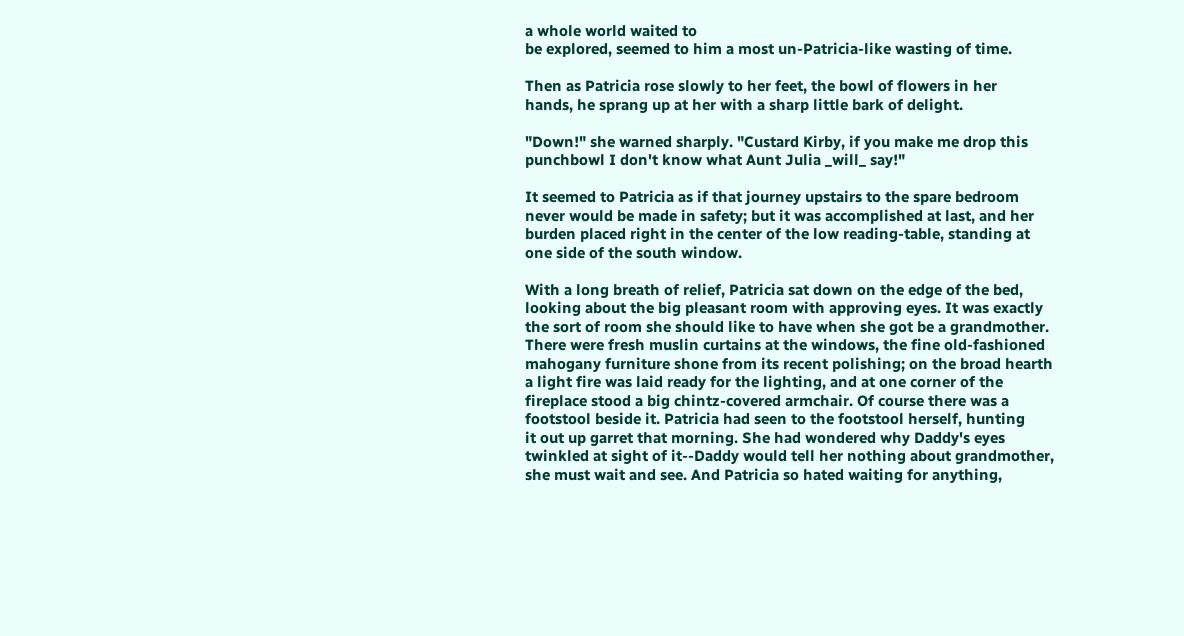a whole world waited to
be explored, seemed to him a most un-Patricia-like wasting of time.

Then as Patricia rose slowly to her feet, the bowl of flowers in her
hands, he sprang up at her with a sharp little bark of delight.

"Down!" she warned sharply. "Custard Kirby, if you make me drop this
punchbowl I don't know what Aunt Julia _will_ say!"

It seemed to Patricia as if that journey upstairs to the spare bedroom
never would be made in safety; but it was accomplished at last, and her
burden placed right in the center of the low reading-table, standing at
one side of the south window.

With a long breath of relief, Patricia sat down on the edge of the bed,
looking about the big pleasant room with approving eyes. It was exactly
the sort of room she should like to have when she got be a grandmother.
There were fresh muslin curtains at the windows, the fine old-fashioned
mahogany furniture shone from its recent polishing; on the broad hearth
a light fire was laid ready for the lighting, and at one corner of the
fireplace stood a big chintz-covered armchair. Of course there was a
footstool beside it. Patricia had seen to the footstool herself, hunting
it out up garret that morning. She had wondered why Daddy's eyes
twinkled at sight of it--Daddy would tell her nothing about grandmother,
she must wait and see. And Patricia so hated waiting for anything,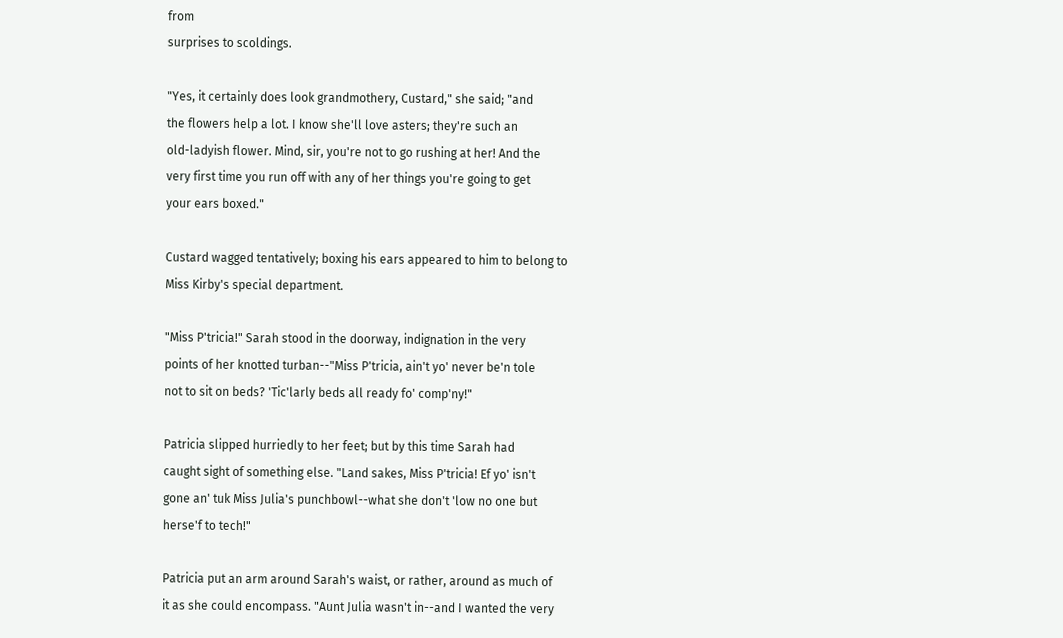from
surprises to scoldings.

"Yes, it certainly does look grandmothery, Custard," she said; "and
the flowers help a lot. I know she'll love asters; they're such an
old-ladyish flower. Mind, sir, you're not to go rushing at her! And the
very first time you run off with any of her things you're going to get
your ears boxed."

Custard wagged tentatively; boxing his ears appeared to him to belong to
Miss Kirby's special department.

"Miss P'tricia!" Sarah stood in the doorway, indignation in the very
points of her knotted turban--"Miss P'tricia, ain't yo' never be'n tole
not to sit on beds? 'Tic'larly beds all ready fo' comp'ny!"

Patricia slipped hurriedly to her feet; but by this time Sarah had
caught sight of something else. "Land sakes, Miss P'tricia! Ef yo' isn't
gone an' tuk Miss Julia's punchbowl--what she don't 'low no one but
herse'f to tech!"

Patricia put an arm around Sarah's waist, or rather, around as much of
it as she could encompass. "Aunt Julia wasn't in--and I wanted the very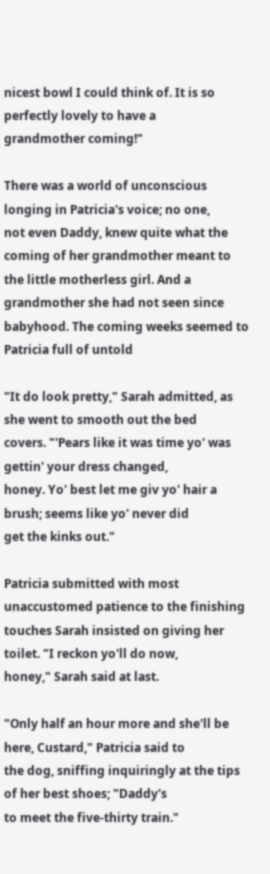nicest bowl I could think of. It is so perfectly lovely to have a
grandmother coming!"

There was a world of unconscious longing in Patricia's voice; no one,
not even Daddy, knew quite what the coming of her grandmother meant to
the little motherless girl. And a grandmother she had not seen since
babyhood. The coming weeks seemed to Patricia full of untold

"It do look pretty," Sarah admitted, as she went to smooth out the bed
covers. "'Pears like it was time yo' was gettin' your dress changed,
honey. Yo' best let me giv yo' hair a brush; seems like yo' never did
get the kinks out."

Patricia submitted with most unaccustomed patience to the finishing
touches Sarah insisted on giving her toilet. "I reckon yo'll do now,
honey," Sarah said at last.

"Only half an hour more and she'll be here, Custard," Patricia said to
the dog, sniffing inquiringly at the tips of her best shoes; "Daddy's
to meet the five-thirty train."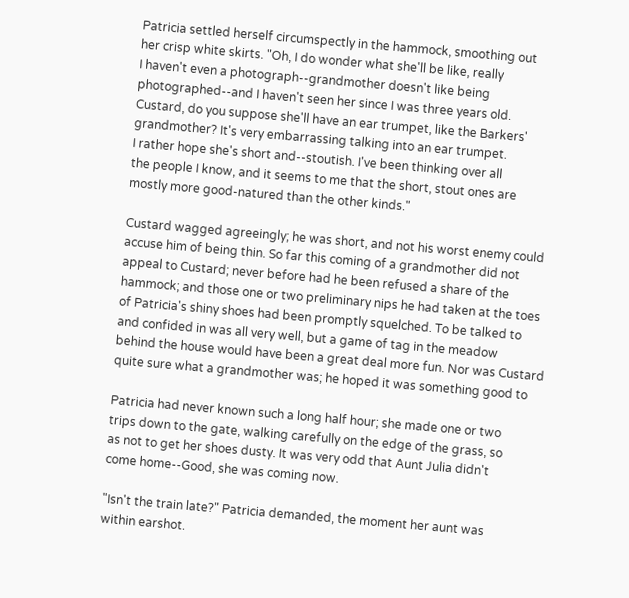Patricia settled herself circumspectly in the hammock, smoothing out
her crisp white skirts. "Oh, I do wonder what she'll be like, really
I haven't even a photograph--grandmother doesn't like being
photographed--and I haven't seen her since I was three years old.
Custard, do you suppose she'll have an ear trumpet, like the Barkers'
grandmother? It's very embarrassing talking into an ear trumpet.
I rather hope she's short and--stoutish. I've been thinking over all
the people I know, and it seems to me that the short, stout ones are
mostly more good-natured than the other kinds."

Custard wagged agreeingly; he was short, and not his worst enemy could
accuse him of being thin. So far this coming of a grandmother did not
appeal to Custard; never before had he been refused a share of the
hammock; and those one or two preliminary nips he had taken at the toes
of Patricia's shiny shoes had been promptly squelched. To be talked to
and confided in was all very well, but a game of tag in the meadow
behind the house would have been a great deal more fun. Nor was Custard
quite sure what a grandmother was; he hoped it was something good to

Patricia had never known such a long half hour; she made one or two
trips down to the gate, walking carefully on the edge of the grass, so
as not to get her shoes dusty. It was very odd that Aunt Julia didn't
come home--Good, she was coming now.

"Isn't the train late?" Patricia demanded, the moment her aunt was
within earshot.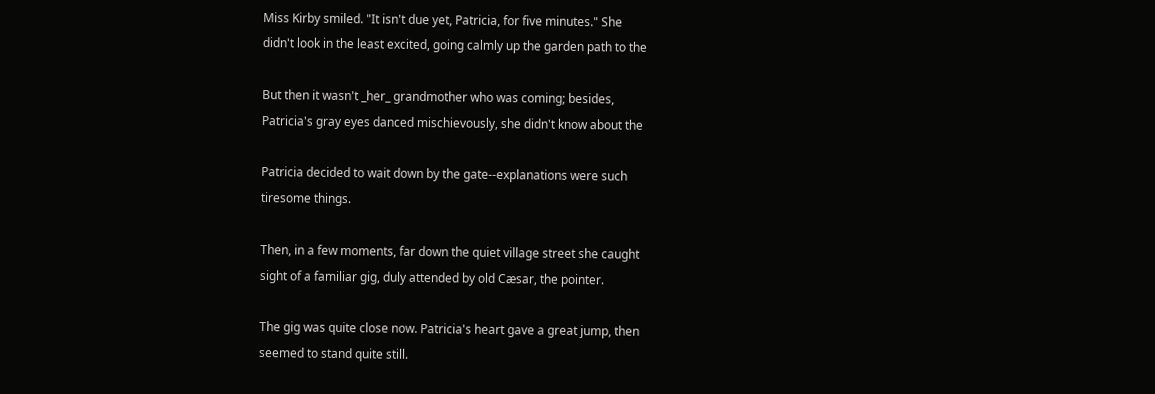Miss Kirby smiled. "It isn't due yet, Patricia, for five minutes." She
didn't look in the least excited, going calmly up the garden path to the

But then it wasn't _her_ grandmother who was coming; besides,
Patricia's gray eyes danced mischievously, she didn't know about the

Patricia decided to wait down by the gate--explanations were such
tiresome things.

Then, in a few moments, far down the quiet village street she caught
sight of a familiar gig, duly attended by old Cæsar, the pointer.

The gig was quite close now. Patricia's heart gave a great jump, then
seemed to stand quite still.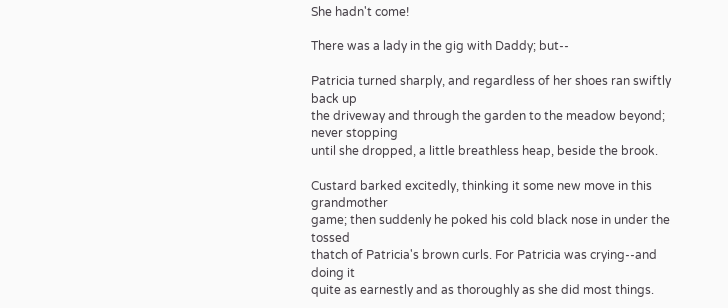She hadn't come!

There was a lady in the gig with Daddy; but--

Patricia turned sharply, and regardless of her shoes ran swiftly back up
the driveway and through the garden to the meadow beyond; never stopping
until she dropped, a little breathless heap, beside the brook.

Custard barked excitedly, thinking it some new move in this grandmother
game; then suddenly he poked his cold black nose in under the tossed
thatch of Patricia's brown curls. For Patricia was crying--and doing it
quite as earnestly and as thoroughly as she did most things.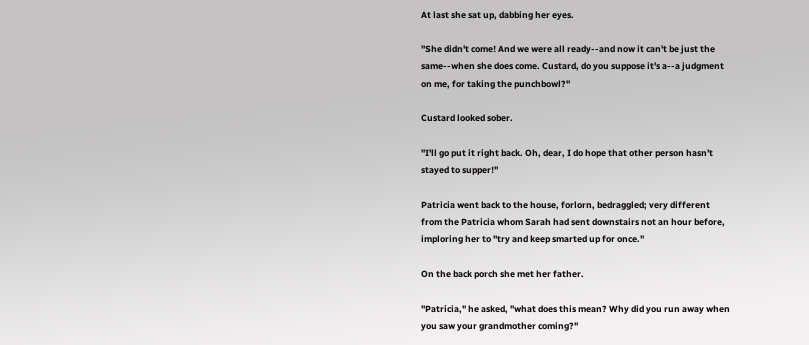At last she sat up, dabbing her eyes.

"She didn't come! And we were all ready--and now it can't be just the
same--when she does come. Custard, do you suppose it's a--a judgment
on me, for taking the punchbowl?"

Custard looked sober.

"I'll go put it right back. Oh, dear, I do hope that other person hasn't
stayed to supper!"

Patricia went back to the house, forlorn, bedraggled; very different
from the Patricia whom Sarah had sent downstairs not an hour before,
imploring her to "try and keep smarted up for once."

On the back porch she met her father.

"Patricia," he asked, "what does this mean? Why did you run away when
you saw your grandmother coming?"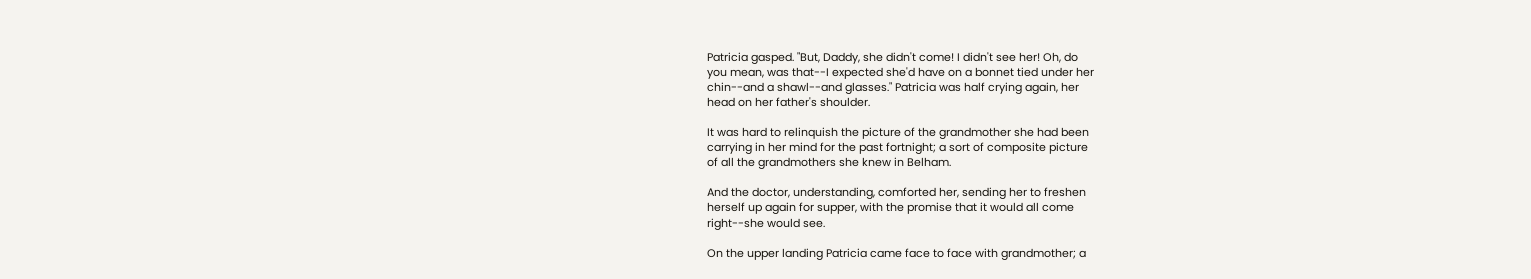Patricia gasped. "But, Daddy, she didn't come! I didn't see her! Oh, do
you mean, was that--I expected she'd have on a bonnet tied under her
chin--and a shawl--and glasses." Patricia was half crying again, her
head on her father's shoulder.

It was hard to relinquish the picture of the grandmother she had been
carrying in her mind for the past fortnight; a sort of composite picture
of all the grandmothers she knew in Belham.

And the doctor, understanding, comforted her, sending her to freshen
herself up again for supper, with the promise that it would all come
right--she would see.

On the upper landing Patricia came face to face with grandmother; a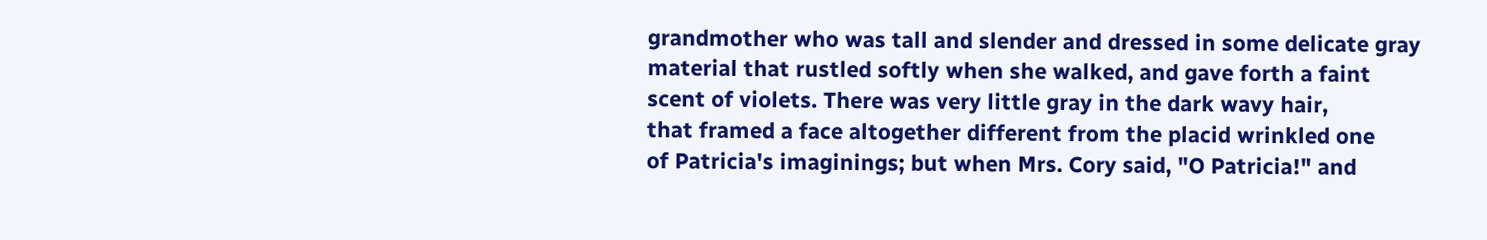grandmother who was tall and slender and dressed in some delicate gray
material that rustled softly when she walked, and gave forth a faint
scent of violets. There was very little gray in the dark wavy hair,
that framed a face altogether different from the placid wrinkled one
of Patricia's imaginings; but when Mrs. Cory said, "O Patricia!" and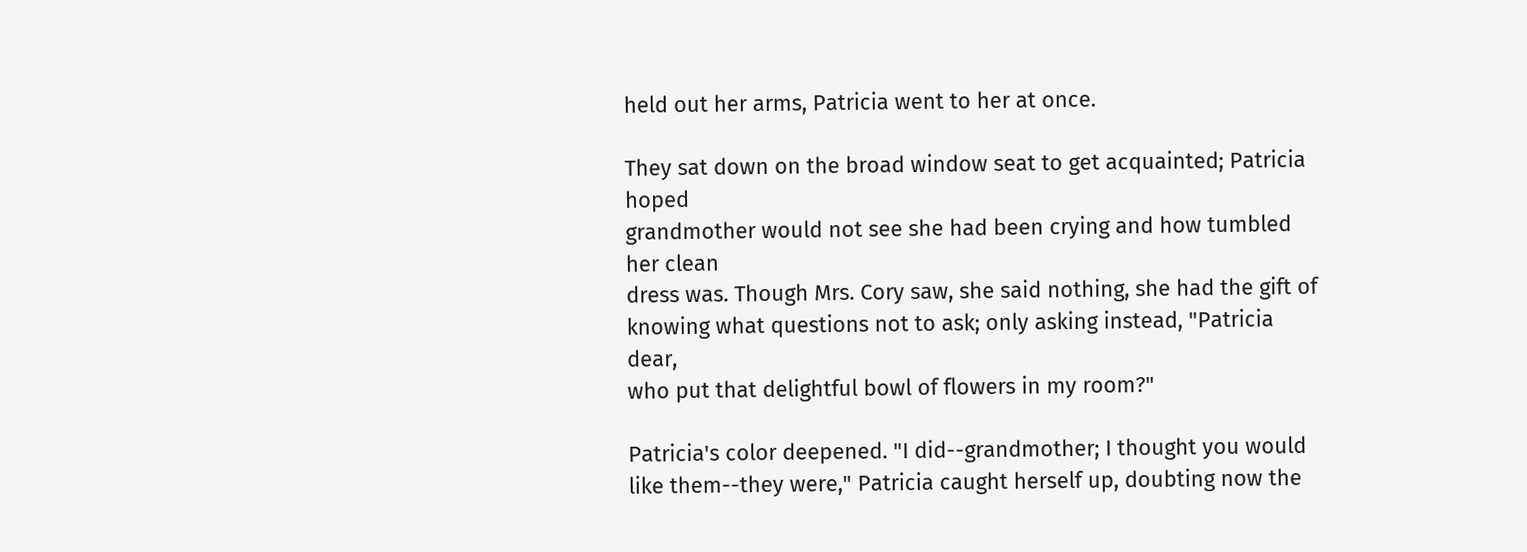held out her arms, Patricia went to her at once.

They sat down on the broad window seat to get acquainted; Patricia hoped
grandmother would not see she had been crying and how tumbled her clean
dress was. Though Mrs. Cory saw, she said nothing, she had the gift of
knowing what questions not to ask; only asking instead, "Patricia dear,
who put that delightful bowl of flowers in my room?"

Patricia's color deepened. "I did--grandmother; I thought you would
like them--they were," Patricia caught herself up, doubting now the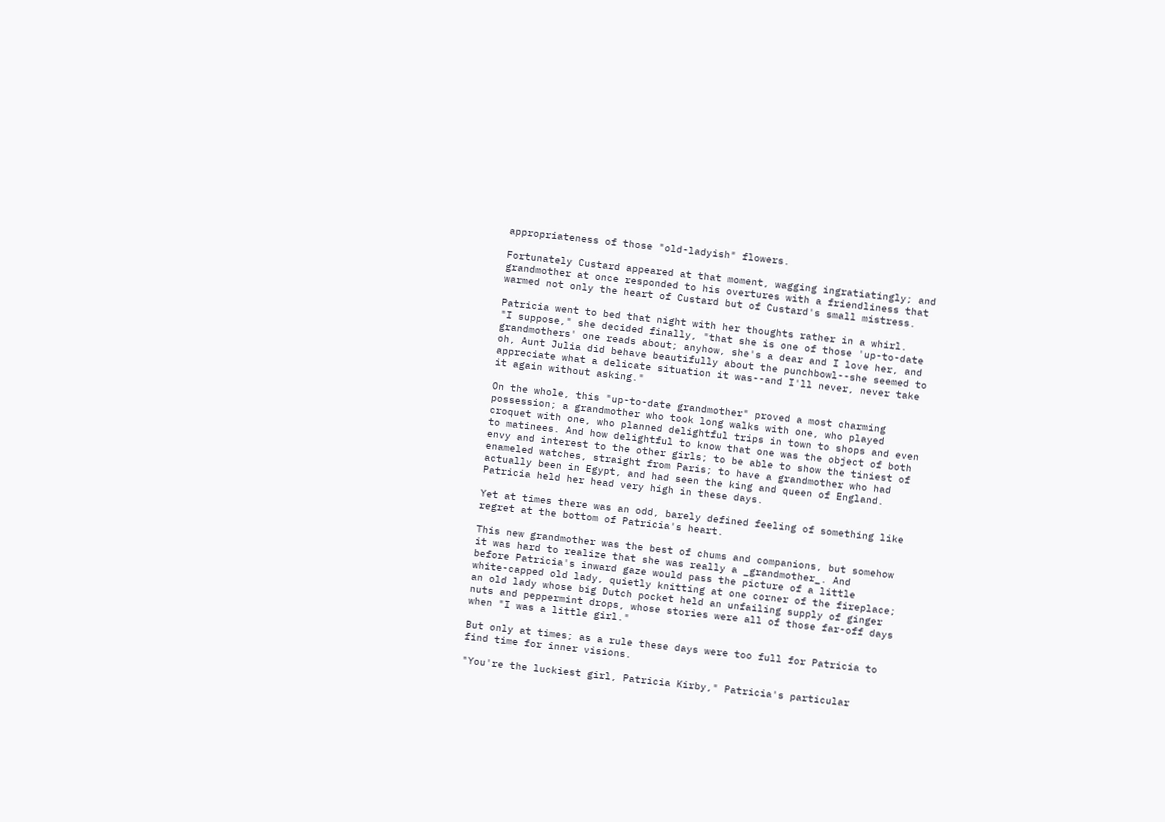appropriateness of those "old-ladyish" flowers.

Fortunately Custard appeared at that moment, wagging ingratiatingly; and
grandmother at once responded to his overtures with a friendliness that
warmed not only the heart of Custard but of Custard's small mistress.

Patricia went to bed that night with her thoughts rather in a whirl.
"I suppose," she decided finally, "that she is one of those 'up-to-date
grandmothers' one reads about; anyhow, she's a dear and I love her, and
oh, Aunt Julia did behave beautifully about the punchbowl--she seemed to
appreciate what a delicate situation it was--and I'll never, never take
it again without asking."

On the whole, this "up-to-date grandmother" proved a most charming
possession; a grandmother who took long walks with one, who played
croquet with one, who planned delightful trips in town to shops and even
to matinees. And how delightful to know that one was the object of both
envy and interest to the other girls; to be able to show the tiniest of
enameled watches, straight from Paris; to have a grandmother who had
actually been in Egypt, and had seen the king and queen of England.
Patricia held her head very high in these days.

Yet at times there was an odd, barely defined feeling of something like
regret at the bottom of Patricia's heart.

This new grandmother was the best of chums and companions, but somehow
it was hard to realize that she was really a _grandmother_. And
before Patricia's inward gaze would pass the picture of a little
white-capped old lady, quietly knitting at one corner of the fireplace;
an old lady whose big Dutch pocket held an unfailing supply of ginger
nuts and peppermint drops, whose stories were all of those far-off days
when "I was a little girl."

But only at times; as a rule these days were too full for Patricia to
find time for inner visions.

"You're the luckiest girl, Patricia Kirby," Patricia's particular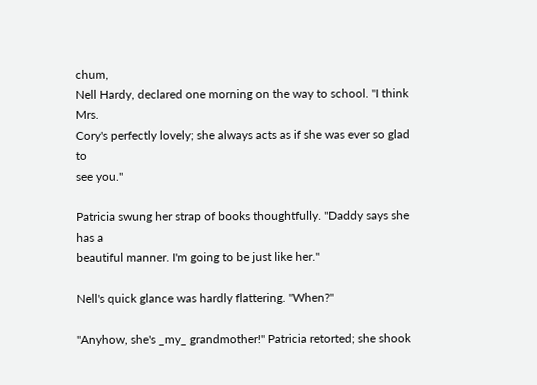chum,
Nell Hardy, declared one morning on the way to school. "I think Mrs.
Cory's perfectly lovely; she always acts as if she was ever so glad to
see you."

Patricia swung her strap of books thoughtfully. "Daddy says she has a
beautiful manner. I'm going to be just like her."

Nell's quick glance was hardly flattering. "When?"

"Anyhow, she's _my_ grandmother!" Patricia retorted; she shook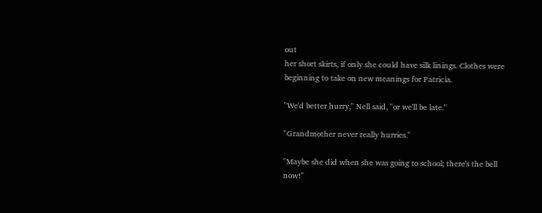out
her short skirts, if only she could have silk linings. Clothes were
beginning to take on new meanings for Patricia.

"We'd better hurry," Nell said, "or we'll be late."

"Grandmother never really hurries."

"Maybe she did when she was going to school; there's the bell now!"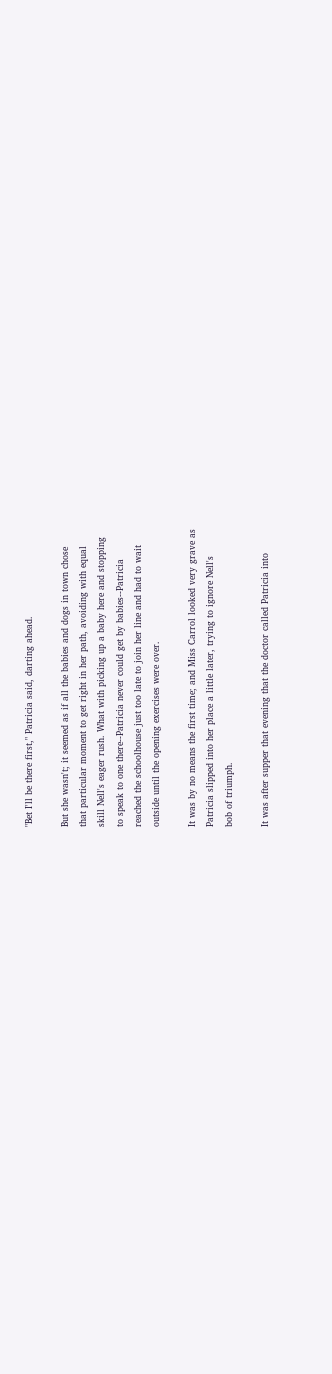"Bet I'll be there first," Patricia said, darting ahead.

But she wasn't; it seemed as if all the babies and dogs in town chose
that particular moment to get right in her path, avoiding with equal
skill Nell's eager rush. What with picking up a baby here and stopping
to speak to one there--Patricia never could get by babies--Patricia
reached the schoolhouse just too late to join her line and had to wait
outside until the opening exercises were over.

It was by no means the first time; and Miss Carrol looked very grave as
Patricia slipped into her place a little later, trying to ignore Nell's
bob of triumph.

It was after supper that evening that the doctor called Patricia into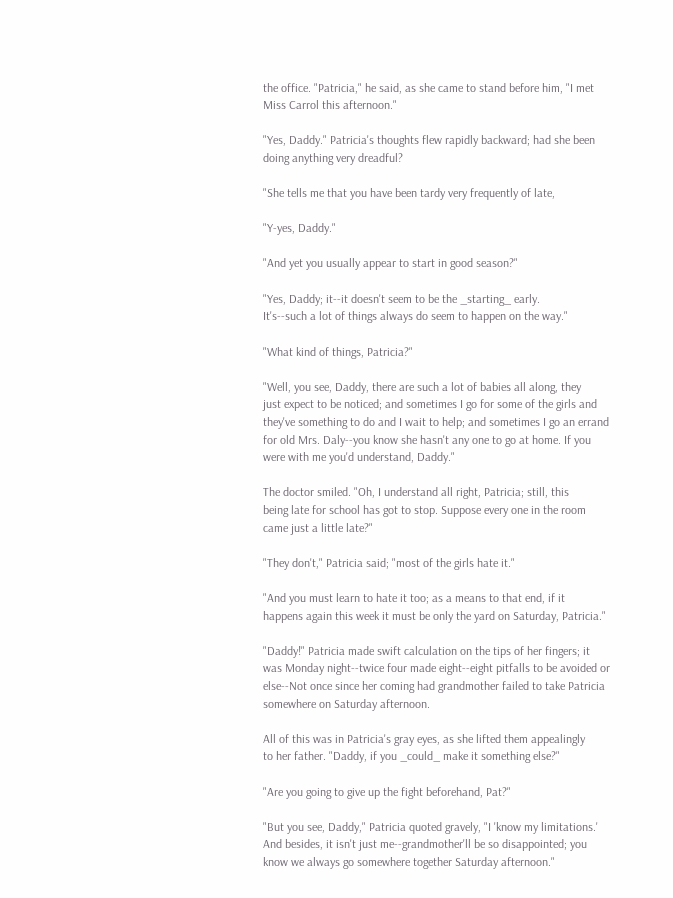the office. "Patricia," he said, as she came to stand before him, "I met
Miss Carrol this afternoon."

"Yes, Daddy." Patricia's thoughts flew rapidly backward; had she been
doing anything very dreadful?

"She tells me that you have been tardy very frequently of late,

"Y-yes, Daddy."

"And yet you usually appear to start in good season?"

"Yes, Daddy; it--it doesn't seem to be the _starting_ early.
It's--such a lot of things always do seem to happen on the way."

"What kind of things, Patricia?"

"Well, you see, Daddy, there are such a lot of babies all along, they
just expect to be noticed; and sometimes I go for some of the girls and
they've something to do and I wait to help; and sometimes I go an errand
for old Mrs. Daly--you know she hasn't any one to go at home. If you
were with me you'd understand, Daddy."

The doctor smiled. "Oh, I understand all right, Patricia; still, this
being late for school has got to stop. Suppose every one in the room
came just a little late?"

"They don't," Patricia said; "most of the girls hate it."

"And you must learn to hate it too; as a means to that end, if it
happens again this week it must be only the yard on Saturday, Patricia."

"Daddy!" Patricia made swift calculation on the tips of her fingers; it
was Monday night--twice four made eight--eight pitfalls to be avoided or
else--Not once since her coming had grandmother failed to take Patricia
somewhere on Saturday afternoon.

All of this was in Patricia's gray eyes, as she lifted them appealingly
to her father. "Daddy, if you _could_ make it something else?"

"Are you going to give up the fight beforehand, Pat?"

"But you see, Daddy," Patricia quoted gravely, "I 'know my limitations.'
And besides, it isn't just me--grandmother'll be so disappointed; you
know we always go somewhere together Saturday afternoon."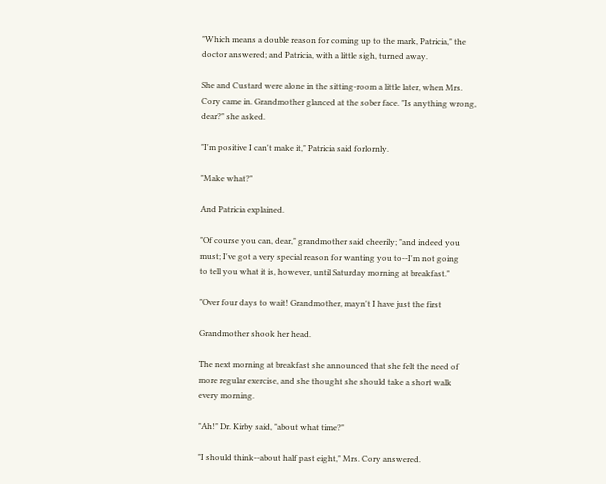"Which means a double reason for coming up to the mark, Patricia," the
doctor answered; and Patricia, with a little sigh, turned away.

She and Custard were alone in the sitting-room a little later, when Mrs.
Cory came in. Grandmother glanced at the sober face. "Is anything wrong,
dear?" she asked.

"I'm positive I can't make it," Patricia said forlornly.

"Make what?"

And Patricia explained.

"Of course you can, dear," grandmother said cheerily; "and indeed you
must; I've got a very special reason for wanting you to--I'm not going
to tell you what it is, however, until Saturday morning at breakfast."

"Over four days to wait! Grandmother, mayn't I have just the first

Grandmother shook her head.

The next morning at breakfast she announced that she felt the need of
more regular exercise, and she thought she should take a short walk
every morning.

"Ah!" Dr. Kirby said, "about what time?"

"I should think--about half past eight," Mrs. Cory answered.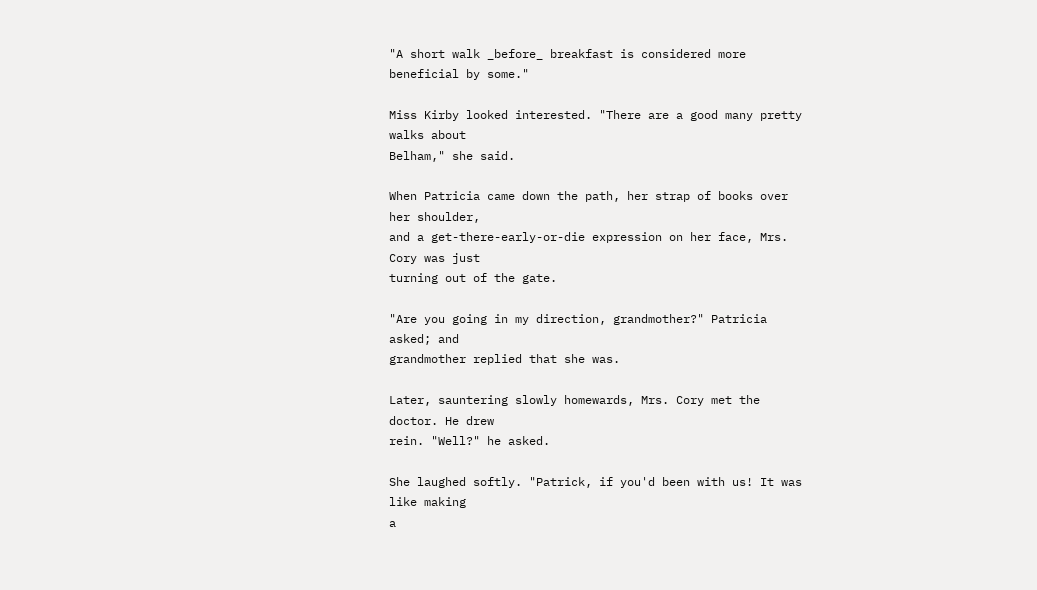"A short walk _before_ breakfast is considered more beneficial by some."

Miss Kirby looked interested. "There are a good many pretty walks about
Belham," she said.

When Patricia came down the path, her strap of books over her shoulder,
and a get-there-early-or-die expression on her face, Mrs. Cory was just
turning out of the gate.

"Are you going in my direction, grandmother?" Patricia asked; and
grandmother replied that she was.

Later, sauntering slowly homewards, Mrs. Cory met the doctor. He drew
rein. "Well?" he asked.

She laughed softly. "Patrick, if you'd been with us! It was like making
a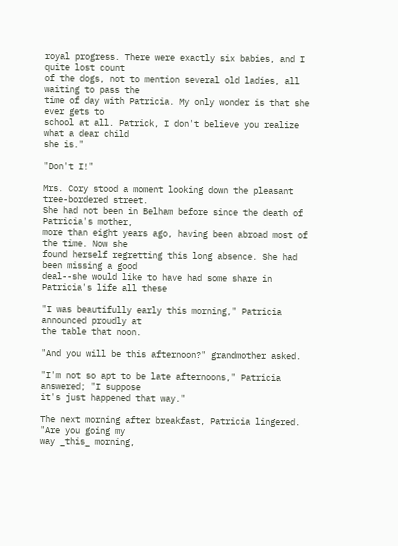royal progress. There were exactly six babies, and I quite lost count
of the dogs, not to mention several old ladies, all waiting to pass the
time of day with Patricia. My only wonder is that she ever gets to
school at all. Patrick, I don't believe you realize what a dear child
she is."

"Don't I!"

Mrs. Cory stood a moment looking down the pleasant tree-bordered street.
She had not been in Belham before since the death of Patricia's mother,
more than eight years ago, having been abroad most of the time. Now she
found herself regretting this long absence. She had been missing a good
deal--she would like to have had some share in Patricia's life all these

"I was beautifully early this morning," Patricia announced proudly at
the table that noon.

"And you will be this afternoon?" grandmother asked.

"I'm not so apt to be late afternoons," Patricia answered; "I suppose
it's just happened that way."

The next morning after breakfast, Patricia lingered. "Are you going my
way _this_ morning,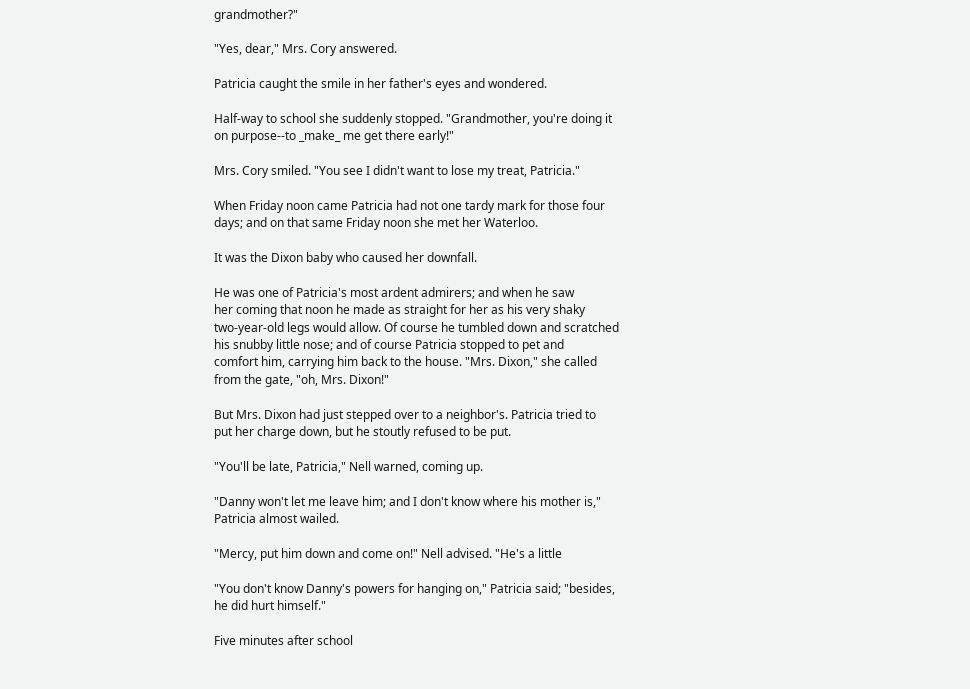grandmother?"

"Yes, dear," Mrs. Cory answered.

Patricia caught the smile in her father's eyes and wondered.

Half-way to school she suddenly stopped. "Grandmother, you're doing it
on purpose--to _make_ me get there early!"

Mrs. Cory smiled. "You see I didn't want to lose my treat, Patricia."

When Friday noon came Patricia had not one tardy mark for those four
days; and on that same Friday noon she met her Waterloo.

It was the Dixon baby who caused her downfall.

He was one of Patricia's most ardent admirers; and when he saw
her coming that noon he made as straight for her as his very shaky
two-year-old legs would allow. Of course he tumbled down and scratched
his snubby little nose; and of course Patricia stopped to pet and
comfort him, carrying him back to the house. "Mrs. Dixon," she called
from the gate, "oh, Mrs. Dixon!"

But Mrs. Dixon had just stepped over to a neighbor's. Patricia tried to
put her charge down, but he stoutly refused to be put.

"You'll be late, Patricia," Nell warned, coming up.

"Danny won't let me leave him; and I don't know where his mother is,"
Patricia almost wailed.

"Mercy, put him down and come on!" Nell advised. "He's a little

"You don't know Danny's powers for hanging on," Patricia said; "besides,
he did hurt himself."

Five minutes after school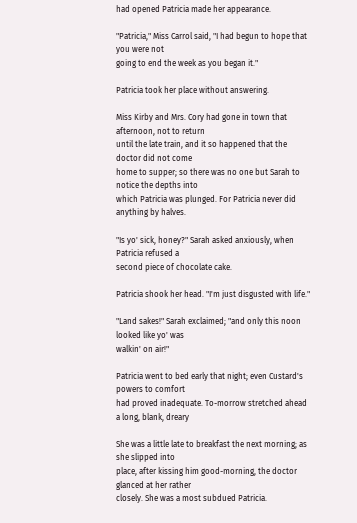had opened Patricia made her appearance.

"Patricia," Miss Carrol said, "I had begun to hope that you were not
going to end the week as you began it."

Patricia took her place without answering.

Miss Kirby and Mrs. Cory had gone in town that afternoon, not to return
until the late train, and it so happened that the doctor did not come
home to supper; so there was no one but Sarah to notice the depths into
which Patricia was plunged. For Patricia never did anything by halves.

"Is yo' sick, honey?" Sarah asked anxiously, when Patricia refused a
second piece of chocolate cake.

Patricia shook her head. "I'm just disgusted with life."

"Land sakes!" Sarah exclaimed; "and only this noon looked like yo' was
walkin' on air!"

Patricia went to bed early that night; even Custard's powers to comfort
had proved inadequate. To-morrow stretched ahead a long, blank, dreary

She was a little late to breakfast the next morning; as she slipped into
place, after kissing him good-morning, the doctor glanced at her rather
closely. She was a most subdued Patricia.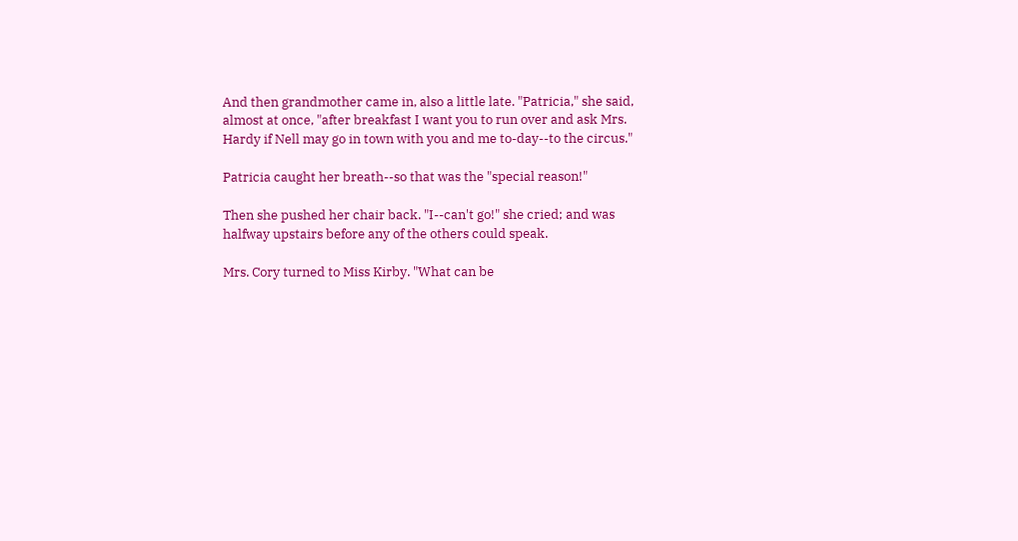And then grandmother came in, also a little late. "Patricia," she said,
almost at once, "after breakfast I want you to run over and ask Mrs.
Hardy if Nell may go in town with you and me to-day--to the circus."

Patricia caught her breath--so that was the "special reason!"

Then she pushed her chair back. "I--can't go!" she cried; and was
halfway upstairs before any of the others could speak.

Mrs. Cory turned to Miss Kirby. "What can be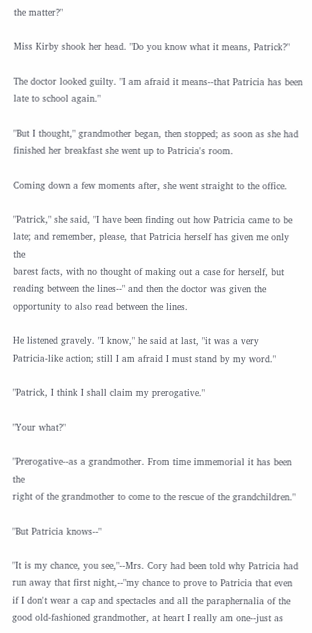the matter?"

Miss Kirby shook her head. "Do you know what it means, Patrick?"

The doctor looked guilty. "I am afraid it means--that Patricia has been
late to school again."

"But I thought," grandmother began, then stopped; as soon as she had
finished her breakfast she went up to Patricia's room.

Coming down a few moments after, she went straight to the office.

"Patrick," she said, "I have been finding out how Patricia came to be
late; and remember, please, that Patricia herself has given me only the
barest facts, with no thought of making out a case for herself, but
reading between the lines--" and then the doctor was given the
opportunity to also read between the lines.

He listened gravely. "I know," he said at last, "it was a very
Patricia-like action; still I am afraid I must stand by my word."

"Patrick, I think I shall claim my prerogative."

"Your what?"

"Prerogative--as a grandmother. From time immemorial it has been the
right of the grandmother to come to the rescue of the grandchildren."

"But Patricia knows--"

"It is my chance, you see,"--Mrs. Cory had been told why Patricia had
run away that first night,--"my chance to prove to Patricia that even
if I don't wear a cap and spectacles and all the paraphernalia of the
good old-fashioned grandmother, at heart I really am one--just as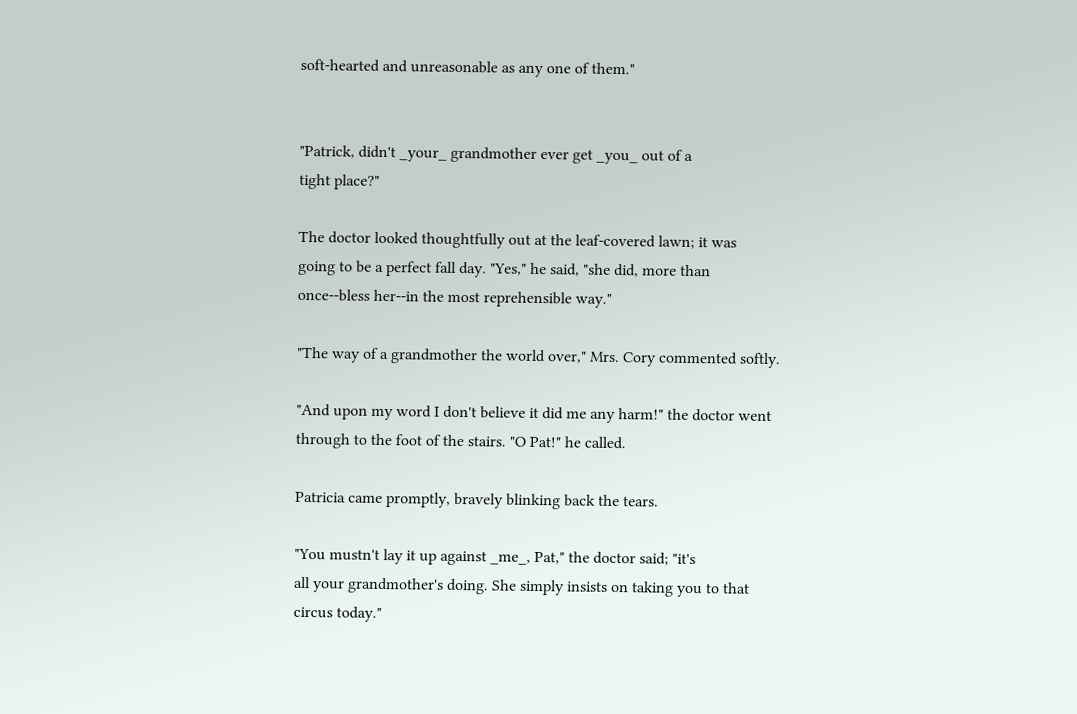soft-hearted and unreasonable as any one of them."


"Patrick, didn't _your_ grandmother ever get _you_ out of a
tight place?"

The doctor looked thoughtfully out at the leaf-covered lawn; it was
going to be a perfect fall day. "Yes," he said, "she did, more than
once--bless her--in the most reprehensible way."

"The way of a grandmother the world over," Mrs. Cory commented softly.

"And upon my word I don't believe it did me any harm!" the doctor went
through to the foot of the stairs. "O Pat!" he called.

Patricia came promptly, bravely blinking back the tears.

"You mustn't lay it up against _me_, Pat," the doctor said; "it's
all your grandmother's doing. She simply insists on taking you to that
circus today."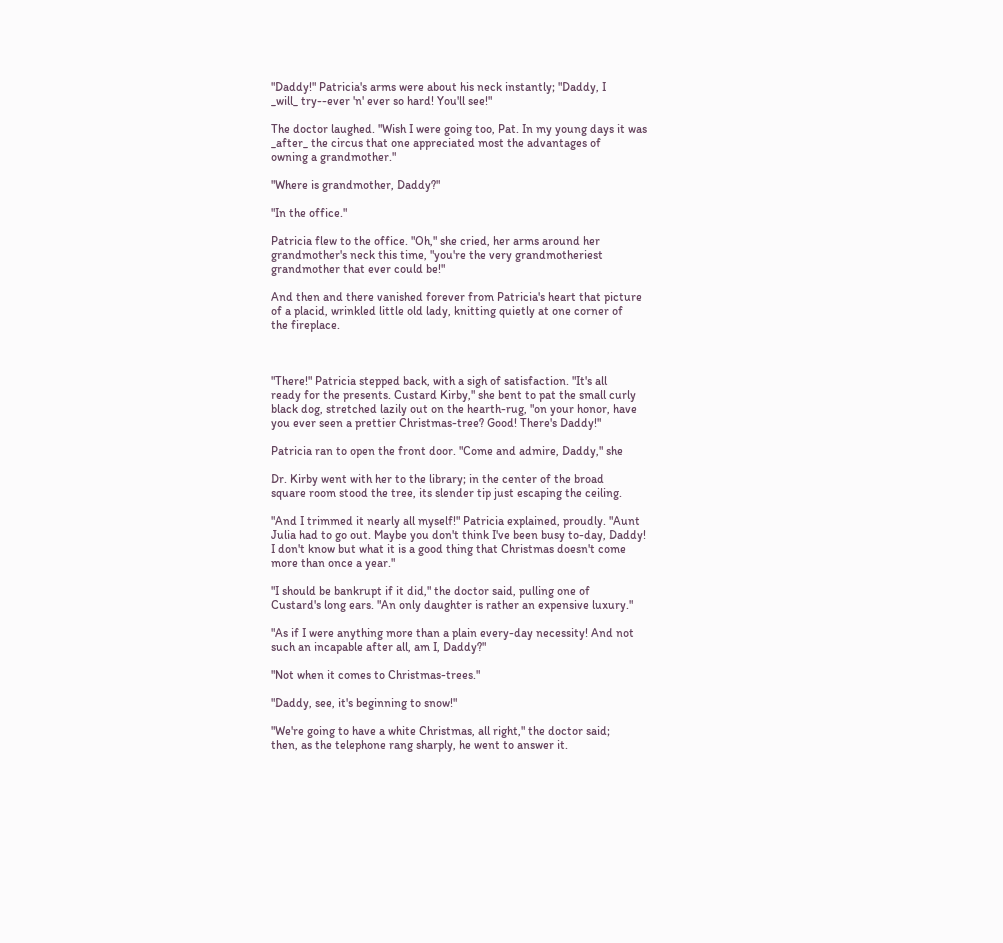"Daddy!" Patricia's arms were about his neck instantly; "Daddy, I
_will_ try--ever 'n' ever so hard! You'll see!"

The doctor laughed. "Wish I were going too, Pat. In my young days it was
_after_ the circus that one appreciated most the advantages of
owning a grandmother."

"Where is grandmother, Daddy?"

"In the office."

Patricia flew to the office. "Oh," she cried, her arms around her
grandmother's neck this time, "you're the very grandmotheriest
grandmother that ever could be!"

And then and there vanished forever from Patricia's heart that picture
of a placid, wrinkled little old lady, knitting quietly at one corner of
the fireplace.



"There!" Patricia stepped back, with a sigh of satisfaction. "It's all
ready for the presents. Custard Kirby," she bent to pat the small curly
black dog, stretched lazily out on the hearth-rug, "on your honor, have
you ever seen a prettier Christmas-tree? Good! There's Daddy!"

Patricia ran to open the front door. "Come and admire, Daddy," she

Dr. Kirby went with her to the library; in the center of the broad
square room stood the tree, its slender tip just escaping the ceiling.

"And I trimmed it nearly all myself!" Patricia explained, proudly. "Aunt
Julia had to go out. Maybe you don't think I've been busy to-day, Daddy!
I don't know but what it is a good thing that Christmas doesn't come
more than once a year."

"I should be bankrupt if it did," the doctor said, pulling one of
Custard's long ears. "An only daughter is rather an expensive luxury."

"As if I were anything more than a plain every-day necessity! And not
such an incapable after all, am I, Daddy?"

"Not when it comes to Christmas-trees."

"Daddy, see, it's beginning to snow!"

"We're going to have a white Christmas, all right," the doctor said;
then, as the telephone rang sharply, he went to answer it.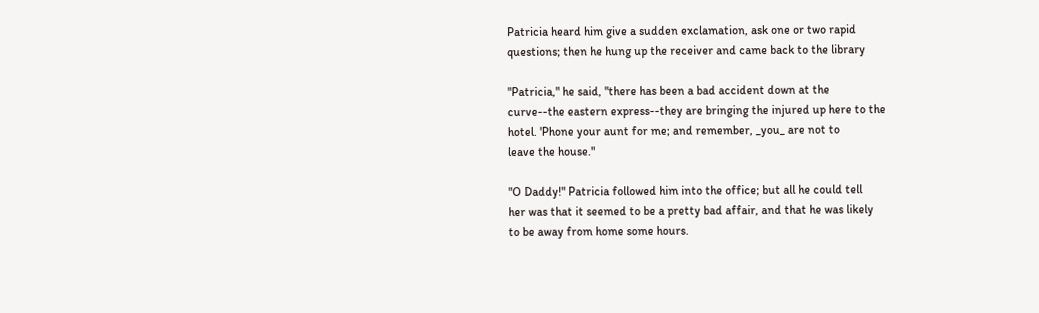Patricia heard him give a sudden exclamation, ask one or two rapid
questions; then he hung up the receiver and came back to the library

"Patricia," he said, "there has been a bad accident down at the
curve--the eastern express--they are bringing the injured up here to the
hotel. 'Phone your aunt for me; and remember, _you_ are not to
leave the house."

"O Daddy!" Patricia followed him into the office; but all he could tell
her was that it seemed to be a pretty bad affair, and that he was likely
to be away from home some hours.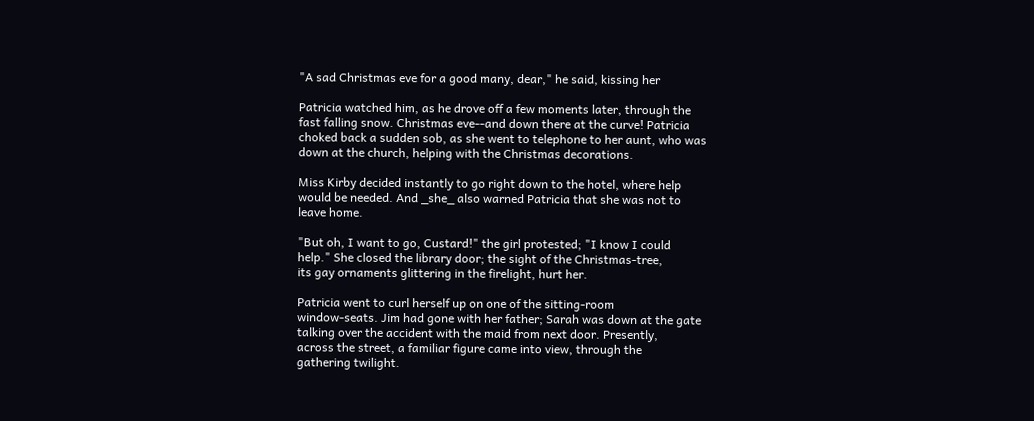"A sad Christmas eve for a good many, dear," he said, kissing her

Patricia watched him, as he drove off a few moments later, through the
fast falling snow. Christmas eve--and down there at the curve! Patricia
choked back a sudden sob, as she went to telephone to her aunt, who was
down at the church, helping with the Christmas decorations.

Miss Kirby decided instantly to go right down to the hotel, where help
would be needed. And _she_ also warned Patricia that she was not to
leave home.

"But oh, I want to go, Custard!" the girl protested; "I know I could
help." She closed the library door; the sight of the Christmas-tree,
its gay ornaments glittering in the firelight, hurt her.

Patricia went to curl herself up on one of the sitting-room
window-seats. Jim had gone with her father; Sarah was down at the gate
talking over the accident with the maid from next door. Presently,
across the street, a familiar figure came into view, through the
gathering twilight.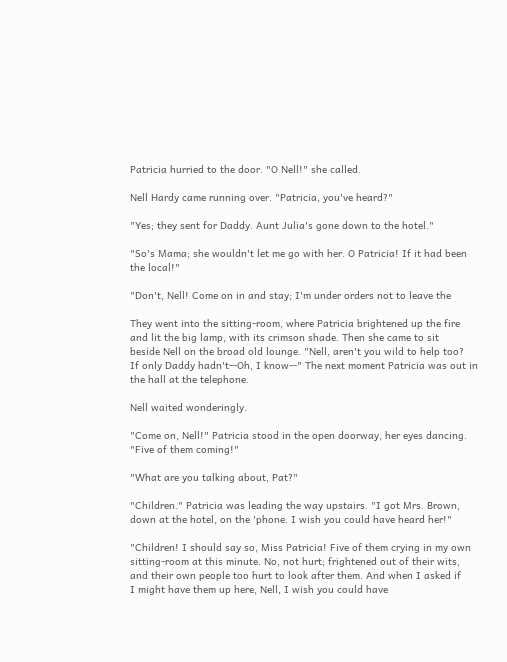Patricia hurried to the door. "O Nell!" she called.

Nell Hardy came running over. "Patricia, you've heard?"

"Yes; they sent for Daddy. Aunt Julia's gone down to the hotel."

"So's Mama; she wouldn't let me go with her. O Patricia! If it had been
the local!"

"Don't, Nell! Come on in and stay; I'm under orders not to leave the

They went into the sitting-room, where Patricia brightened up the fire
and lit the big lamp, with its crimson shade. Then she came to sit
beside Nell on the broad old lounge. "Nell, aren't you wild to help too?
If only Daddy hadn't--Oh, I know--" The next moment Patricia was out in
the hall at the telephone.

Nell waited wonderingly.

"Come on, Nell!" Patricia stood in the open doorway, her eyes dancing.
"Five of them coming!"

"What are you talking about, Pat?"

"Children." Patricia was leading the way upstairs. "I got Mrs. Brown,
down at the hotel, on the 'phone. I wish you could have heard her!"

"Children! I should say so, Miss Patricia! Five of them crying in my own
sitting-room at this minute. No, not hurt; frightened out of their wits,
and their own people too hurt to look after them. And when I asked if
I might have them up here, Nell, I wish you could have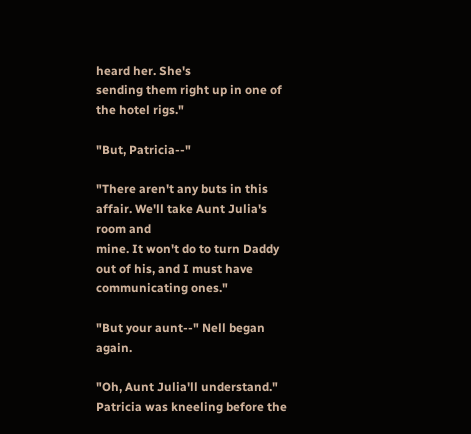heard her. She's
sending them right up in one of the hotel rigs."

"But, Patricia--"

"There aren't any buts in this affair. We'll take Aunt Julia's room and
mine. It won't do to turn Daddy out of his, and I must have
communicating ones."

"But your aunt--" Nell began again.

"Oh, Aunt Julia'll understand." Patricia was kneeling before the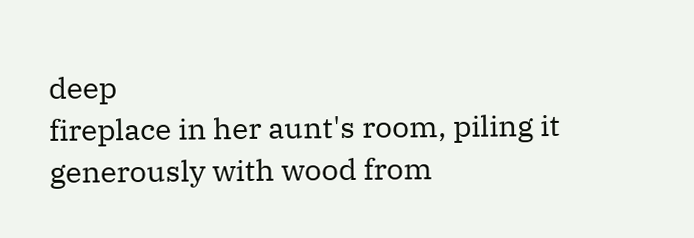deep
fireplace in her aunt's room, piling it generously with wood from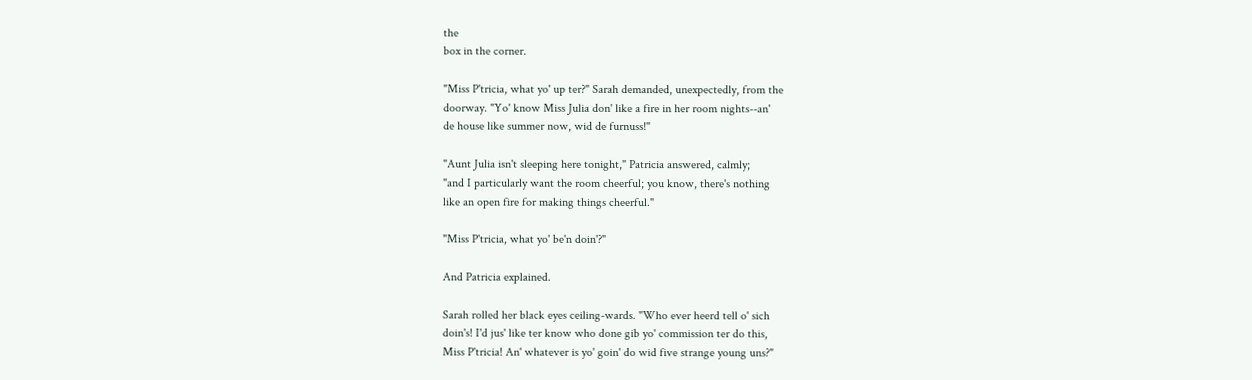the
box in the corner.

"Miss P'tricia, what yo' up ter?" Sarah demanded, unexpectedly, from the
doorway. "Yo' know Miss Julia don' like a fire in her room nights--an'
de house like summer now, wid de furnuss!"

"Aunt Julia isn't sleeping here tonight," Patricia answered, calmly;
"and I particularly want the room cheerful; you know, there's nothing
like an open fire for making things cheerful."

"Miss P'tricia, what yo' be'n doin'?"

And Patricia explained.

Sarah rolled her black eyes ceiling-wards. "Who ever heerd tell o' sich
doin's! I'd jus' like ter know who done gib yo' commission ter do this,
Miss P'tricia! An' whatever is yo' goin' do wid five strange young uns?"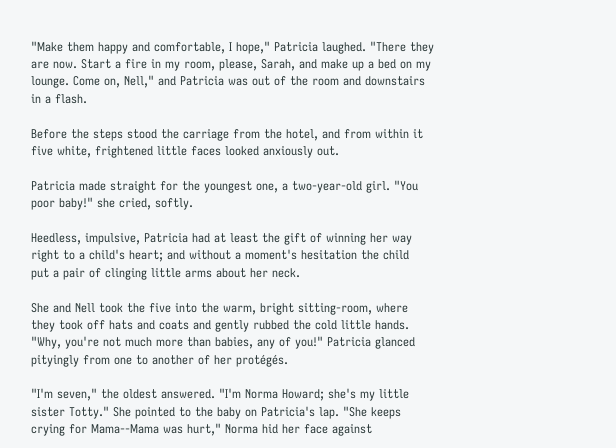"Make them happy and comfortable, I hope," Patricia laughed. "There they
are now. Start a fire in my room, please, Sarah, and make up a bed on my
lounge. Come on, Nell," and Patricia was out of the room and downstairs
in a flash.

Before the steps stood the carriage from the hotel, and from within it
five white, frightened little faces looked anxiously out.

Patricia made straight for the youngest one, a two-year-old girl. "You
poor baby!" she cried, softly.

Heedless, impulsive, Patricia had at least the gift of winning her way
right to a child's heart; and without a moment's hesitation the child
put a pair of clinging little arms about her neck.

She and Nell took the five into the warm, bright sitting-room, where
they took off hats and coats and gently rubbed the cold little hands.
"Why, you're not much more than babies, any of you!" Patricia glanced
pityingly from one to another of her protégés.

"I'm seven," the oldest answered. "I'm Norma Howard; she's my little
sister Totty." She pointed to the baby on Patricia's lap. "She keeps
crying for Mama--Mama was hurt," Norma hid her face against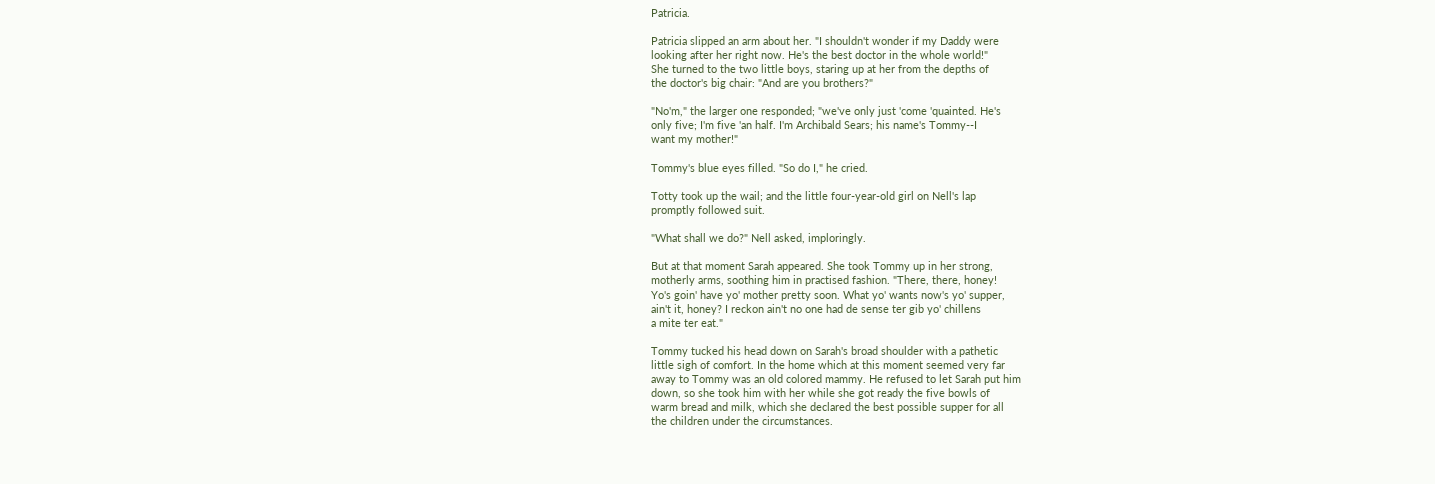Patricia.

Patricia slipped an arm about her. "I shouldn't wonder if my Daddy were
looking after her right now. He's the best doctor in the whole world!"
She turned to the two little boys, staring up at her from the depths of
the doctor's big chair: "And are you brothers?"

"No'm," the larger one responded; "we've only just 'come 'quainted. He's
only five; I'm five 'an half. I'm Archibald Sears; his name's Tommy--I
want my mother!"

Tommy's blue eyes filled. "So do I," he cried.

Totty took up the wail; and the little four-year-old girl on Nell's lap
promptly followed suit.

"What shall we do?" Nell asked, imploringly.

But at that moment Sarah appeared. She took Tommy up in her strong,
motherly arms, soothing him in practised fashion. "There, there, honey!
Yo's goin' have yo' mother pretty soon. What yo' wants now's yo' supper,
ain't it, honey? I reckon ain't no one had de sense ter gib yo' chillens
a mite ter eat."

Tommy tucked his head down on Sarah's broad shoulder with a pathetic
little sigh of comfort. In the home which at this moment seemed very far
away to Tommy was an old colored mammy. He refused to let Sarah put him
down, so she took him with her while she got ready the five bowls of
warm bread and milk, which she declared the best possible supper for all
the children under the circumstances.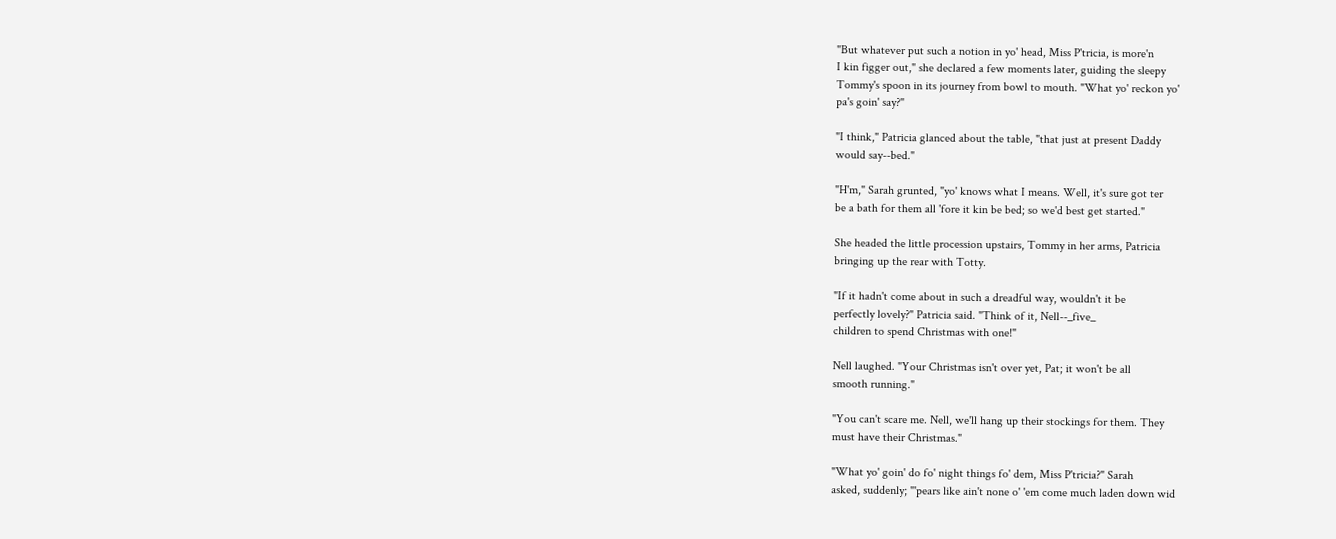"But whatever put such a notion in yo' head, Miss P'tricia, is more'n
I kin figger out," she declared a few moments later, guiding the sleepy
Tommy's spoon in its journey from bowl to mouth. "What yo' reckon yo'
pa's goin' say?"

"I think," Patricia glanced about the table, "that just at present Daddy
would say--bed."

"H'm," Sarah grunted, "yo' knows what I means. Well, it's sure got ter
be a bath for them all 'fore it kin be bed; so we'd best get started."

She headed the little procession upstairs, Tommy in her arms, Patricia
bringing up the rear with Totty.

"If it hadn't come about in such a dreadful way, wouldn't it be
perfectly lovely?" Patricia said. "Think of it, Nell--_five_
children to spend Christmas with one!"

Nell laughed. "Your Christmas isn't over yet, Pat; it won't be all
smooth running."

"You can't scare me. Nell, we'll hang up their stockings for them. They
must have their Christmas."

"What yo' goin' do fo' night things fo' dem, Miss P'tricia?" Sarah
asked, suddenly; "'pears like ain't none o' 'em come much laden down wid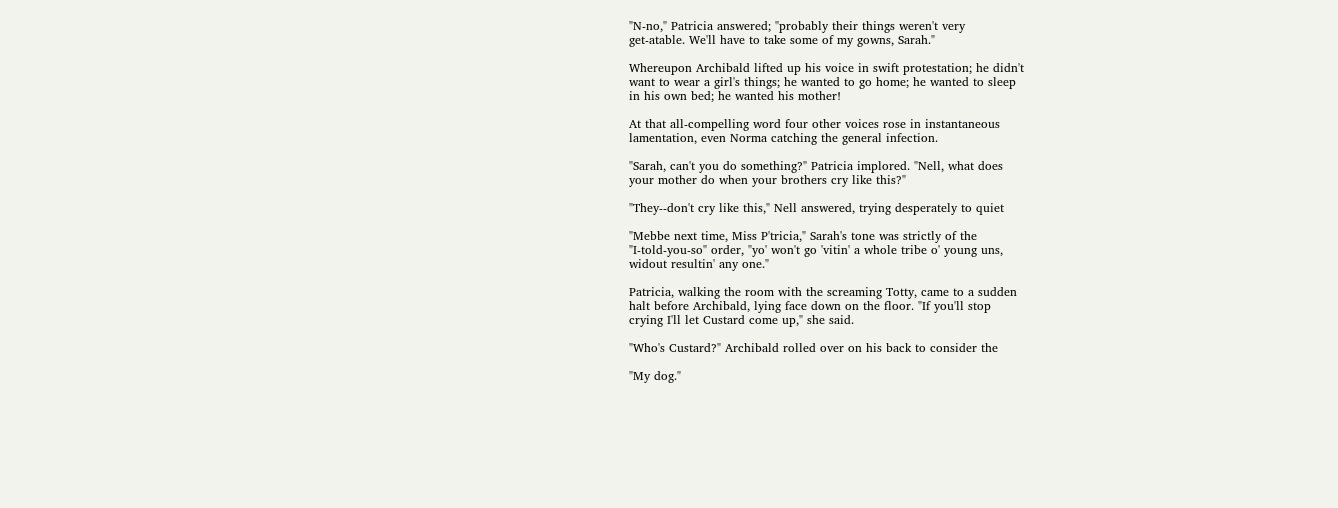"N-no," Patricia answered; "probably their things weren't very
get-atable. We'll have to take some of my gowns, Sarah."

Whereupon Archibald lifted up his voice in swift protestation; he didn't
want to wear a girl's things; he wanted to go home; he wanted to sleep
in his own bed; he wanted his mother!

At that all-compelling word four other voices rose in instantaneous
lamentation, even Norma catching the general infection.

"Sarah, can't you do something?" Patricia implored. "Nell, what does
your mother do when your brothers cry like this?"

"They--don't cry like this," Nell answered, trying desperately to quiet

"Mebbe next time, Miss P'tricia," Sarah's tone was strictly of the
"I-told-you-so" order, "yo' won't go 'vitin' a whole tribe o' young uns,
widout resultin' any one."

Patricia, walking the room with the screaming Totty, came to a sudden
halt before Archibald, lying face down on the floor. "If you'll stop
crying I'll let Custard come up," she said.

"Who's Custard?" Archibald rolled over on his back to consider the

"My dog."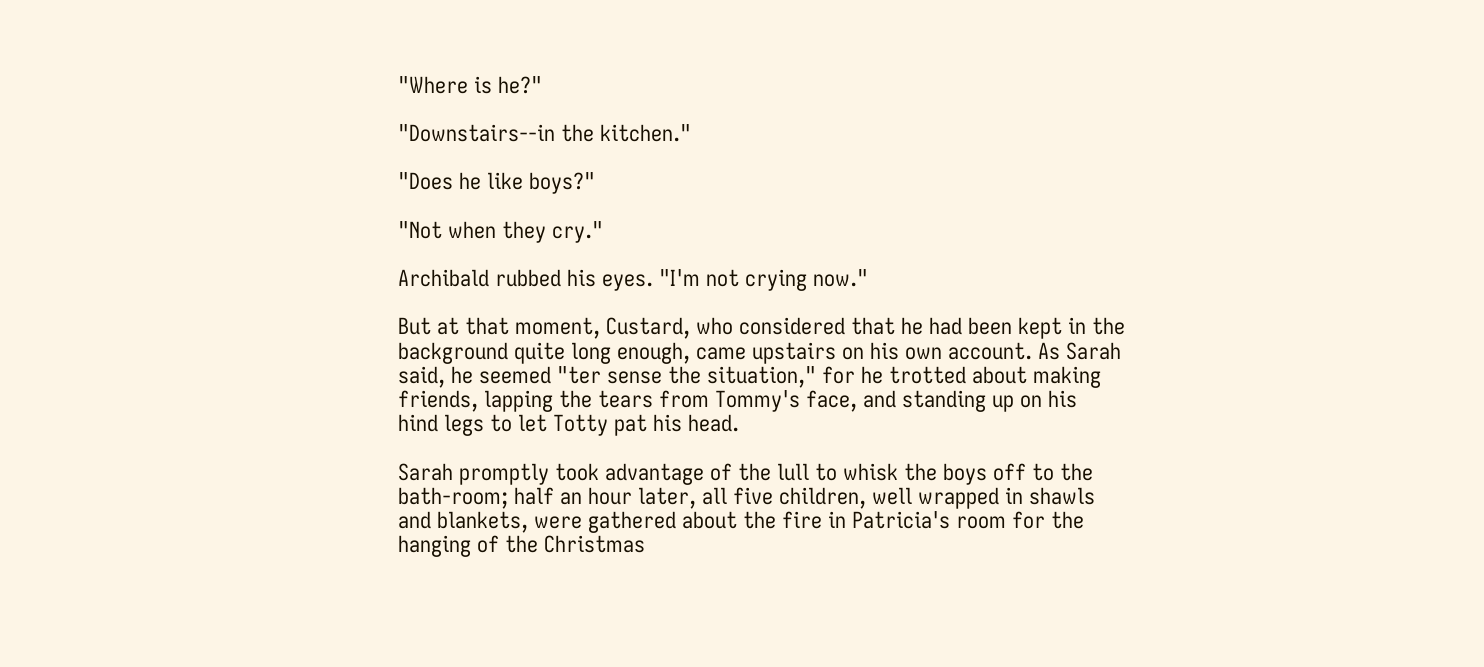"Where is he?"

"Downstairs--in the kitchen."

"Does he like boys?"

"Not when they cry."

Archibald rubbed his eyes. "I'm not crying now."

But at that moment, Custard, who considered that he had been kept in the
background quite long enough, came upstairs on his own account. As Sarah
said, he seemed "ter sense the situation," for he trotted about making
friends, lapping the tears from Tommy's face, and standing up on his
hind legs to let Totty pat his head.

Sarah promptly took advantage of the lull to whisk the boys off to the
bath-room; half an hour later, all five children, well wrapped in shawls
and blankets, were gathered about the fire in Patricia's room for the
hanging of the Christmas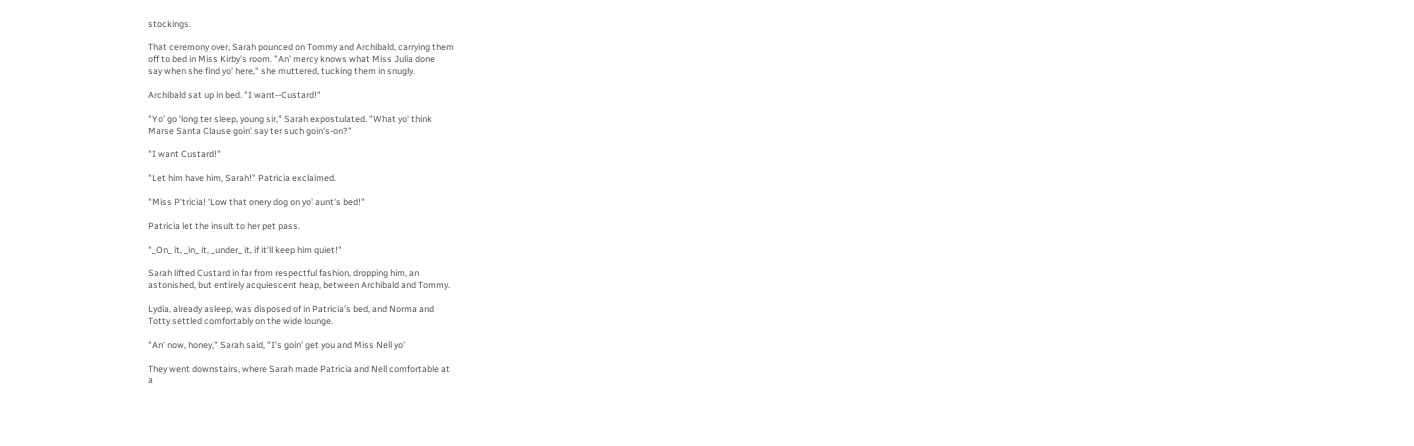stockings.

That ceremony over, Sarah pounced on Tommy and Archibald, carrying them
off to bed in Miss Kirby's room. "An' mercy knows what Miss Julia done
say when she find yo' here," she muttered, tucking them in snugly.

Archibald sat up in bed. "I want--Custard!"

"Yo' go 'long ter sleep, young sir," Sarah expostulated. "What yo' think
Marse Santa Clause goin' say ter such goin's-on?"

"I want Custard!"

"Let him have him, Sarah!" Patricia exclaimed.

"Miss P'tricia! 'Low that onery dog on yo' aunt's bed!"

Patricia let the insult to her pet pass.

"_On_ it, _in_ it, _under_ it, if it'll keep him quiet!"

Sarah lifted Custard in far from respectful fashion, dropping him, an
astonished, but entirely acquiescent heap, between Archibald and Tommy.

Lydia, already asleep, was disposed of in Patricia's bed, and Norma and
Totty settled comfortably on the wide lounge.

"An' now, honey," Sarah said, "I's goin' get you and Miss Nell yo'

They went downstairs, where Sarah made Patricia and Nell comfortable at
a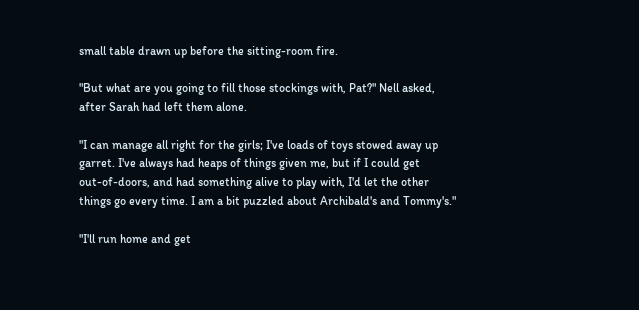small table drawn up before the sitting-room fire.

"But what are you going to fill those stockings with, Pat?" Nell asked,
after Sarah had left them alone.

"I can manage all right for the girls; I've loads of toys stowed away up
garret. I've always had heaps of things given me, but if I could get
out-of-doors, and had something alive to play with, I'd let the other
things go every time. I am a bit puzzled about Archibald's and Tommy's."

"I'll run home and get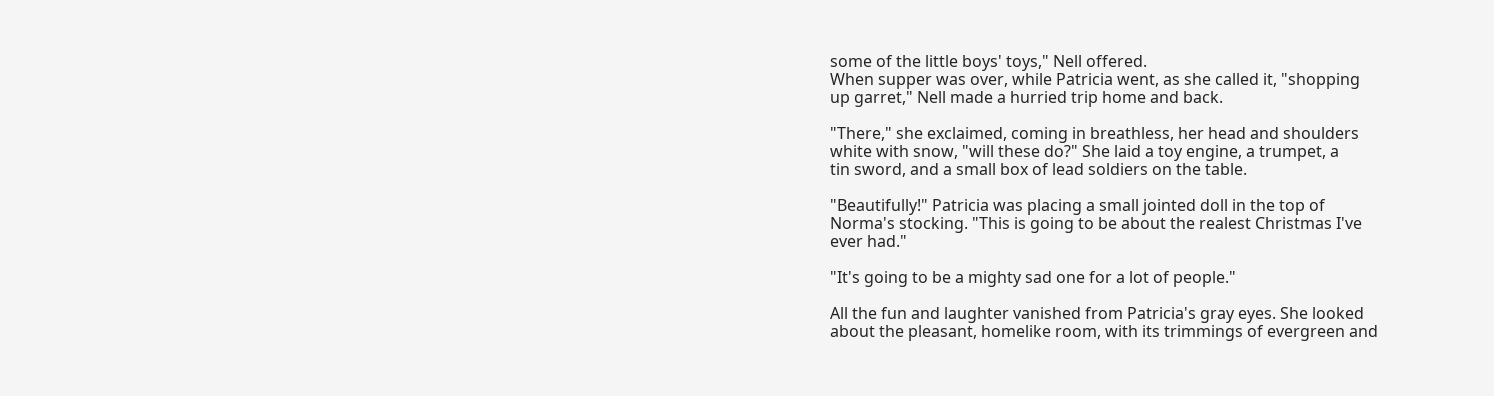some of the little boys' toys," Nell offered.
When supper was over, while Patricia went, as she called it, "shopping
up garret," Nell made a hurried trip home and back.

"There," she exclaimed, coming in breathless, her head and shoulders
white with snow, "will these do?" She laid a toy engine, a trumpet, a
tin sword, and a small box of lead soldiers on the table.

"Beautifully!" Patricia was placing a small jointed doll in the top of
Norma's stocking. "This is going to be about the realest Christmas I've
ever had."

"It's going to be a mighty sad one for a lot of people."

All the fun and laughter vanished from Patricia's gray eyes. She looked
about the pleasant, homelike room, with its trimmings of evergreen and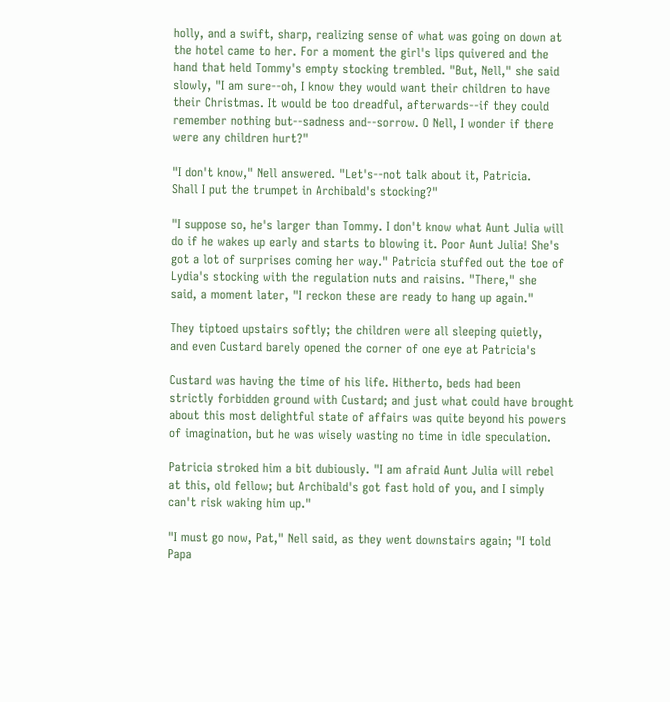holly, and a swift, sharp, realizing sense of what was going on down at
the hotel came to her. For a moment the girl's lips quivered and the
hand that held Tommy's empty stocking trembled. "But, Nell," she said
slowly, "I am sure--oh, I know they would want their children to have
their Christmas. It would be too dreadful, afterwards--if they could
remember nothing but--sadness and--sorrow. O Nell, I wonder if there
were any children hurt?"

"I don't know," Nell answered. "Let's--not talk about it, Patricia.
Shall I put the trumpet in Archibald's stocking?"

"I suppose so, he's larger than Tommy. I don't know what Aunt Julia will
do if he wakes up early and starts to blowing it. Poor Aunt Julia! She's
got a lot of surprises coming her way." Patricia stuffed out the toe of
Lydia's stocking with the regulation nuts and raisins. "There," she
said, a moment later, "I reckon these are ready to hang up again."

They tiptoed upstairs softly; the children were all sleeping quietly,
and even Custard barely opened the corner of one eye at Patricia's

Custard was having the time of his life. Hitherto, beds had been
strictly forbidden ground with Custard; and just what could have brought
about this most delightful state of affairs was quite beyond his powers
of imagination, but he was wisely wasting no time in idle speculation.

Patricia stroked him a bit dubiously. "I am afraid Aunt Julia will rebel
at this, old fellow; but Archibald's got fast hold of you, and I simply
can't risk waking him up."

"I must go now, Pat," Nell said, as they went downstairs again; "I told
Papa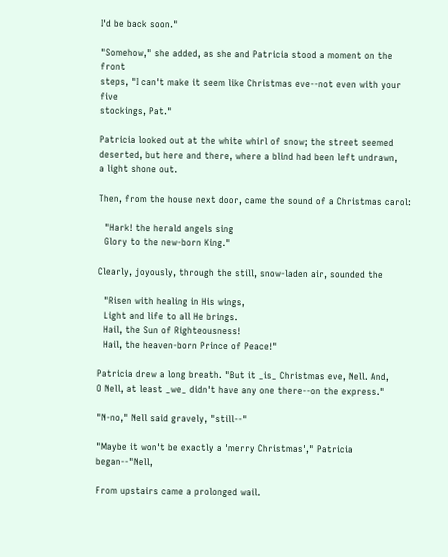I'd be back soon."

"Somehow," she added, as she and Patricia stood a moment on the front
steps, "I can't make it seem like Christmas eve--not even with your five
stockings, Pat."

Patricia looked out at the white whirl of snow; the street seemed
deserted, but here and there, where a blind had been left undrawn,
a light shone out.

Then, from the house next door, came the sound of a Christmas carol:

  "Hark! the herald angels sing
  Glory to the new-born King."

Clearly, joyously, through the still, snow-laden air, sounded the

  "Risen with healing in His wings,
  Light and life to all He brings.
  Hail, the Sun of Righteousness!
  Hail, the heaven-born Prince of Peace!"

Patricia drew a long breath. "But it _is_ Christmas eve, Nell. And,
O Nell, at least _we_ didn't have any one there--on the express."

"N-no," Nell said gravely, "still--"

"Maybe it won't be exactly a 'merry Christmas'," Patricia began--"Nell,

From upstairs came a prolonged wail.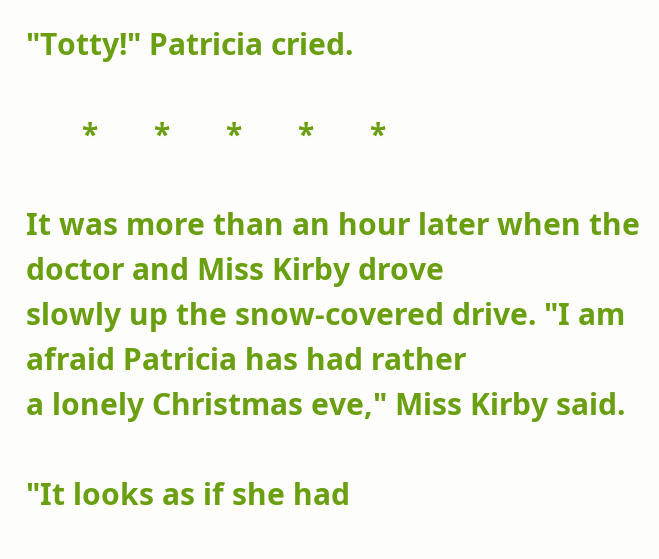"Totty!" Patricia cried.

       *       *       *       *       *

It was more than an hour later when the doctor and Miss Kirby drove
slowly up the snow-covered drive. "I am afraid Patricia has had rather
a lonely Christmas eve," Miss Kirby said.

"It looks as if she had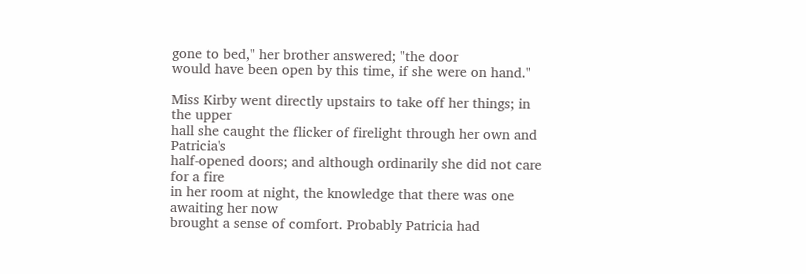gone to bed," her brother answered; "the door
would have been open by this time, if she were on hand."

Miss Kirby went directly upstairs to take off her things; in the upper
hall she caught the flicker of firelight through her own and Patricia's
half-opened doors; and although ordinarily she did not care for a fire
in her room at night, the knowledge that there was one awaiting her now
brought a sense of comfort. Probably Patricia had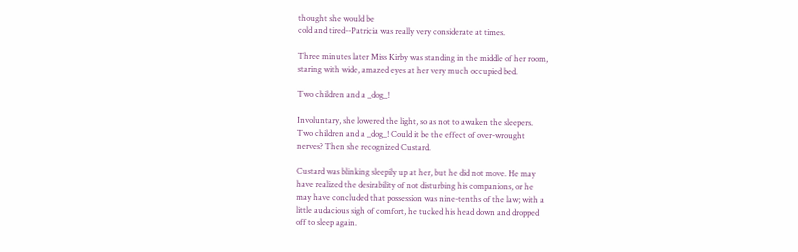thought she would be
cold and tired--Patricia was really very considerate at times.

Three minutes later Miss Kirby was standing in the middle of her room,
staring with wide, amazed eyes at her very much occupied bed.

Two children and a _dog_!

Involuntary, she lowered the light, so as not to awaken the sleepers.
Two children and a _dog_! Could it be the effect of over-wrought
nerves? Then she recognized Custard.

Custard was blinking sleepily up at her, but he did not move. He may
have realized the desirability of not disturbing his companions, or he
may have concluded that possession was nine-tenths of the law; with a
little audacious sigh of comfort, he tucked his head down and dropped
off to sleep again.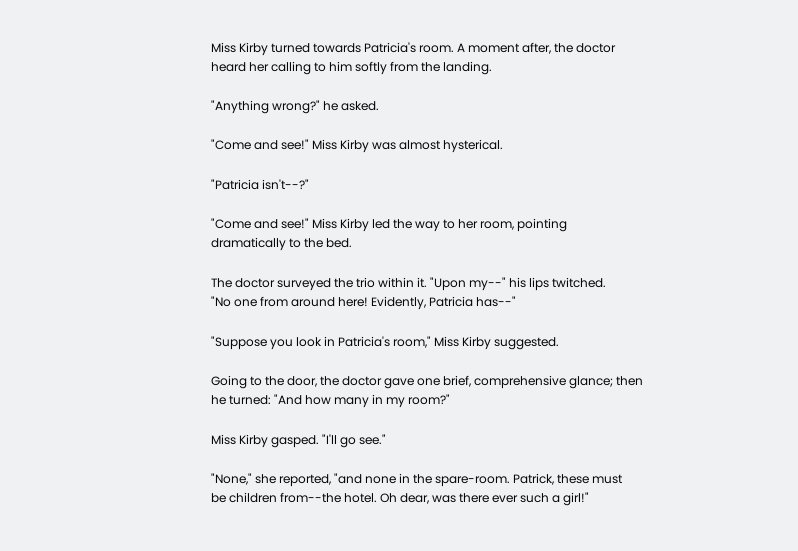Miss Kirby turned towards Patricia's room. A moment after, the doctor
heard her calling to him softly from the landing.

"Anything wrong?" he asked.

"Come and see!" Miss Kirby was almost hysterical.

"Patricia isn't--?"

"Come and see!" Miss Kirby led the way to her room, pointing
dramatically to the bed.

The doctor surveyed the trio within it. "Upon my--" his lips twitched.
"No one from around here! Evidently, Patricia has--"

"Suppose you look in Patricia's room," Miss Kirby suggested.

Going to the door, the doctor gave one brief, comprehensive glance; then
he turned: "And how many in my room?"

Miss Kirby gasped. "I'll go see."

"None," she reported, "and none in the spare-room. Patrick, these must
be children from--the hotel. Oh dear, was there ever such a girl!"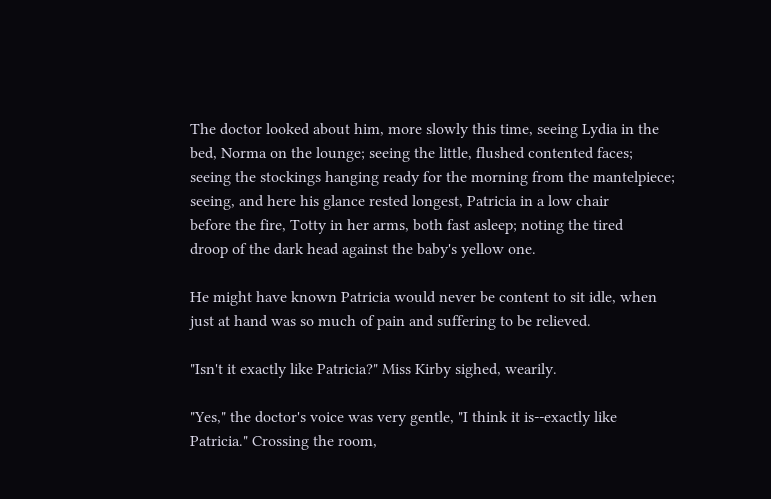The doctor looked about him, more slowly this time, seeing Lydia in the
bed, Norma on the lounge; seeing the little, flushed contented faces;
seeing the stockings hanging ready for the morning from the mantelpiece;
seeing, and here his glance rested longest, Patricia in a low chair
before the fire, Totty in her arms, both fast asleep; noting the tired
droop of the dark head against the baby's yellow one.

He might have known Patricia would never be content to sit idle, when
just at hand was so much of pain and suffering to be relieved.

"Isn't it exactly like Patricia?" Miss Kirby sighed, wearily.

"Yes," the doctor's voice was very gentle, "I think it is--exactly like
Patricia." Crossing the room,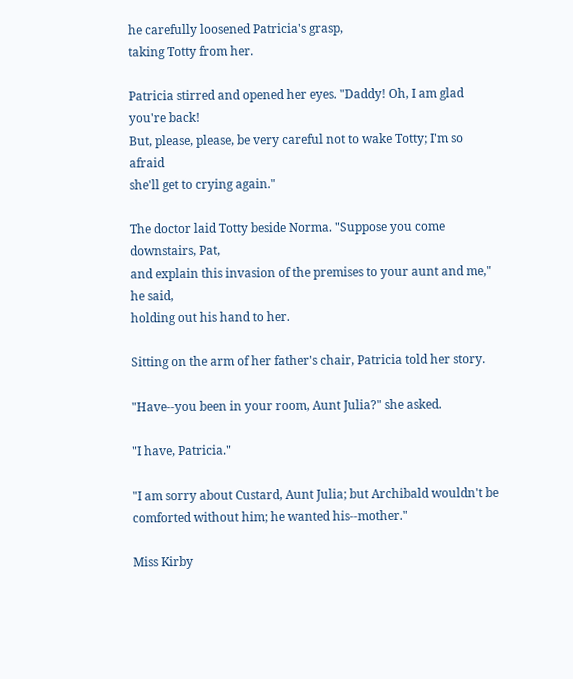he carefully loosened Patricia's grasp,
taking Totty from her.

Patricia stirred and opened her eyes. "Daddy! Oh, I am glad you're back!
But, please, please, be very careful not to wake Totty; I'm so afraid
she'll get to crying again."

The doctor laid Totty beside Norma. "Suppose you come downstairs, Pat,
and explain this invasion of the premises to your aunt and me," he said,
holding out his hand to her.

Sitting on the arm of her father's chair, Patricia told her story.

"Have--you been in your room, Aunt Julia?" she asked.

"I have, Patricia."

"I am sorry about Custard, Aunt Julia; but Archibald wouldn't be
comforted without him; he wanted his--mother."

Miss Kirby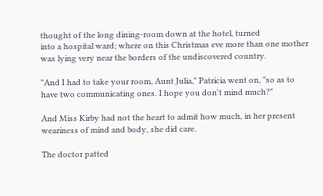thought of the long dining-room down at the hotel, turned
into a hospital ward; where on this Christmas eve more than one mother
was lying very near the borders of the undiscovered country.

"And I had to take your room, Aunt Julia," Patricia went on, "so as to
have two communicating ones. I hope you don't mind much?"

And Miss Kirby had not the heart to admit how much, in her present
weariness of mind and body, she did care.

The doctor patted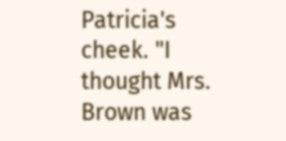Patricia's cheek. "I thought Mrs. Brown was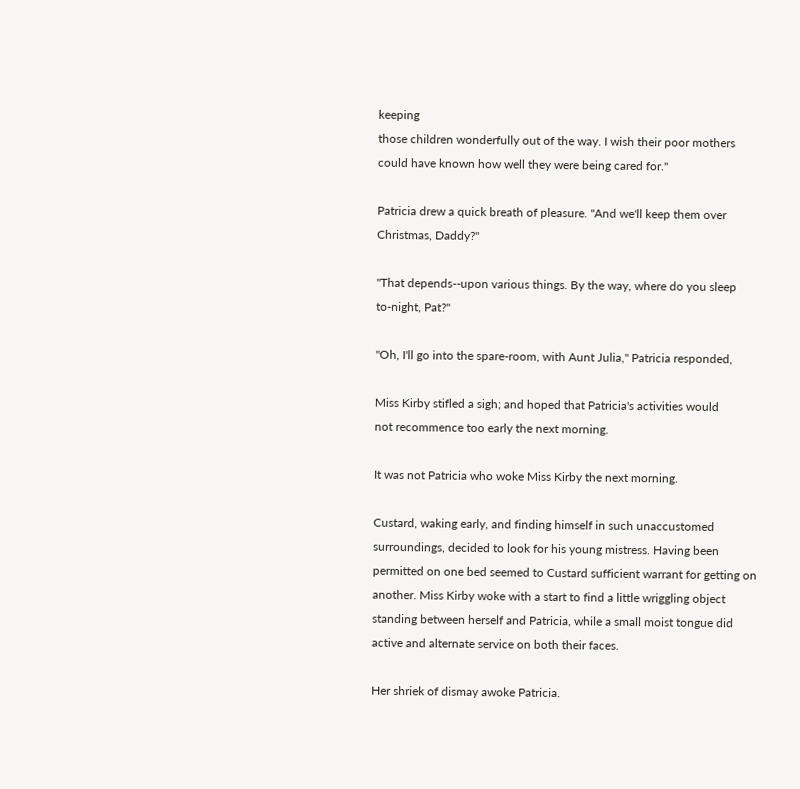keeping
those children wonderfully out of the way. I wish their poor mothers
could have known how well they were being cared for."

Patricia drew a quick breath of pleasure. "And we'll keep them over
Christmas, Daddy?"

"That depends--upon various things. By the way, where do you sleep
to-night, Pat?"

"Oh, I'll go into the spare-room, with Aunt Julia," Patricia responded,

Miss Kirby stifled a sigh; and hoped that Patricia's activities would
not recommence too early the next morning.

It was not Patricia who woke Miss Kirby the next morning.

Custard, waking early, and finding himself in such unaccustomed
surroundings, decided to look for his young mistress. Having been
permitted on one bed seemed to Custard sufficient warrant for getting on
another. Miss Kirby woke with a start to find a little wriggling object
standing between herself and Patricia, while a small moist tongue did
active and alternate service on both their faces.

Her shriek of dismay awoke Patricia.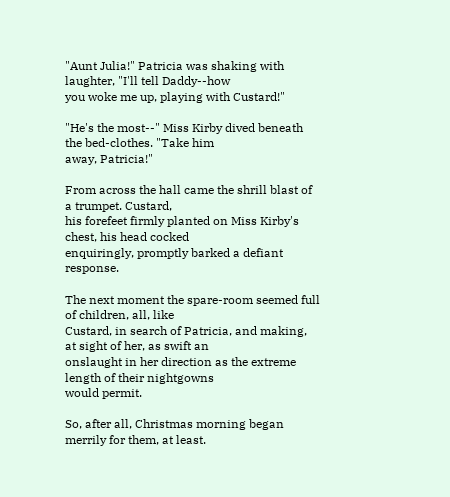"Aunt Julia!" Patricia was shaking with laughter, "I'll tell Daddy--how
you woke me up, playing with Custard!"

"He's the most--" Miss Kirby dived beneath the bed-clothes. "Take him
away, Patricia!"

From across the hall came the shrill blast of a trumpet. Custard,
his forefeet firmly planted on Miss Kirby's chest, his head cocked
enquiringly, promptly barked a defiant response.

The next moment the spare-room seemed full of children, all, like
Custard, in search of Patricia, and making, at sight of her, as swift an
onslaught in her direction as the extreme length of their nightgowns
would permit.

So, after all, Christmas morning began merrily for them, at least.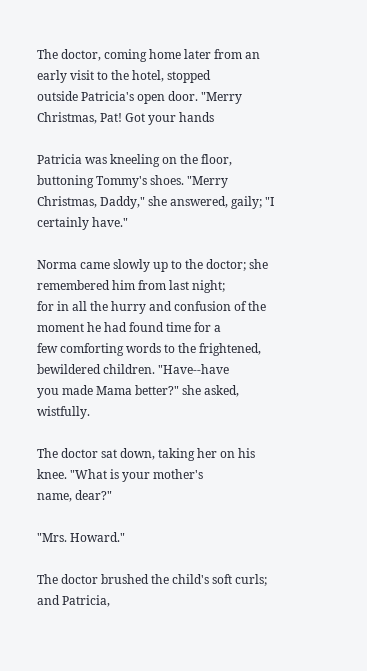The doctor, coming home later from an early visit to the hotel, stopped
outside Patricia's open door. "Merry Christmas, Pat! Got your hands

Patricia was kneeling on the floor, buttoning Tommy's shoes. "Merry
Christmas, Daddy," she answered, gaily; "I certainly have."

Norma came slowly up to the doctor; she remembered him from last night;
for in all the hurry and confusion of the moment he had found time for a
few comforting words to the frightened, bewildered children. "Have--have
you made Mama better?" she asked, wistfully.

The doctor sat down, taking her on his knee. "What is your mother's
name, dear?"

"Mrs. Howard."

The doctor brushed the child's soft curls; and Patricia,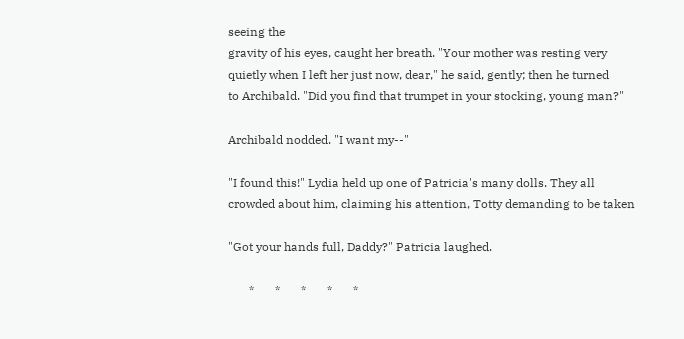seeing the
gravity of his eyes, caught her breath. "Your mother was resting very
quietly when I left her just now, dear," he said, gently; then he turned
to Archibald. "Did you find that trumpet in your stocking, young man?"

Archibald nodded. "I want my--"

"I found this!" Lydia held up one of Patricia's many dolls. They all
crowded about him, claiming his attention, Totty demanding to be taken

"Got your hands full, Daddy?" Patricia laughed.

       *       *       *       *       *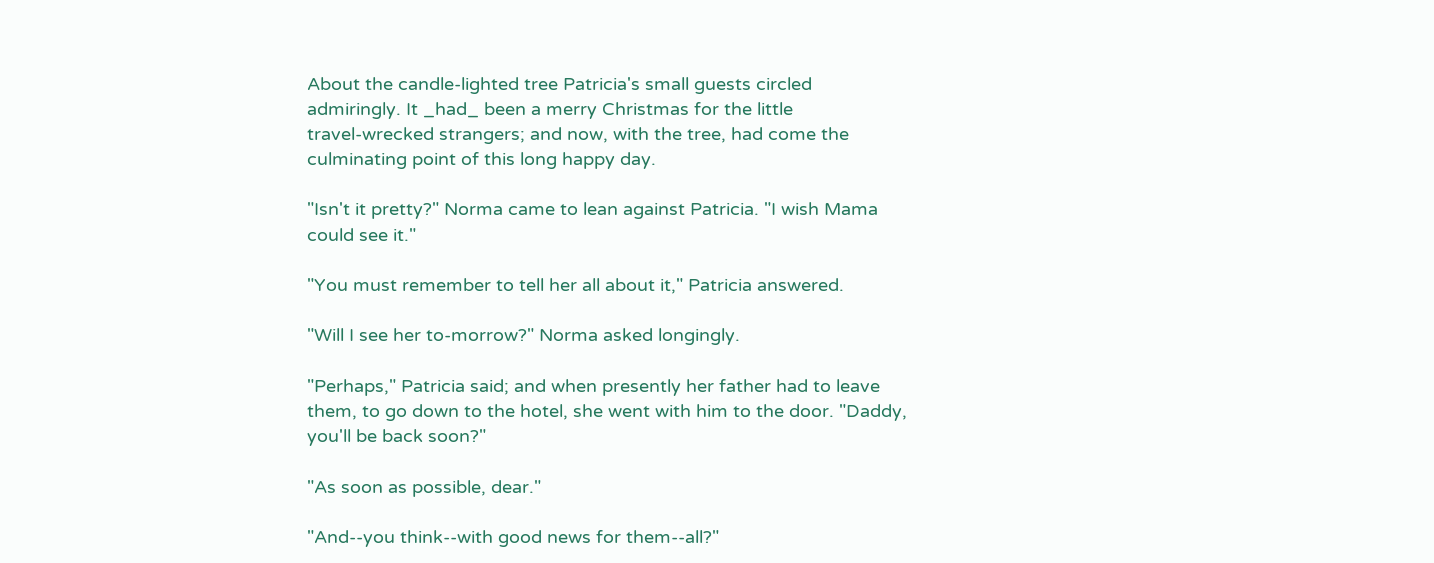About the candle-lighted tree Patricia's small guests circled
admiringly. It _had_ been a merry Christmas for the little
travel-wrecked strangers; and now, with the tree, had come the
culminating point of this long happy day.

"Isn't it pretty?" Norma came to lean against Patricia. "I wish Mama
could see it."

"You must remember to tell her all about it," Patricia answered.

"Will I see her to-morrow?" Norma asked longingly.

"Perhaps," Patricia said; and when presently her father had to leave
them, to go down to the hotel, she went with him to the door. "Daddy,
you'll be back soon?"

"As soon as possible, dear."

"And--you think--with good news for them--all?"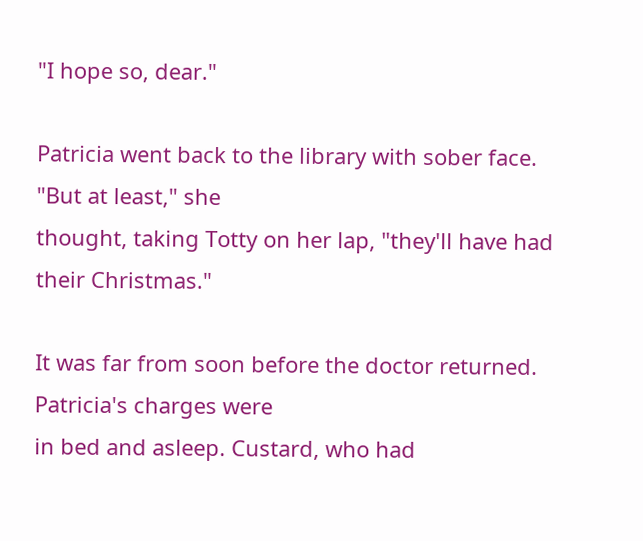"I hope so, dear."

Patricia went back to the library with sober face. "But at least," she
thought, taking Totty on her lap, "they'll have had their Christmas."

It was far from soon before the doctor returned. Patricia's charges were
in bed and asleep. Custard, who had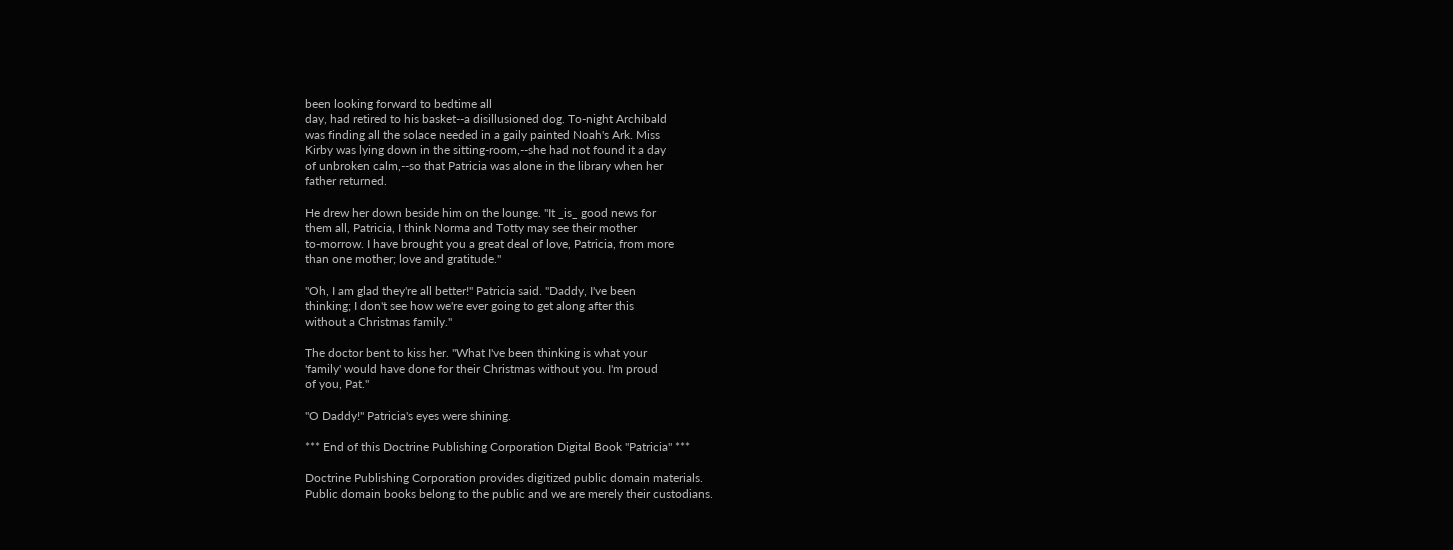been looking forward to bedtime all
day, had retired to his basket--a disillusioned dog. To-night Archibald
was finding all the solace needed in a gaily painted Noah's Ark. Miss
Kirby was lying down in the sitting-room,--she had not found it a day
of unbroken calm,--so that Patricia was alone in the library when her
father returned.

He drew her down beside him on the lounge. "It _is_ good news for
them all, Patricia, I think Norma and Totty may see their mother
to-morrow. I have brought you a great deal of love, Patricia, from more
than one mother; love and gratitude."

"Oh, I am glad they're all better!" Patricia said. "Daddy, I've been
thinking; I don't see how we're ever going to get along after this
without a Christmas family."

The doctor bent to kiss her. "What I've been thinking is what your
'family' would have done for their Christmas without you. I'm proud
of you, Pat."

"O Daddy!" Patricia's eyes were shining.

*** End of this Doctrine Publishing Corporation Digital Book "Patricia" ***

Doctrine Publishing Corporation provides digitized public domain materials.
Public domain books belong to the public and we are merely their custodians.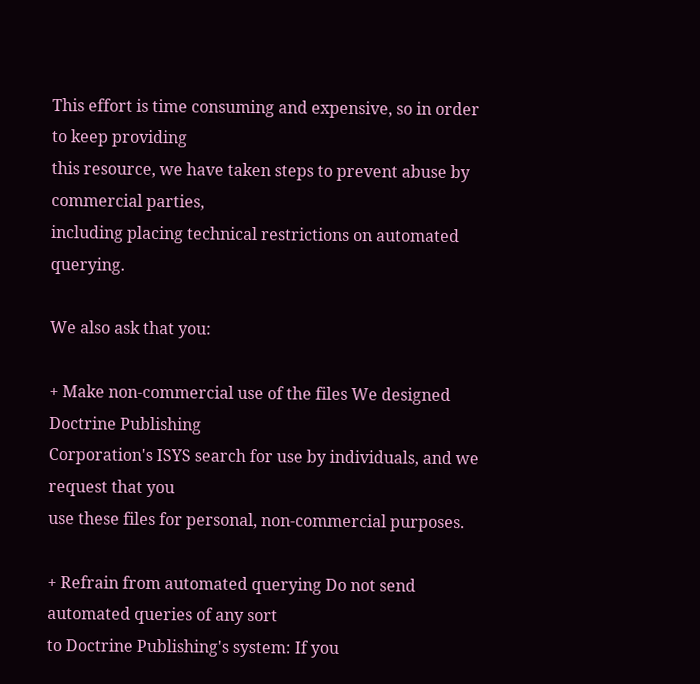This effort is time consuming and expensive, so in order to keep providing
this resource, we have taken steps to prevent abuse by commercial parties,
including placing technical restrictions on automated querying.

We also ask that you:

+ Make non-commercial use of the files We designed Doctrine Publishing
Corporation's ISYS search for use by individuals, and we request that you
use these files for personal, non-commercial purposes.

+ Refrain from automated querying Do not send automated queries of any sort
to Doctrine Publishing's system: If you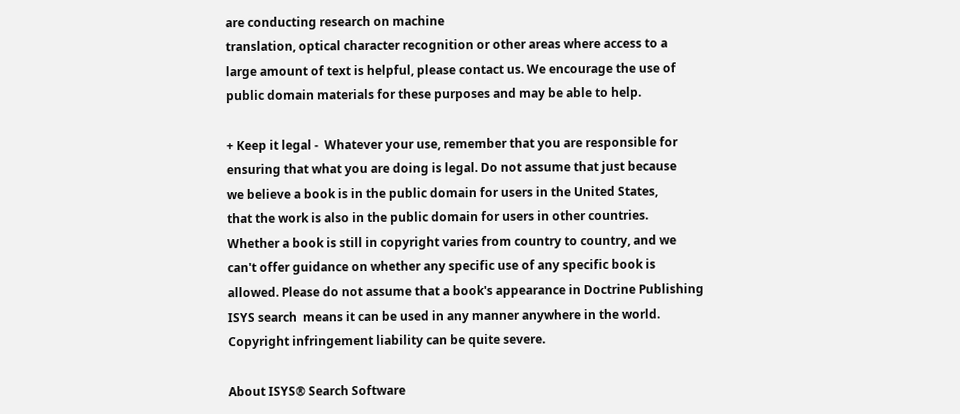are conducting research on machine
translation, optical character recognition or other areas where access to a
large amount of text is helpful, please contact us. We encourage the use of
public domain materials for these purposes and may be able to help.

+ Keep it legal -  Whatever your use, remember that you are responsible for
ensuring that what you are doing is legal. Do not assume that just because
we believe a book is in the public domain for users in the United States,
that the work is also in the public domain for users in other countries.
Whether a book is still in copyright varies from country to country, and we
can't offer guidance on whether any specific use of any specific book is
allowed. Please do not assume that a book's appearance in Doctrine Publishing
ISYS search  means it can be used in any manner anywhere in the world.
Copyright infringement liability can be quite severe.

About ISYS® Search Software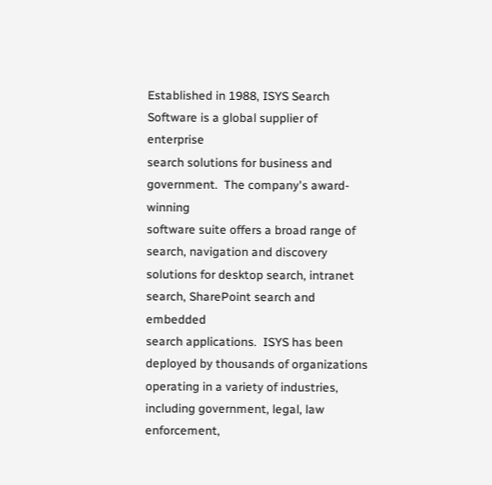Established in 1988, ISYS Search Software is a global supplier of enterprise
search solutions for business and government.  The company's award-winning
software suite offers a broad range of search, navigation and discovery
solutions for desktop search, intranet search, SharePoint search and embedded
search applications.  ISYS has been deployed by thousands of organizations
operating in a variety of industries, including government, legal, law
enforcement,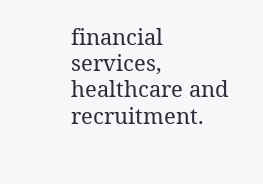financial services, healthcare and recruitment.